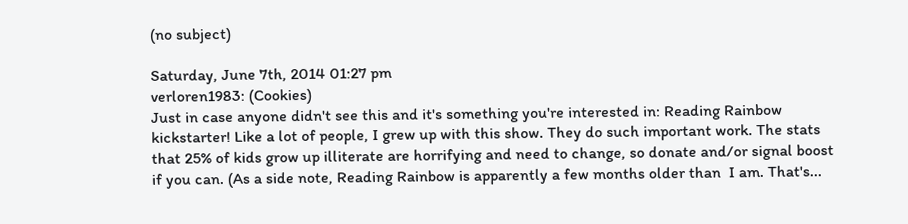(no subject)

Saturday, June 7th, 2014 01:27 pm
verloren1983: (Cookies)
Just in case anyone didn't see this and it's something you're interested in: Reading Rainbow kickstarter! Like a lot of people, I grew up with this show. They do such important work. The stats that 25% of kids grow up illiterate are horrifying and need to change, so donate and/or signal boost if you can. (As a side note, Reading Rainbow is apparently a few months older than  I am. That's...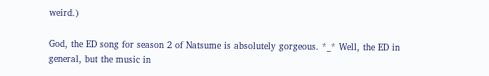weird.)

God, the ED song for season 2 of Natsume is absolutely gorgeous. *_* Well, the ED in general, but the music in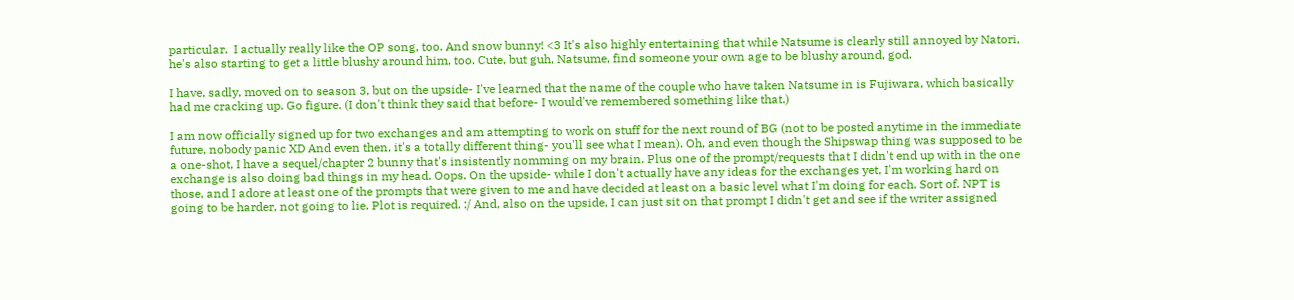particular.  I actually really like the OP song, too. And snow bunny! <3 It's also highly entertaining that while Natsume is clearly still annoyed by Natori, he's also starting to get a little blushy around him, too. Cute, but guh, Natsume, find someone your own age to be blushy around, god.

I have, sadly, moved on to season 3, but on the upside- I've learned that the name of the couple who have taken Natsume in is Fujiwara, which basically had me cracking up. Go figure. (I don't think they said that before- I would've remembered something like that.)

I am now officially signed up for two exchanges and am attempting to work on stuff for the next round of BG (not to be posted anytime in the immediate future, nobody panic XD And even then, it's a totally different thing- you'll see what I mean). Oh, and even though the Shipswap thing was supposed to be a one-shot, I have a sequel/chapter 2 bunny that's insistently nomming on my brain. Plus one of the prompt/requests that I didn't end up with in the one exchange is also doing bad things in my head. Oops. On the upside- while I don't actually have any ideas for the exchanges yet, I'm working hard on those, and I adore at least one of the prompts that were given to me and have decided at least on a basic level what I'm doing for each. Sort of. NPT is going to be harder, not going to lie. Plot is required. :/ And, also on the upside, I can just sit on that prompt I didn't get and see if the writer assigned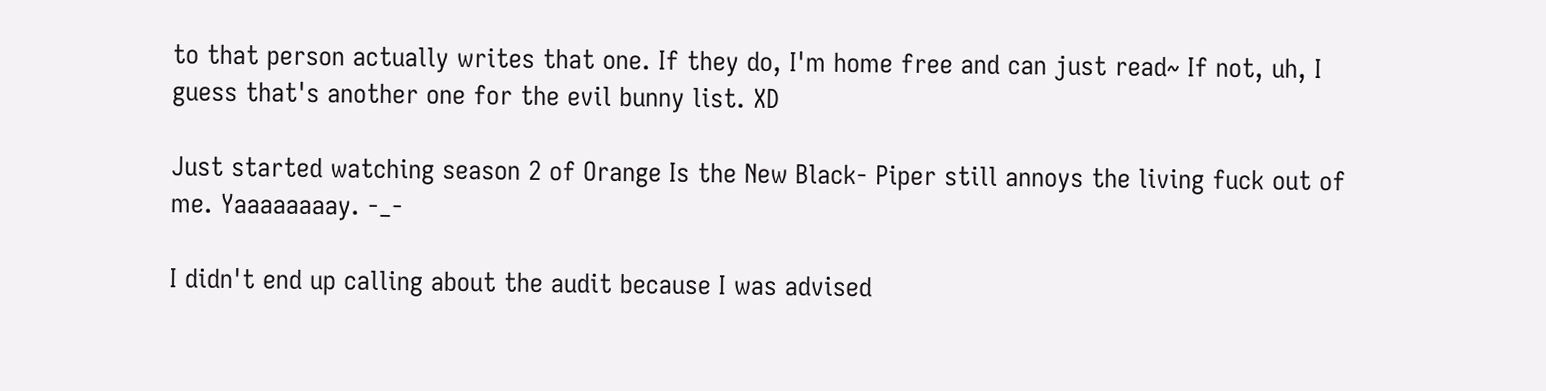to that person actually writes that one. If they do, I'm home free and can just read~ If not, uh, I guess that's another one for the evil bunny list. XD

Just started watching season 2 of Orange Is the New Black- Piper still annoys the living fuck out of me. Yaaaaaaaay. -_-

I didn't end up calling about the audit because I was advised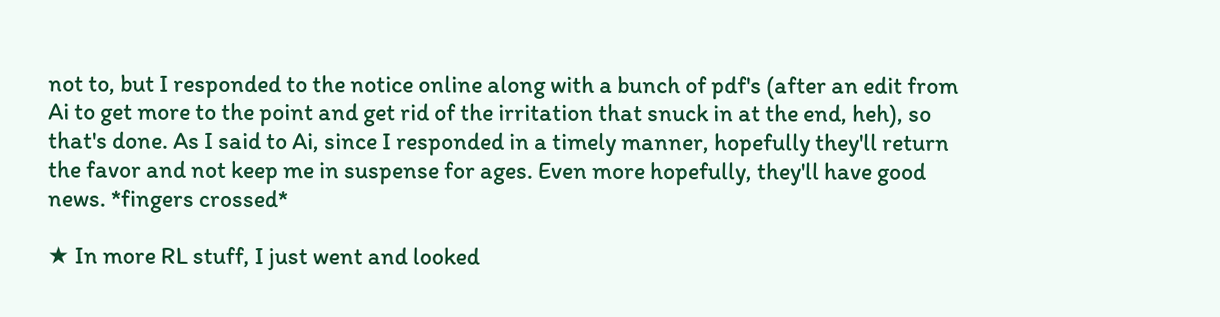not to, but I responded to the notice online along with a bunch of pdf's (after an edit from Ai to get more to the point and get rid of the irritation that snuck in at the end, heh), so that's done. As I said to Ai, since I responded in a timely manner, hopefully they'll return the favor and not keep me in suspense for ages. Even more hopefully, they'll have good news. *fingers crossed*

★ In more RL stuff, I just went and looked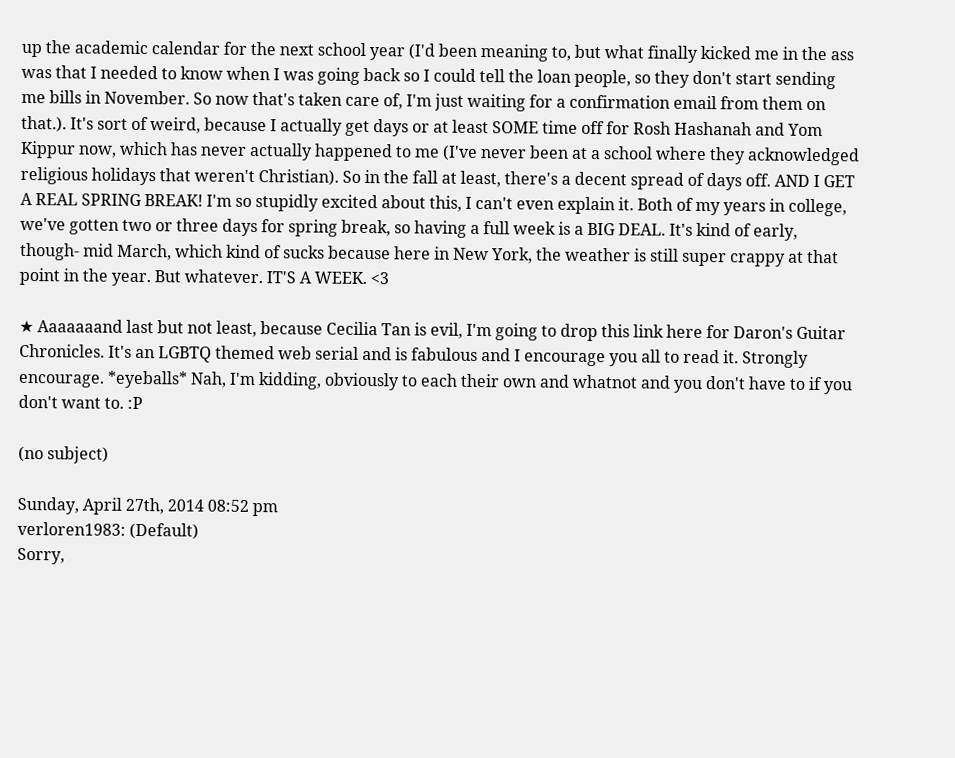up the academic calendar for the next school year (I'd been meaning to, but what finally kicked me in the ass was that I needed to know when I was going back so I could tell the loan people, so they don't start sending me bills in November. So now that's taken care of, I'm just waiting for a confirmation email from them on that.). It's sort of weird, because I actually get days or at least SOME time off for Rosh Hashanah and Yom Kippur now, which has never actually happened to me (I've never been at a school where they acknowledged religious holidays that weren't Christian). So in the fall at least, there's a decent spread of days off. AND I GET A REAL SPRING BREAK! I'm so stupidly excited about this, I can't even explain it. Both of my years in college, we've gotten two or three days for spring break, so having a full week is a BIG DEAL. It's kind of early, though- mid March, which kind of sucks because here in New York, the weather is still super crappy at that point in the year. But whatever. IT'S A WEEK. <3

★ Aaaaaaand last but not least, because Cecilia Tan is evil, I'm going to drop this link here for Daron's Guitar Chronicles. It's an LGBTQ themed web serial and is fabulous and I encourage you all to read it. Strongly encourage. *eyeballs* Nah, I'm kidding, obviously to each their own and whatnot and you don't have to if you don't want to. :P

(no subject)

Sunday, April 27th, 2014 08:52 pm
verloren1983: (Default)
Sorry,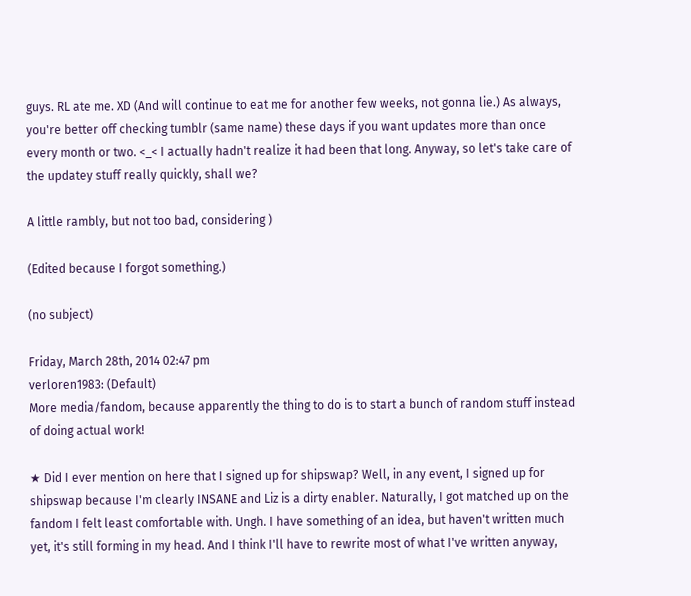guys. RL ate me. XD (And will continue to eat me for another few weeks, not gonna lie.) As always, you're better off checking tumblr (same name) these days if you want updates more than once every month or two. <_< I actually hadn't realize it had been that long. Anyway, so let's take care of the updatey stuff really quickly, shall we?

A little rambly, but not too bad, considering )

(Edited because I forgot something.)

(no subject)

Friday, March 28th, 2014 02:47 pm
verloren1983: (Default)
More media/fandom, because apparently the thing to do is to start a bunch of random stuff instead of doing actual work!

★ Did I ever mention on here that I signed up for shipswap? Well, in any event, I signed up for shipswap because I'm clearly INSANE and Liz is a dirty enabler. Naturally, I got matched up on the fandom I felt least comfortable with. Ungh. I have something of an idea, but haven't written much yet, it's still forming in my head. And I think I'll have to rewrite most of what I've written anyway,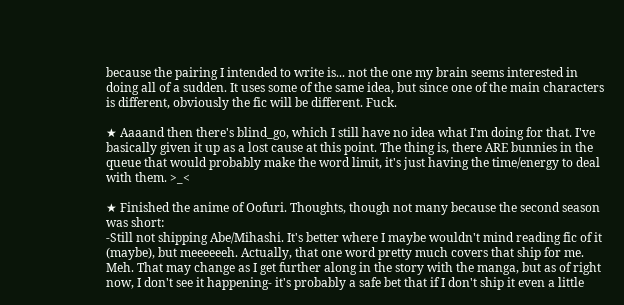because the pairing I intended to write is... not the one my brain seems interested in doing all of a sudden. It uses some of the same idea, but since one of the main characters is different, obviously the fic will be different. Fuck.

★ Aaaand then there's blind_go, which I still have no idea what I'm doing for that. I've basically given it up as a lost cause at this point. The thing is, there ARE bunnies in the queue that would probably make the word limit, it's just having the time/energy to deal with them. >_<

★ Finished the anime of Oofuri. Thoughts, though not many because the second season was short:
-Still not shipping Abe/Mihashi. It's better where I maybe wouldn't mind reading fic of it (maybe), but meeeeeeh. Actually, that one word pretty much covers that ship for me. Meh. That may change as I get further along in the story with the manga, but as of right now, I don't see it happening- it's probably a safe bet that if I don't ship it even a little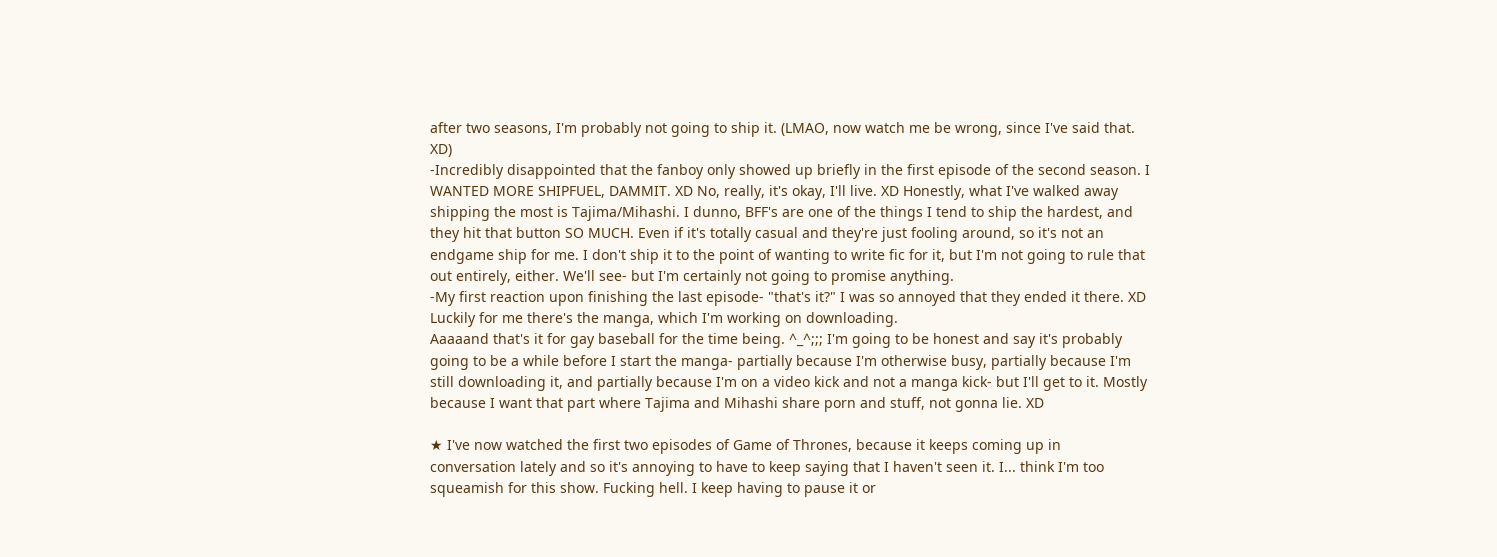after two seasons, I'm probably not going to ship it. (LMAO, now watch me be wrong, since I've said that. XD)
-Incredibly disappointed that the fanboy only showed up briefly in the first episode of the second season. I WANTED MORE SHIPFUEL, DAMMIT. XD No, really, it's okay, I'll live. XD Honestly, what I've walked away shipping the most is Tajima/Mihashi. I dunno, BFF's are one of the things I tend to ship the hardest, and they hit that button SO MUCH. Even if it's totally casual and they're just fooling around, so it's not an endgame ship for me. I don't ship it to the point of wanting to write fic for it, but I'm not going to rule that out entirely, either. We'll see- but I'm certainly not going to promise anything.
-My first reaction upon finishing the last episode- "that's it?" I was so annoyed that they ended it there. XD Luckily for me there's the manga, which I'm working on downloading.
Aaaaand that's it for gay baseball for the time being. ^_^;;; I'm going to be honest and say it's probably going to be a while before I start the manga- partially because I'm otherwise busy, partially because I'm still downloading it, and partially because I'm on a video kick and not a manga kick- but I'll get to it. Mostly because I want that part where Tajima and Mihashi share porn and stuff, not gonna lie. XD

★ I've now watched the first two episodes of Game of Thrones, because it keeps coming up in conversation lately and so it's annoying to have to keep saying that I haven't seen it. I... think I'm too squeamish for this show. Fucking hell. I keep having to pause it or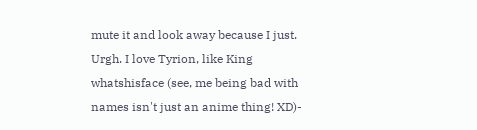mute it and look away because I just. Urgh. I love Tyrion, like King whatshisface (see, me being bad with names isn't just an anime thing! XD)-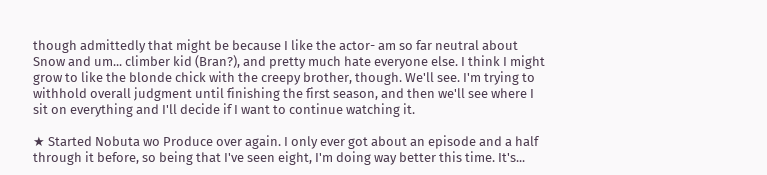though admittedly that might be because I like the actor- am so far neutral about Snow and um... climber kid (Bran?), and pretty much hate everyone else. I think I might grow to like the blonde chick with the creepy brother, though. We'll see. I'm trying to withhold overall judgment until finishing the first season, and then we'll see where I sit on everything and I'll decide if I want to continue watching it.

★ Started Nobuta wo Produce over again. I only ever got about an episode and a half through it before, so being that I've seen eight, I'm doing way better this time. It's...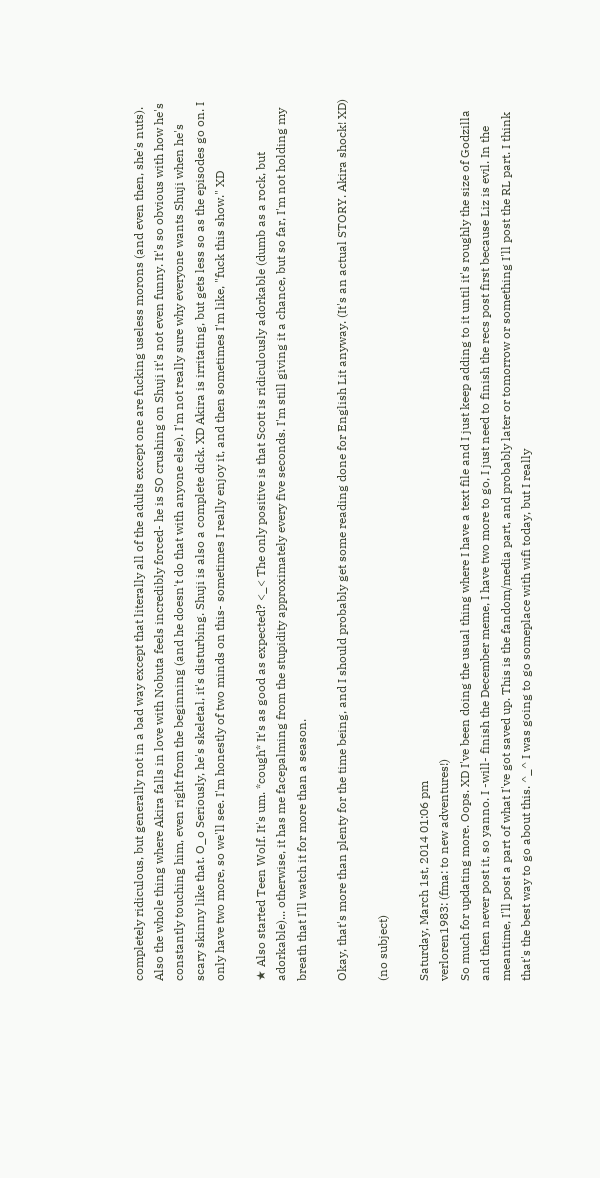completely ridiculous, but generally not in a bad way except that literally all of the adults except one are fucking useless morons (and even then, she's nuts). Also the whole thing where Akira falls in love with Nobuta feels incredibly forced- he is SO crushing on Shuji it's not even funny. It's so obvious with how he's constantly touching him, even right from the beginning (and he doesn't do that with anyone else). I'm not really sure why everyone wants Shuji when he's scary skinny like that. O_o Seriously, he's skeletal, it's disturbing. Shuji is also a complete dick. XD Akira is irritating, but gets less so as the episodes go on. I only have two more, so we'll see. I'm honestly of two minds on this- sometimes I really enjoy it, and then sometimes I'm like, "fuck this show." XD

★ Also started Teen Wolf. It's um. *cough* It's as good as expected? <_< The only positive is that Scott is ridiculously adorkable (dumb as a rock, but adorkable)... otherwise, it has me facepalming from the stupidity approximately every five seconds. I'm still giving it a chance, but so far, I'm not holding my breath that I'll watch it for more than a season.

Okay, that's more than plenty for the time being, and I should probably get some reading done for English Lit anyway. (It's an actual STORY. Akira shock! XD)

(no subject)

Saturday, March 1st, 2014 01:06 pm
verloren1983: (fma: to new adventures!)
So much for updating more. Oops. XD I've been doing the usual thing where I have a text file and I just keep adding to it until it's roughly the size of Godzilla and then never post it, so yanno. I -will- finish the December meme, I have two more to go, I just need to finish the recs post first because Liz is evil. In the meantime, I'll post a part of what I've got saved up. This is the fandom/media part, and probably later or tomorrow or something I'll post the RL part. I think that's the best way to go about this. ^_^ I was going to go someplace with wifi today, but I really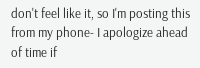don't feel like it, so I'm posting this from my phone- I apologize ahead of time if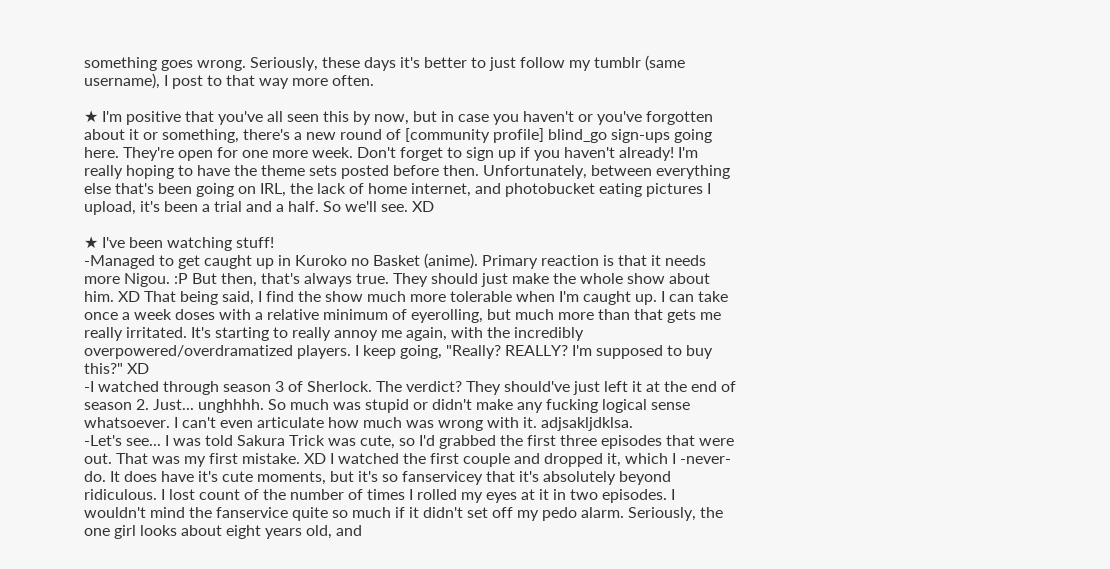something goes wrong. Seriously, these days it's better to just follow my tumblr (same username), I post to that way more often.

★ I'm positive that you've all seen this by now, but in case you haven't or you've forgotten about it or something, there's a new round of [community profile] blind_go sign-ups going here. They're open for one more week. Don't forget to sign up if you haven't already! I'm really hoping to have the theme sets posted before then. Unfortunately, between everything else that's been going on IRL, the lack of home internet, and photobucket eating pictures I upload, it's been a trial and a half. So we'll see. XD

★ I've been watching stuff!
-Managed to get caught up in Kuroko no Basket (anime). Primary reaction is that it needs more Nigou. :P But then, that's always true. They should just make the whole show about him. XD That being said, I find the show much more tolerable when I'm caught up. I can take once a week doses with a relative minimum of eyerolling, but much more than that gets me really irritated. It's starting to really annoy me again, with the incredibly overpowered/overdramatized players. I keep going, "Really? REALLY? I'm supposed to buy this?" XD
-I watched through season 3 of Sherlock. The verdict? They should've just left it at the end of season 2. Just... unghhhh. So much was stupid or didn't make any fucking logical sense whatsoever. I can't even articulate how much was wrong with it. adjsakljdklsa.
-Let's see... I was told Sakura Trick was cute, so I'd grabbed the first three episodes that were out. That was my first mistake. XD I watched the first couple and dropped it, which I -never- do. It does have it's cute moments, but it's so fanservicey that it's absolutely beyond ridiculous. I lost count of the number of times I rolled my eyes at it in two episodes. I wouldn't mind the fanservice quite so much if it didn't set off my pedo alarm. Seriously, the one girl looks about eight years old, and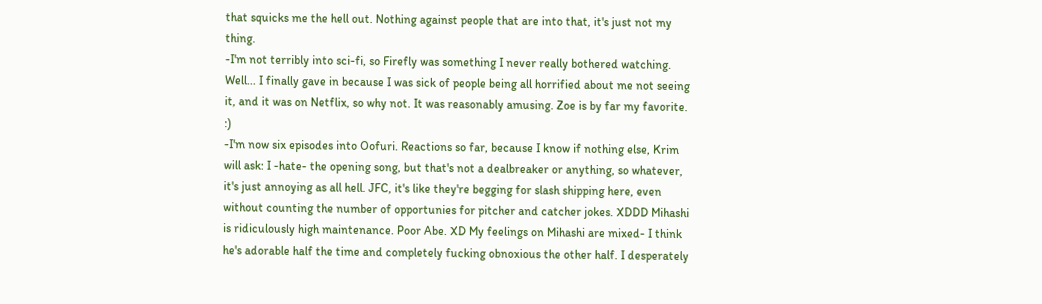that squicks me the hell out. Nothing against people that are into that, it's just not my thing.
-I'm not terribly into sci-fi, so Firefly was something I never really bothered watching. Well... I finally gave in because I was sick of people being all horrified about me not seeing it, and it was on Netflix, so why not. It was reasonably amusing. Zoe is by far my favorite. :)
-I'm now six episodes into Oofuri. Reactions so far, because I know if nothing else, Krim will ask: I -hate- the opening song, but that's not a dealbreaker or anything, so whatever, it's just annoying as all hell. JFC, it's like they're begging for slash shipping here, even without counting the number of opportunies for pitcher and catcher jokes. XDDD Mihashi is ridiculously high maintenance. Poor Abe. XD My feelings on Mihashi are mixed- I think he's adorable half the time and completely fucking obnoxious the other half. I desperately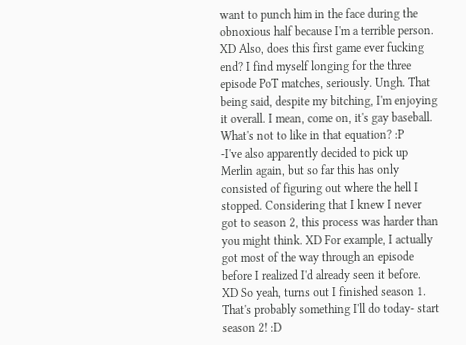want to punch him in the face during the obnoxious half because I'm a terrible person. XD Also, does this first game ever fucking end? I find myself longing for the three episode PoT matches, seriously. Ungh. That being said, despite my bitching, I'm enjoying it overall. I mean, come on, it's gay baseball. What's not to like in that equation? :P
-I've also apparently decided to pick up Merlin again, but so far this has only consisted of figuring out where the hell I stopped. Considering that I knew I never got to season 2, this process was harder than you might think. XD For example, I actually got most of the way through an episode before I realized I'd already seen it before. XD So yeah, turns out I finished season 1. That's probably something I'll do today- start season 2! :D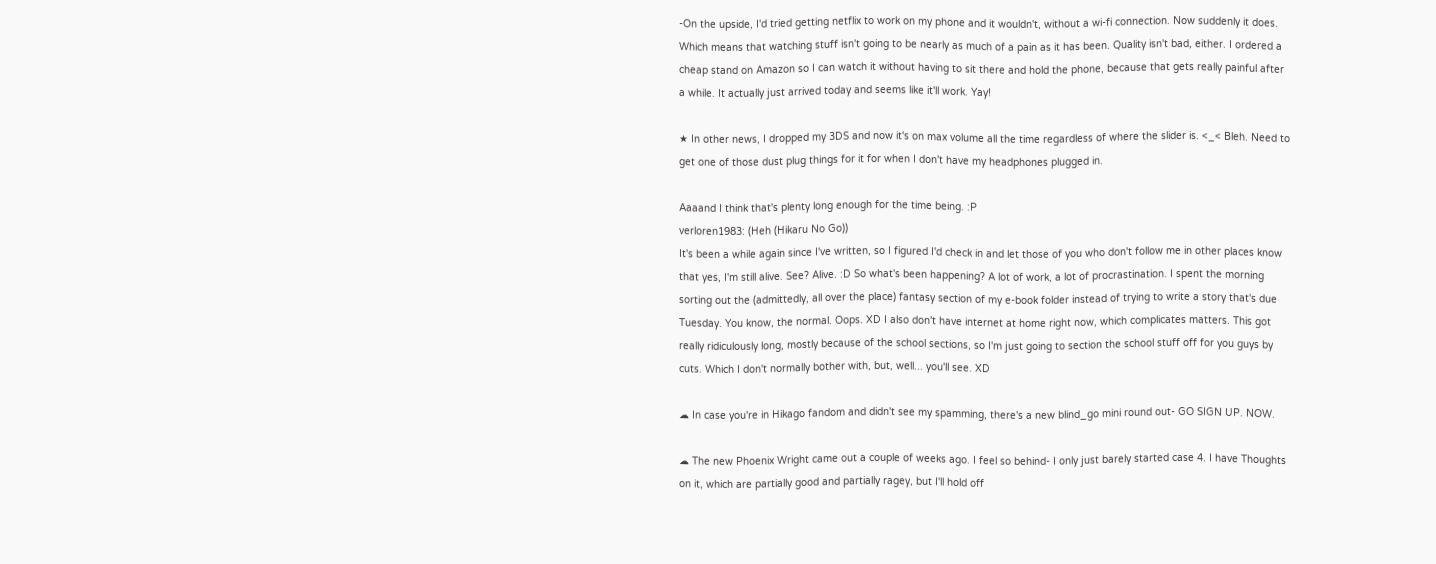-On the upside, I'd tried getting netflix to work on my phone and it wouldn't, without a wi-fi connection. Now suddenly it does. Which means that watching stuff isn't going to be nearly as much of a pain as it has been. Quality isn't bad, either. I ordered a cheap stand on Amazon so I can watch it without having to sit there and hold the phone, because that gets really painful after a while. It actually just arrived today and seems like it'll work. Yay!

★ In other news, I dropped my 3DS and now it's on max volume all the time regardless of where the slider is. <_< Bleh. Need to get one of those dust plug things for it for when I don't have my headphones plugged in.

Aaaand I think that's plenty long enough for the time being. :P
verloren1983: (Heh (Hikaru No Go))
It's been a while again since I've written, so I figured I'd check in and let those of you who don't follow me in other places know that yes, I'm still alive. See? Alive. :D So what's been happening? A lot of work, a lot of procrastination. I spent the morning sorting out the (admittedly, all over the place) fantasy section of my e-book folder instead of trying to write a story that's due Tuesday. You know, the normal. Oops. XD I also don't have internet at home right now, which complicates matters. This got really ridiculously long, mostly because of the school sections, so I'm just going to section the school stuff off for you guys by cuts. Which I don't normally bother with, but, well... you'll see. XD

☁ In case you're in Hikago fandom and didn't see my spamming, there's a new blind_go mini round out- GO SIGN UP. NOW.

☁ The new Phoenix Wright came out a couple of weeks ago. I feel so behind- I only just barely started case 4. I have Thoughts on it, which are partially good and partially ragey, but I'll hold off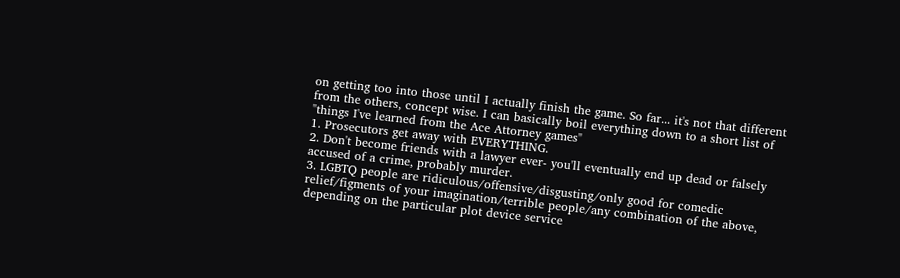on getting too into those until I actually finish the game. So far... it's not that different from the others, concept wise. I can basically boil everything down to a short list of "things I've learned from the Ace Attorney games"
1. Prosecutors get away with EVERYTHING.
2. Don't become friends with a lawyer ever- you'll eventually end up dead or falsely accused of a crime, probably murder.
3. LGBTQ people are ridiculous/offensive/disgusting/only good for comedic relief/figments of your imagination/terrible people/any combination of the above, depending on the particular plot device service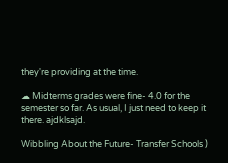they're providing at the time.

☁ Midterms grades were fine- 4.0 for the semester so far. As usual, I just need to keep it there. ajdklsajd.

Wibbling About the Future- Transfer Schools )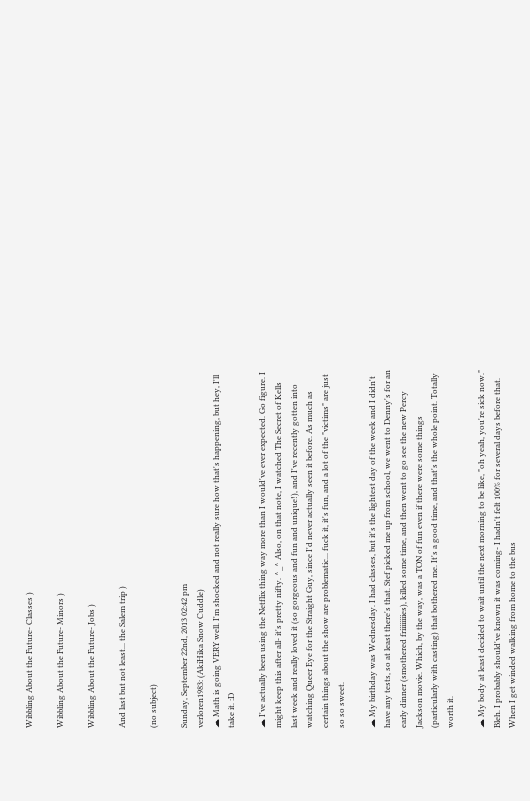Wibbling About the Future- Classes )

Wibbling About the Future- Minors )

Wibbling About the Future- Jobs )

And last but not least... the Salem trip )

(no subject)

Sunday, September 22nd, 2013 02:42 pm
verloren1983: (AkiHika Snow Cuddle)
☁ Math is going VERY well. I'm shocked and not really sure how that's happening, but hey, I'll take it. :D

☁ I've actually been using the Netflix thing way more than I would've ever expected. Go figure. I might keep this after all- it's pretty nifty. ^_^ Also, on that note, I watched The Secret of Kells last week and really loved it (so gorgeous and fun and unique!), and I've recently gotten into watching Queer Eye for the Straight Guy, since I'd never actually seen it before. As much as certain things about the show are problematic... fuck it, it's fun, and a lot of the "victims" are just so so sweet.

☁ My birthday was Wednesday. I had classes, but it's the lightest day of the week and I didn't have any tests, so at least there's that. Stef picked me up from school, we went to Denny's for an early dinner (smothered friiiiiiiies), killed some time, and then went to go see the new Percy Jackson movie. Which, by the way, was a TON of fun even if there were some things (particularly with casting) that bothered me. It's a good time, and that's the whole point. Totally worth it.

☁ My body at least decided to wait until the next morning to be like, "oh yeah, you're sick now." Bleh. I probably should've known it was coming- I hadn't felt 100% for several days before that. When I get winded walking from home to the bus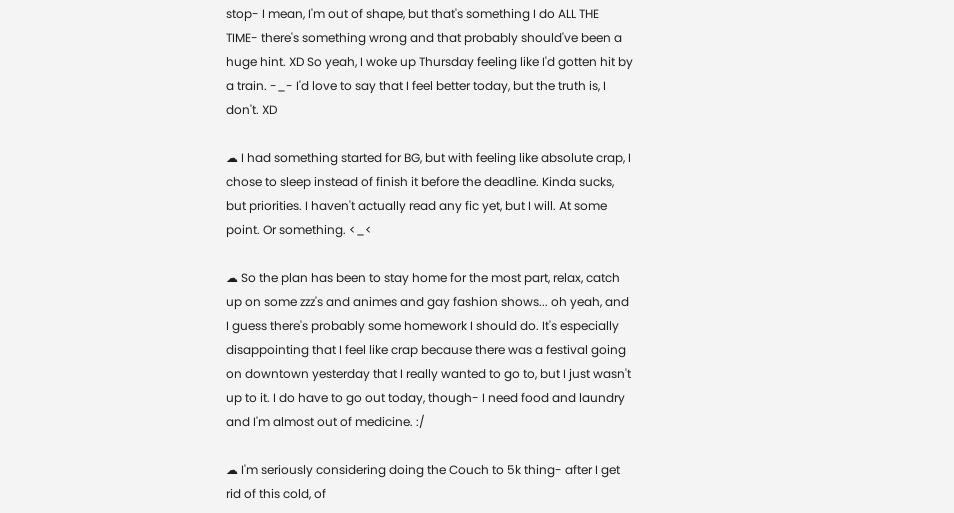stop- I mean, I'm out of shape, but that's something I do ALL THE TIME- there's something wrong and that probably should've been a huge hint. XD So yeah, I woke up Thursday feeling like I'd gotten hit by a train. -_- I'd love to say that I feel better today, but the truth is, I don't. XD

☁ I had something started for BG, but with feeling like absolute crap, I chose to sleep instead of finish it before the deadline. Kinda sucks, but priorities. I haven't actually read any fic yet, but I will. At some point. Or something. <_<

☁ So the plan has been to stay home for the most part, relax, catch up on some zzz's and animes and gay fashion shows... oh yeah, and I guess there's probably some homework I should do. It's especially disappointing that I feel like crap because there was a festival going on downtown yesterday that I really wanted to go to, but I just wasn't up to it. I do have to go out today, though- I need food and laundry and I'm almost out of medicine. :/

☁ I'm seriously considering doing the Couch to 5k thing- after I get rid of this cold, of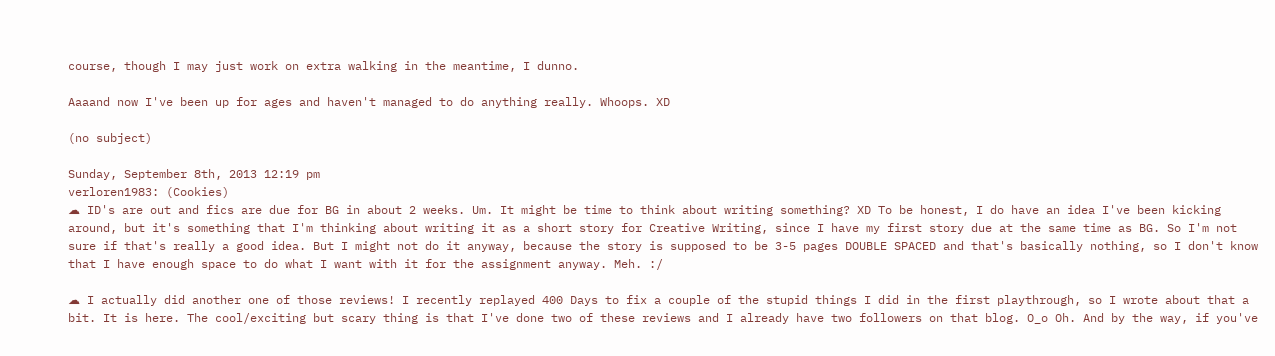course, though I may just work on extra walking in the meantime, I dunno.

Aaaand now I've been up for ages and haven't managed to do anything really. Whoops. XD

(no subject)

Sunday, September 8th, 2013 12:19 pm
verloren1983: (Cookies)
☁ ID's are out and fics are due for BG in about 2 weeks. Um. It might be time to think about writing something? XD To be honest, I do have an idea I've been kicking around, but it's something that I'm thinking about writing it as a short story for Creative Writing, since I have my first story due at the same time as BG. So I'm not sure if that's really a good idea. But I might not do it anyway, because the story is supposed to be 3-5 pages DOUBLE SPACED and that's basically nothing, so I don't know that I have enough space to do what I want with it for the assignment anyway. Meh. :/

☁ I actually did another one of those reviews! I recently replayed 400 Days to fix a couple of the stupid things I did in the first playthrough, so I wrote about that a bit. It is here. The cool/exciting but scary thing is that I've done two of these reviews and I already have two followers on that blog. O_o Oh. And by the way, if you've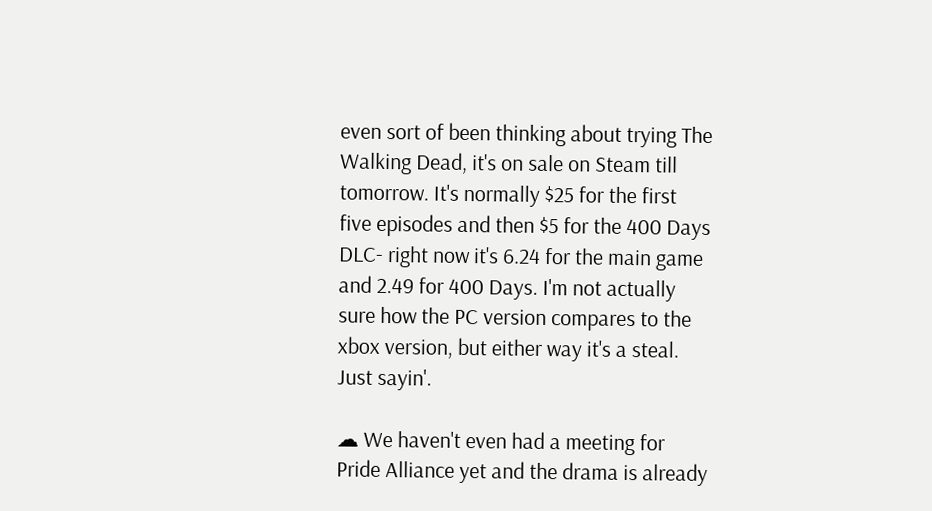even sort of been thinking about trying The Walking Dead, it's on sale on Steam till tomorrow. It's normally $25 for the first five episodes and then $5 for the 400 Days DLC- right now it's 6.24 for the main game and 2.49 for 400 Days. I'm not actually sure how the PC version compares to the xbox version, but either way it's a steal. Just sayin'.

☁ We haven't even had a meeting for Pride Alliance yet and the drama is already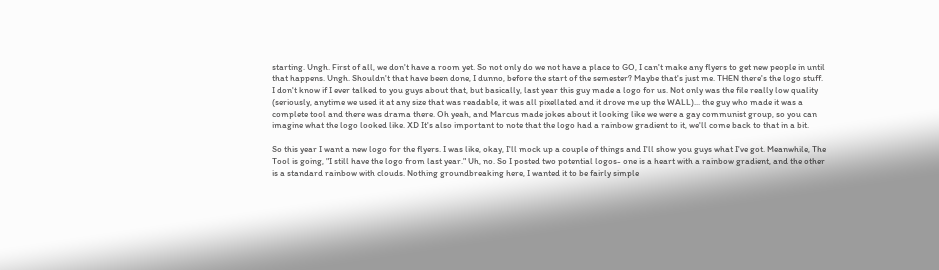starting. Ungh. First of all, we don't have a room yet. So not only do we not have a place to GO, I can't make any flyers to get new people in until that happens. Ungh. Shouldn't that have been done, I dunno, before the start of the semester? Maybe that's just me. THEN there's the logo stuff. I don't know if I ever talked to you guys about that, but basically, last year this guy made a logo for us. Not only was the file really low quality (seriously, anytime we used it at any size that was readable, it was all pixellated and it drove me up the WALL)... the guy who made it was a complete tool and there was drama there. Oh yeah, and Marcus made jokes about it looking like we were a gay communist group, so you can imagine what the logo looked like. XD It's also important to note that the logo had a rainbow gradient to it, we'll come back to that in a bit.

So this year I want a new logo for the flyers. I was like, okay, I'll mock up a couple of things and I'll show you guys what I've got. Meanwhile, The Tool is going, "I still have the logo from last year." Uh, no. So I posted two potential logos- one is a heart with a rainbow gradient, and the other is a standard rainbow with clouds. Nothing groundbreaking here, I wanted it to be fairly simple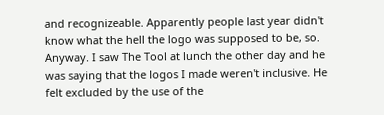and recognizeable. Apparently people last year didn't know what the hell the logo was supposed to be, so. Anyway. I saw The Tool at lunch the other day and he was saying that the logos I made weren't inclusive. He felt excluded by the use of the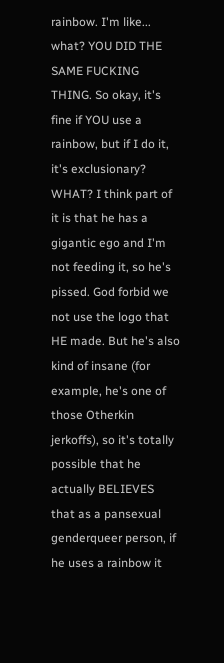rainbow. I'm like... what? YOU DID THE SAME FUCKING THING. So okay, it's fine if YOU use a rainbow, but if I do it, it's exclusionary? WHAT? I think part of it is that he has a gigantic ego and I'm not feeding it, so he's pissed. God forbid we not use the logo that HE made. But he's also kind of insane (for example, he's one of those Otherkin jerkoffs), so it's totally possible that he actually BELIEVES that as a pansexual genderqueer person, if he uses a rainbow it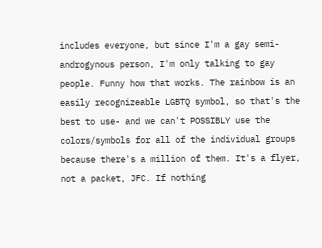includes everyone, but since I'm a gay semi-androgynous person, I'm only talking to gay people. Funny how that works. The rainbow is an easily recognizeable LGBTQ symbol, so that's the best to use- and we can't POSSIBLY use the colors/symbols for all of the individual groups because there's a million of them. It's a flyer, not a packet, JFC. If nothing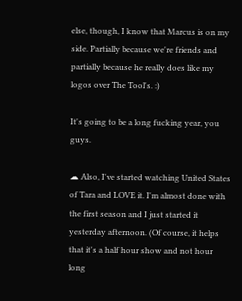else, though, I know that Marcus is on my side. Partially because we're friends and partially because he really does like my logos over The Tool's. :)

It's going to be a long fucking year, you guys.

☁ Also, I've started watching United States of Tara and LOVE it. I'm almost done with the first season and I just started it yesterday afternoon. (Of course, it helps that it's a half hour show and not hour long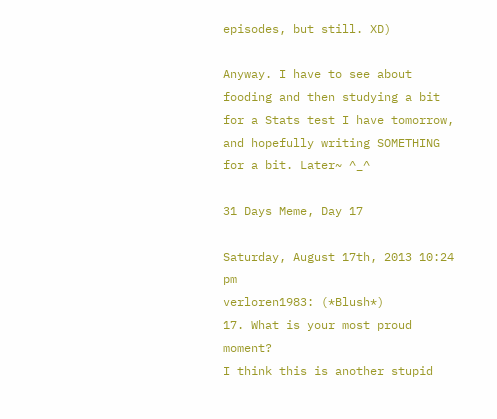episodes, but still. XD)

Anyway. I have to see about fooding and then studying a bit for a Stats test I have tomorrow, and hopefully writing SOMETHING for a bit. Later~ ^_^

31 Days Meme, Day 17

Saturday, August 17th, 2013 10:24 pm
verloren1983: (*Blush*)
17. What is your most proud moment?
I think this is another stupid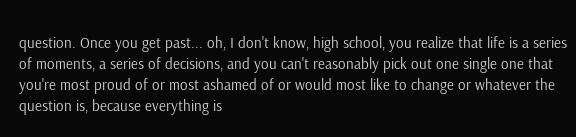question. Once you get past... oh, I don't know, high school, you realize that life is a series of moments, a series of decisions, and you can't reasonably pick out one single one that you're most proud of or most ashamed of or would most like to change or whatever the question is, because everything is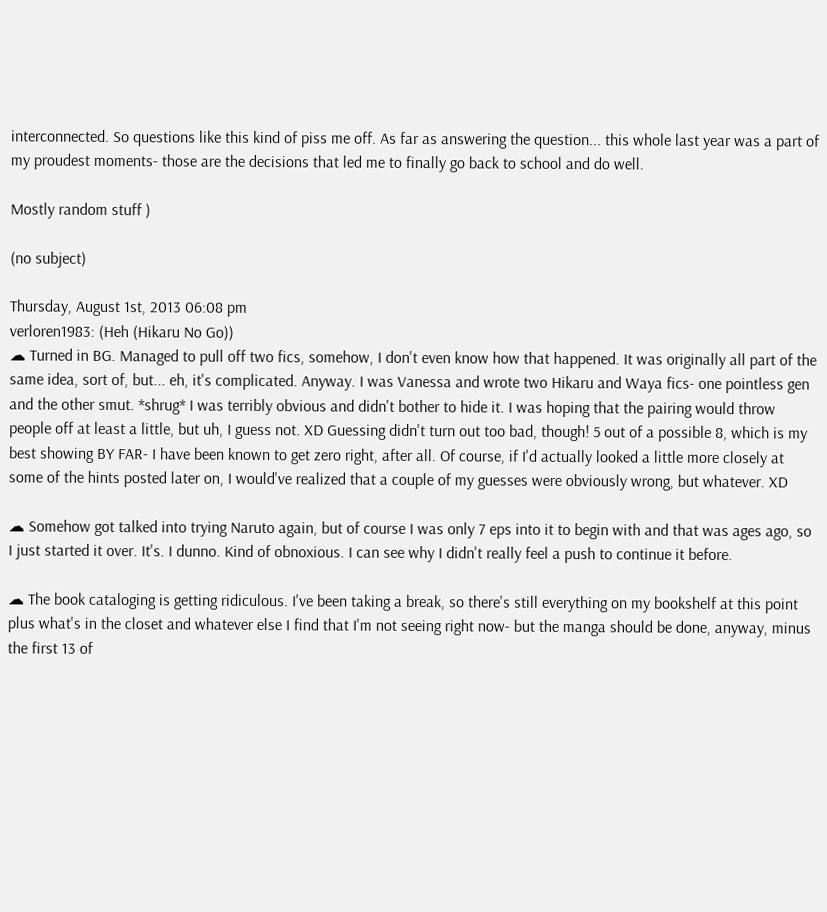interconnected. So questions like this kind of piss me off. As far as answering the question... this whole last year was a part of my proudest moments- those are the decisions that led me to finally go back to school and do well.

Mostly random stuff )

(no subject)

Thursday, August 1st, 2013 06:08 pm
verloren1983: (Heh (Hikaru No Go))
☁ Turned in BG. Managed to pull off two fics, somehow, I don't even know how that happened. It was originally all part of the same idea, sort of, but... eh, it's complicated. Anyway. I was Vanessa and wrote two Hikaru and Waya fics- one pointless gen and the other smut. *shrug* I was terribly obvious and didn't bother to hide it. I was hoping that the pairing would throw people off at least a little, but uh, I guess not. XD Guessing didn't turn out too bad, though! 5 out of a possible 8, which is my best showing BY FAR- I have been known to get zero right, after all. Of course, if I'd actually looked a little more closely at some of the hints posted later on, I would've realized that a couple of my guesses were obviously wrong, but whatever. XD

☁ Somehow got talked into trying Naruto again, but of course I was only 7 eps into it to begin with and that was ages ago, so I just started it over. It's. I dunno. Kind of obnoxious. I can see why I didn't really feel a push to continue it before.

☁ The book cataloging is getting ridiculous. I've been taking a break, so there's still everything on my bookshelf at this point plus what's in the closet and whatever else I find that I'm not seeing right now- but the manga should be done, anyway, minus the first 13 of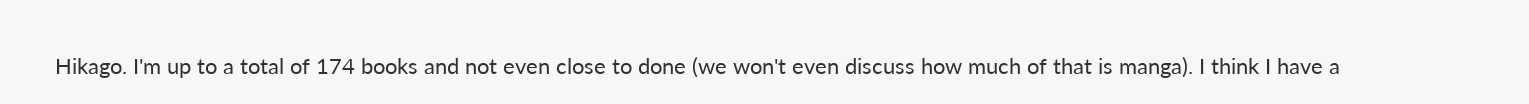Hikago. I'm up to a total of 174 books and not even close to done (we won't even discuss how much of that is manga). I think I have a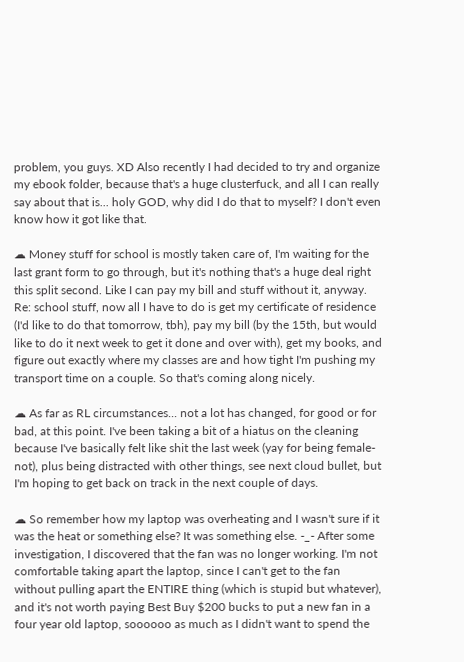problem, you guys. XD Also recently I had decided to try and organize my ebook folder, because that's a huge clusterfuck, and all I can really say about that is... holy GOD, why did I do that to myself? I don't even know how it got like that.

☁ Money stuff for school is mostly taken care of, I'm waiting for the last grant form to go through, but it's nothing that's a huge deal right this split second. Like I can pay my bill and stuff without it, anyway. Re: school stuff, now all I have to do is get my certificate of residence (I'd like to do that tomorrow, tbh), pay my bill (by the 15th, but would like to do it next week to get it done and over with), get my books, and figure out exactly where my classes are and how tight I'm pushing my transport time on a couple. So that's coming along nicely.

☁ As far as RL circumstances... not a lot has changed, for good or for bad, at this point. I've been taking a bit of a hiatus on the cleaning because I've basically felt like shit the last week (yay for being female- not), plus being distracted with other things, see next cloud bullet, but I'm hoping to get back on track in the next couple of days.

☁ So remember how my laptop was overheating and I wasn't sure if it was the heat or something else? It was something else. -_- After some investigation, I discovered that the fan was no longer working. I'm not comfortable taking apart the laptop, since I can't get to the fan without pulling apart the ENTIRE thing (which is stupid but whatever), and it's not worth paying Best Buy $200 bucks to put a new fan in a four year old laptop, soooooo as much as I didn't want to spend the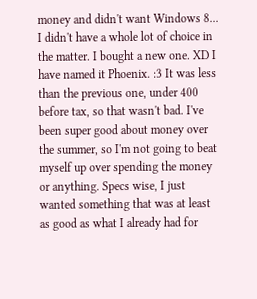money and didn't want Windows 8... I didn't have a whole lot of choice in the matter. I bought a new one. XD I have named it Phoenix. :3 It was less than the previous one, under 400 before tax, so that wasn't bad. I've been super good about money over the summer, so I'm not going to beat myself up over spending the money or anything. Specs wise, I just wanted something that was at least as good as what I already had for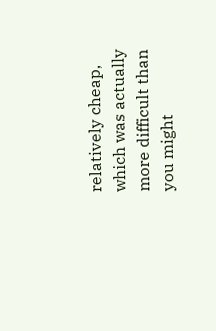relatively cheap, which was actually more difficult than you might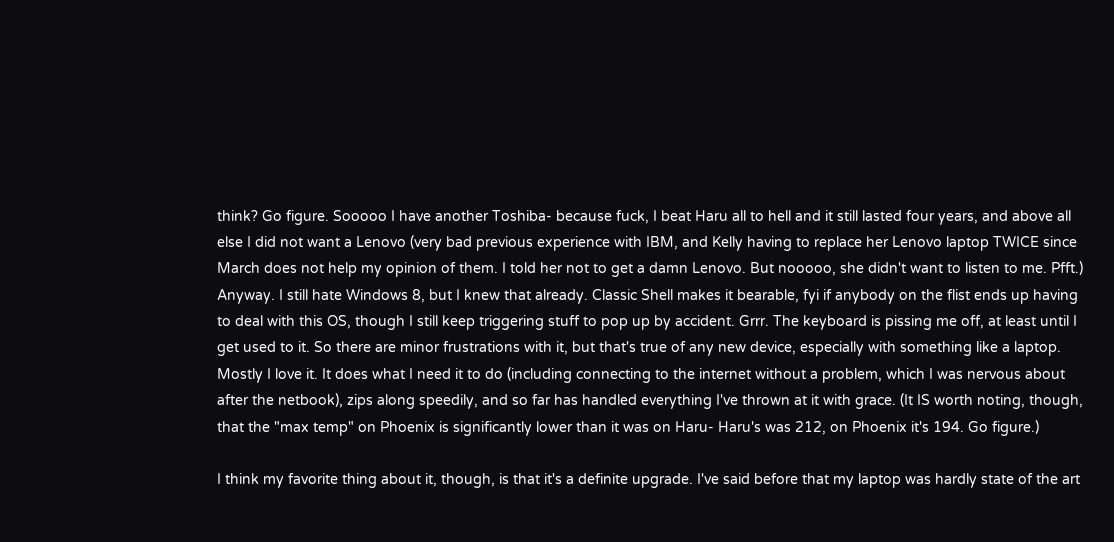think? Go figure. Sooooo I have another Toshiba- because fuck, I beat Haru all to hell and it still lasted four years, and above all else I did not want a Lenovo (very bad previous experience with IBM, and Kelly having to replace her Lenovo laptop TWICE since March does not help my opinion of them. I told her not to get a damn Lenovo. But nooooo, she didn't want to listen to me. Pfft.) Anyway. I still hate Windows 8, but I knew that already. Classic Shell makes it bearable, fyi if anybody on the flist ends up having to deal with this OS, though I still keep triggering stuff to pop up by accident. Grrr. The keyboard is pissing me off, at least until I get used to it. So there are minor frustrations with it, but that's true of any new device, especially with something like a laptop. Mostly I love it. It does what I need it to do (including connecting to the internet without a problem, which I was nervous about after the netbook), zips along speedily, and so far has handled everything I've thrown at it with grace. (It IS worth noting, though, that the "max temp" on Phoenix is significantly lower than it was on Haru- Haru's was 212, on Phoenix it's 194. Go figure.)

I think my favorite thing about it, though, is that it's a definite upgrade. I've said before that my laptop was hardly state of the art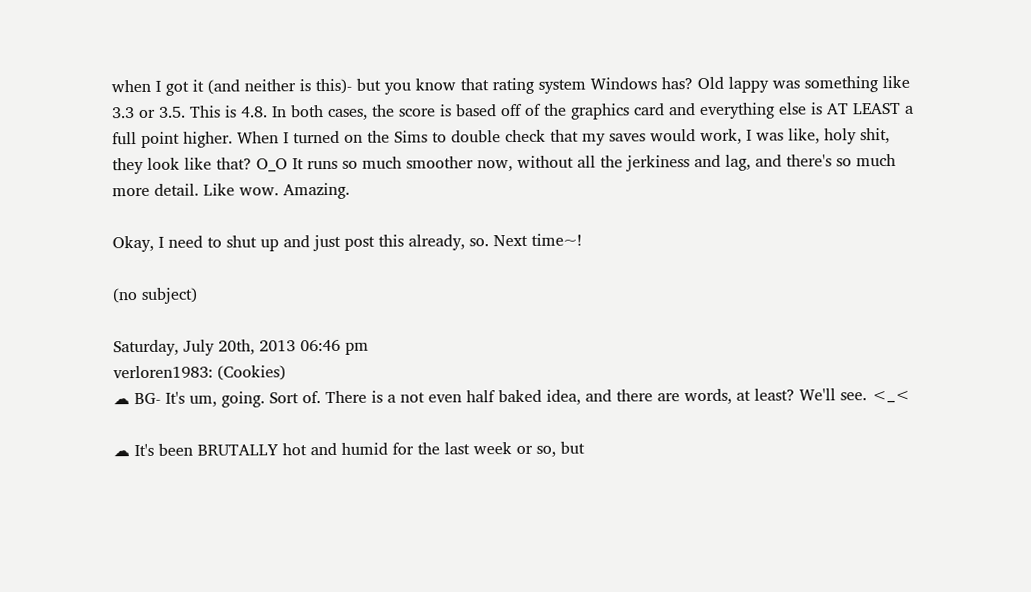when I got it (and neither is this)- but you know that rating system Windows has? Old lappy was something like 3.3 or 3.5. This is 4.8. In both cases, the score is based off of the graphics card and everything else is AT LEAST a full point higher. When I turned on the Sims to double check that my saves would work, I was like, holy shit, they look like that? O_O It runs so much smoother now, without all the jerkiness and lag, and there's so much more detail. Like wow. Amazing.

Okay, I need to shut up and just post this already, so. Next time~!

(no subject)

Saturday, July 20th, 2013 06:46 pm
verloren1983: (Cookies)
☁ BG- It's um, going. Sort of. There is a not even half baked idea, and there are words, at least? We'll see. <_<

☁ It's been BRUTALLY hot and humid for the last week or so, but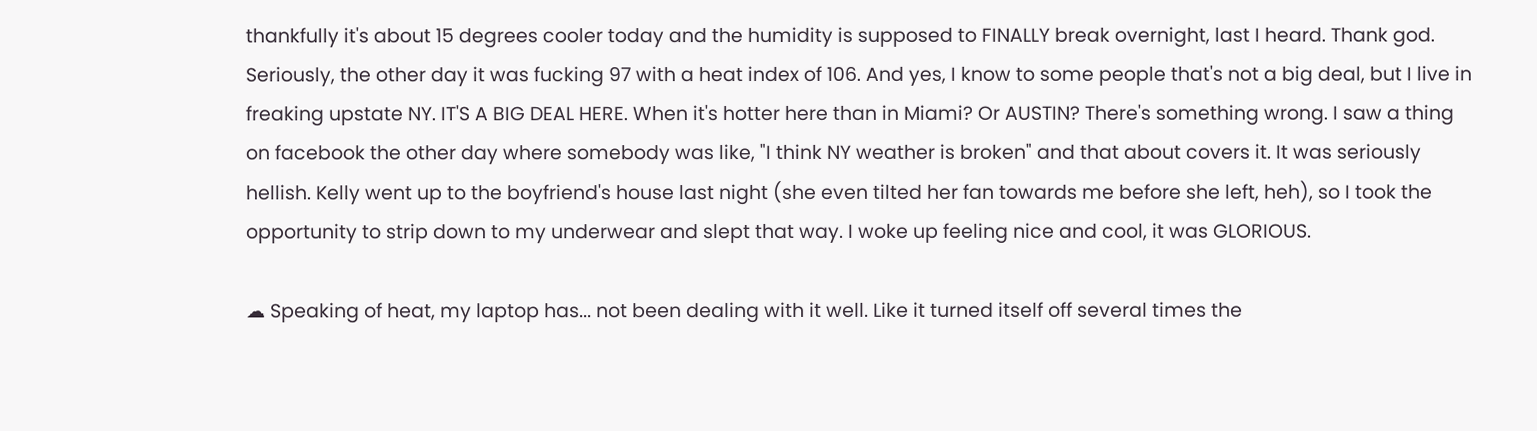thankfully it's about 15 degrees cooler today and the humidity is supposed to FINALLY break overnight, last I heard. Thank god. Seriously, the other day it was fucking 97 with a heat index of 106. And yes, I know to some people that's not a big deal, but I live in freaking upstate NY. IT'S A BIG DEAL HERE. When it's hotter here than in Miami? Or AUSTIN? There's something wrong. I saw a thing on facebook the other day where somebody was like, "I think NY weather is broken" and that about covers it. It was seriously hellish. Kelly went up to the boyfriend's house last night (she even tilted her fan towards me before she left, heh), so I took the opportunity to strip down to my underwear and slept that way. I woke up feeling nice and cool, it was GLORIOUS.

☁ Speaking of heat, my laptop has... not been dealing with it well. Like it turned itself off several times the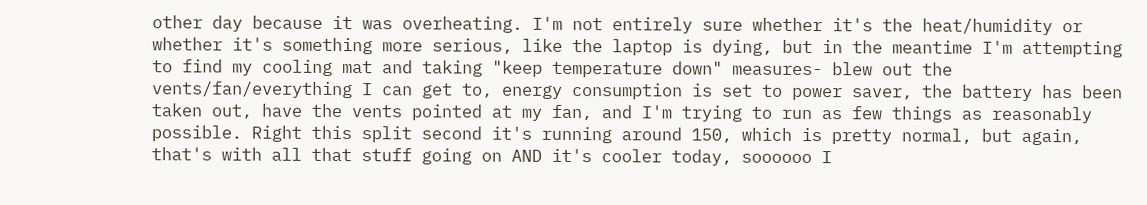other day because it was overheating. I'm not entirely sure whether it's the heat/humidity or whether it's something more serious, like the laptop is dying, but in the meantime I'm attempting to find my cooling mat and taking "keep temperature down" measures- blew out the vents/fan/everything I can get to, energy consumption is set to power saver, the battery has been taken out, have the vents pointed at my fan, and I'm trying to run as few things as reasonably possible. Right this split second it's running around 150, which is pretty normal, but again, that's with all that stuff going on AND it's cooler today, soooooo I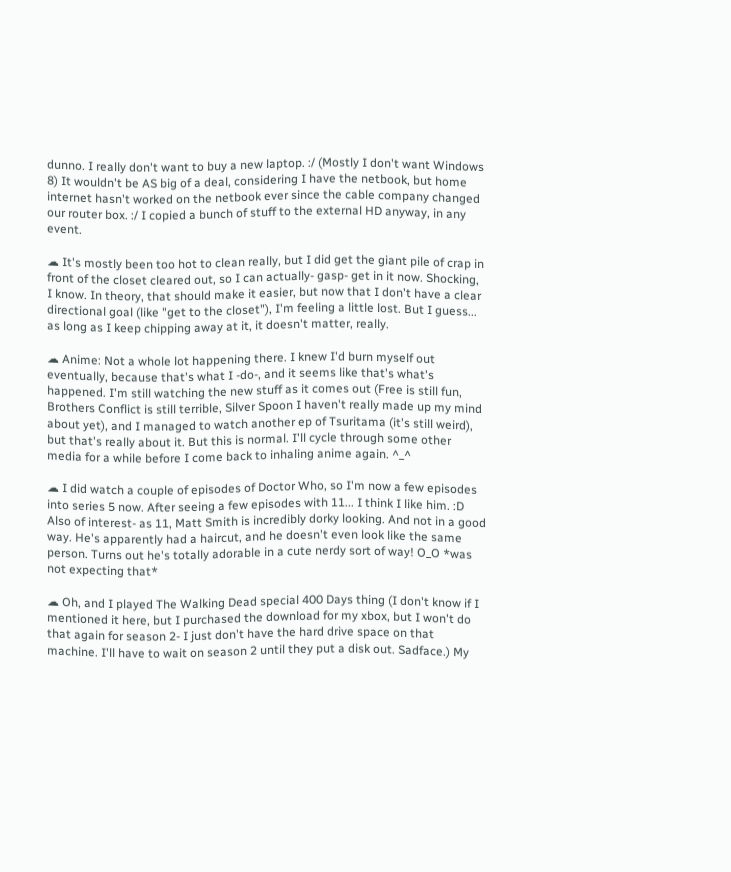dunno. I really don't want to buy a new laptop. :/ (Mostly I don't want Windows 8) It wouldn't be AS big of a deal, considering I have the netbook, but home internet hasn't worked on the netbook ever since the cable company changed our router box. :/ I copied a bunch of stuff to the external HD anyway, in any event.

☁ It's mostly been too hot to clean really, but I did get the giant pile of crap in front of the closet cleared out, so I can actually- gasp- get in it now. Shocking, I know. In theory, that should make it easier, but now that I don't have a clear directional goal (like "get to the closet"), I'm feeling a little lost. But I guess... as long as I keep chipping away at it, it doesn't matter, really.

☁ Anime: Not a whole lot happening there. I knew I'd burn myself out eventually, because that's what I -do-, and it seems like that's what's happened. I'm still watching the new stuff as it comes out (Free is still fun, Brothers Conflict is still terrible, Silver Spoon I haven't really made up my mind about yet), and I managed to watch another ep of Tsuritama (it's still weird), but that's really about it. But this is normal. I'll cycle through some other media for a while before I come back to inhaling anime again. ^_^

☁ I did watch a couple of episodes of Doctor Who, so I'm now a few episodes into series 5 now. After seeing a few episodes with 11... I think I like him. :D Also of interest- as 11, Matt Smith is incredibly dorky looking. And not in a good way. He's apparently had a haircut, and he doesn't even look like the same person. Turns out he's totally adorable in a cute nerdy sort of way! O_O *was not expecting that*

☁ Oh, and I played The Walking Dead special 400 Days thing (I don't know if I mentioned it here, but I purchased the download for my xbox, but I won't do that again for season 2- I just don't have the hard drive space on that machine. I'll have to wait on season 2 until they put a disk out. Sadface.) My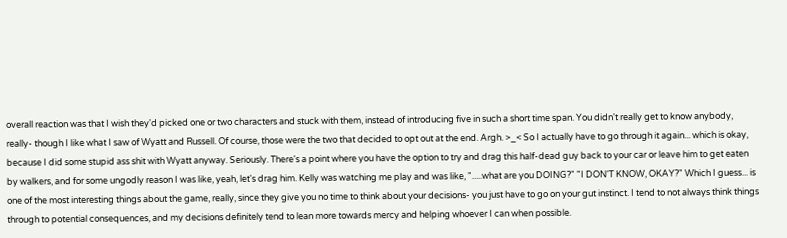overall reaction was that I wish they'd picked one or two characters and stuck with them, instead of introducing five in such a short time span. You didn't really get to know anybody, really- though I like what I saw of Wyatt and Russell. Of course, those were the two that decided to opt out at the end. Argh. >_< So I actually have to go through it again... which is okay, because I did some stupid ass shit with Wyatt anyway. Seriously. There's a point where you have the option to try and drag this half-dead guy back to your car or leave him to get eaten by walkers, and for some ungodly reason I was like, yeah, let's drag him. Kelly was watching me play and was like, ".....what are you DOING?" "I DON'T KNOW, OKAY?" Which I guess... is one of the most interesting things about the game, really, since they give you no time to think about your decisions- you just have to go on your gut instinct. I tend to not always think things through to potential consequences, and my decisions definitely tend to lean more towards mercy and helping whoever I can when possible.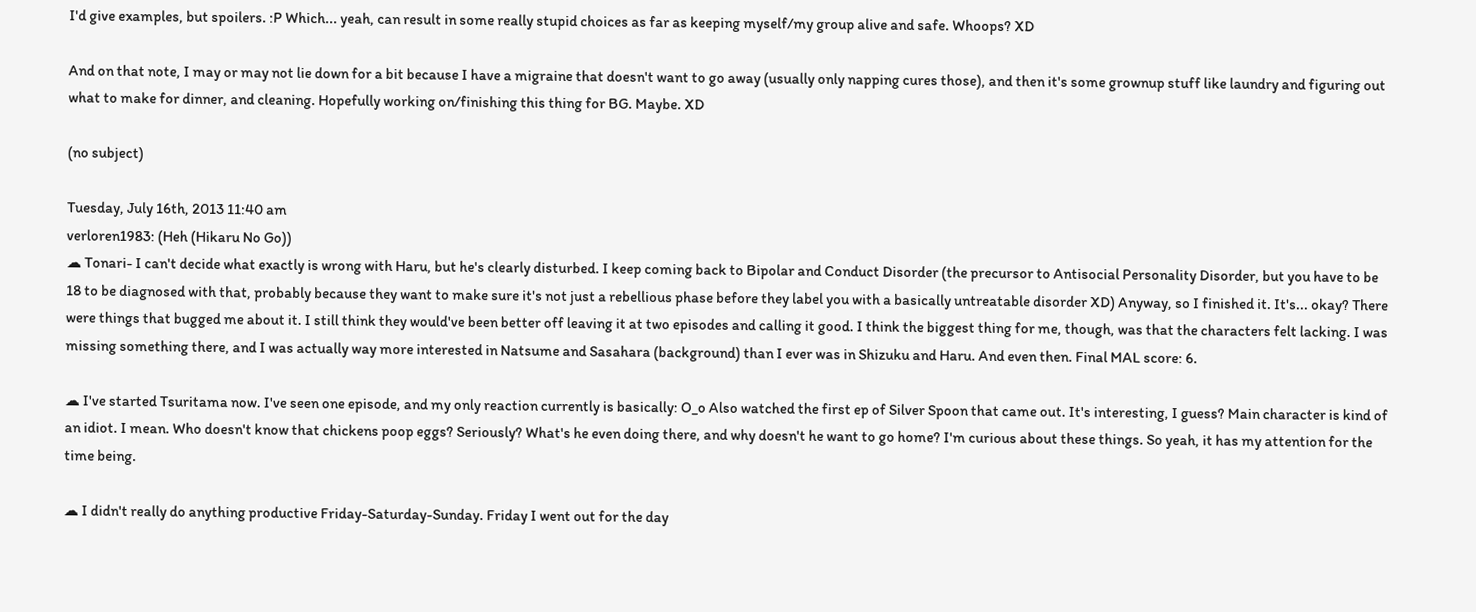I'd give examples, but spoilers. :P Which... yeah, can result in some really stupid choices as far as keeping myself/my group alive and safe. Whoops? XD

And on that note, I may or may not lie down for a bit because I have a migraine that doesn't want to go away (usually only napping cures those), and then it's some grownup stuff like laundry and figuring out what to make for dinner, and cleaning. Hopefully working on/finishing this thing for BG. Maybe. XD

(no subject)

Tuesday, July 16th, 2013 11:40 am
verloren1983: (Heh (Hikaru No Go))
☁ Tonari- I can't decide what exactly is wrong with Haru, but he's clearly disturbed. I keep coming back to Bipolar and Conduct Disorder (the precursor to Antisocial Personality Disorder, but you have to be 18 to be diagnosed with that, probably because they want to make sure it's not just a rebellious phase before they label you with a basically untreatable disorder XD) Anyway, so I finished it. It's... okay? There were things that bugged me about it. I still think they would've been better off leaving it at two episodes and calling it good. I think the biggest thing for me, though, was that the characters felt lacking. I was missing something there, and I was actually way more interested in Natsume and Sasahara (background) than I ever was in Shizuku and Haru. And even then. Final MAL score: 6.

☁ I've started Tsuritama now. I've seen one episode, and my only reaction currently is basically: O_o Also watched the first ep of Silver Spoon that came out. It's interesting, I guess? Main character is kind of an idiot. I mean. Who doesn't know that chickens poop eggs? Seriously? What's he even doing there, and why doesn't he want to go home? I'm curious about these things. So yeah, it has my attention for the time being.

☁ I didn't really do anything productive Friday-Saturday-Sunday. Friday I went out for the day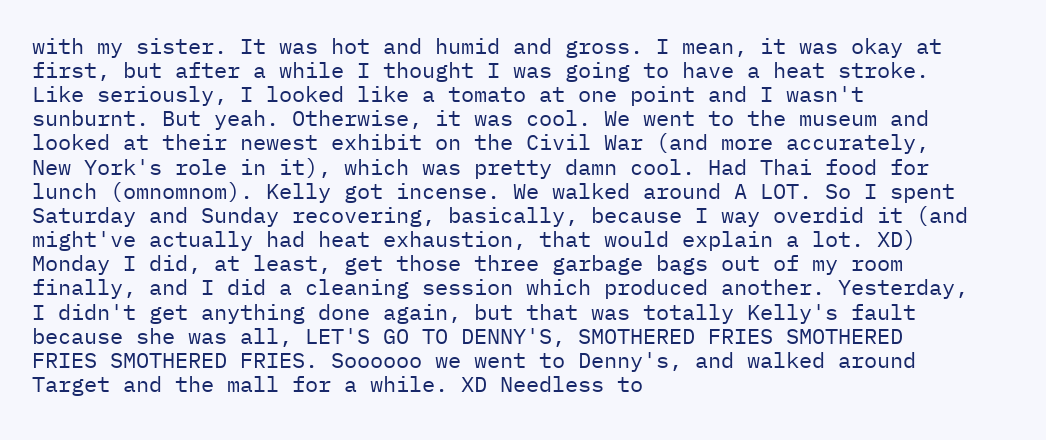with my sister. It was hot and humid and gross. I mean, it was okay at first, but after a while I thought I was going to have a heat stroke. Like seriously, I looked like a tomato at one point and I wasn't sunburnt. But yeah. Otherwise, it was cool. We went to the museum and looked at their newest exhibit on the Civil War (and more accurately, New York's role in it), which was pretty damn cool. Had Thai food for lunch (omnomnom). Kelly got incense. We walked around A LOT. So I spent Saturday and Sunday recovering, basically, because I way overdid it (and might've actually had heat exhaustion, that would explain a lot. XD) Monday I did, at least, get those three garbage bags out of my room finally, and I did a cleaning session which produced another. Yesterday, I didn't get anything done again, but that was totally Kelly's fault because she was all, LET'S GO TO DENNY'S, SMOTHERED FRIES SMOTHERED FRIES SMOTHERED FRIES. Soooooo we went to Denny's, and walked around Target and the mall for a while. XD Needless to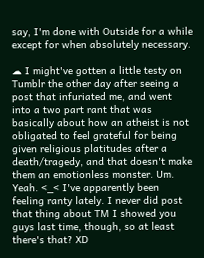say, I'm done with Outside for a while except for when absolutely necessary.

☁ I might've gotten a little testy on Tumblr the other day after seeing a post that infuriated me, and went into a two part rant that was basically about how an atheist is not obligated to feel grateful for being given religious platitudes after a death/tragedy, and that doesn't make them an emotionless monster. Um. Yeah. <_< I've apparently been feeling ranty lately. I never did post that thing about TM I showed you guys last time, though, so at least there's that? XD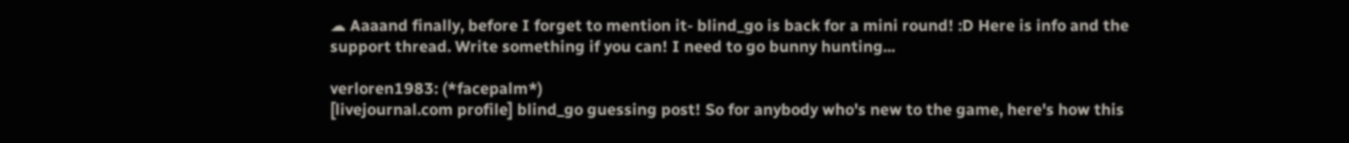☁ Aaaand finally, before I forget to mention it- blind_go is back for a mini round! :D Here is info and the support thread. Write something if you can! I need to go bunny hunting...

verloren1983: (*facepalm*)
[livejournal.com profile] blind_go guessing post! So for anybody who's new to the game, here's how this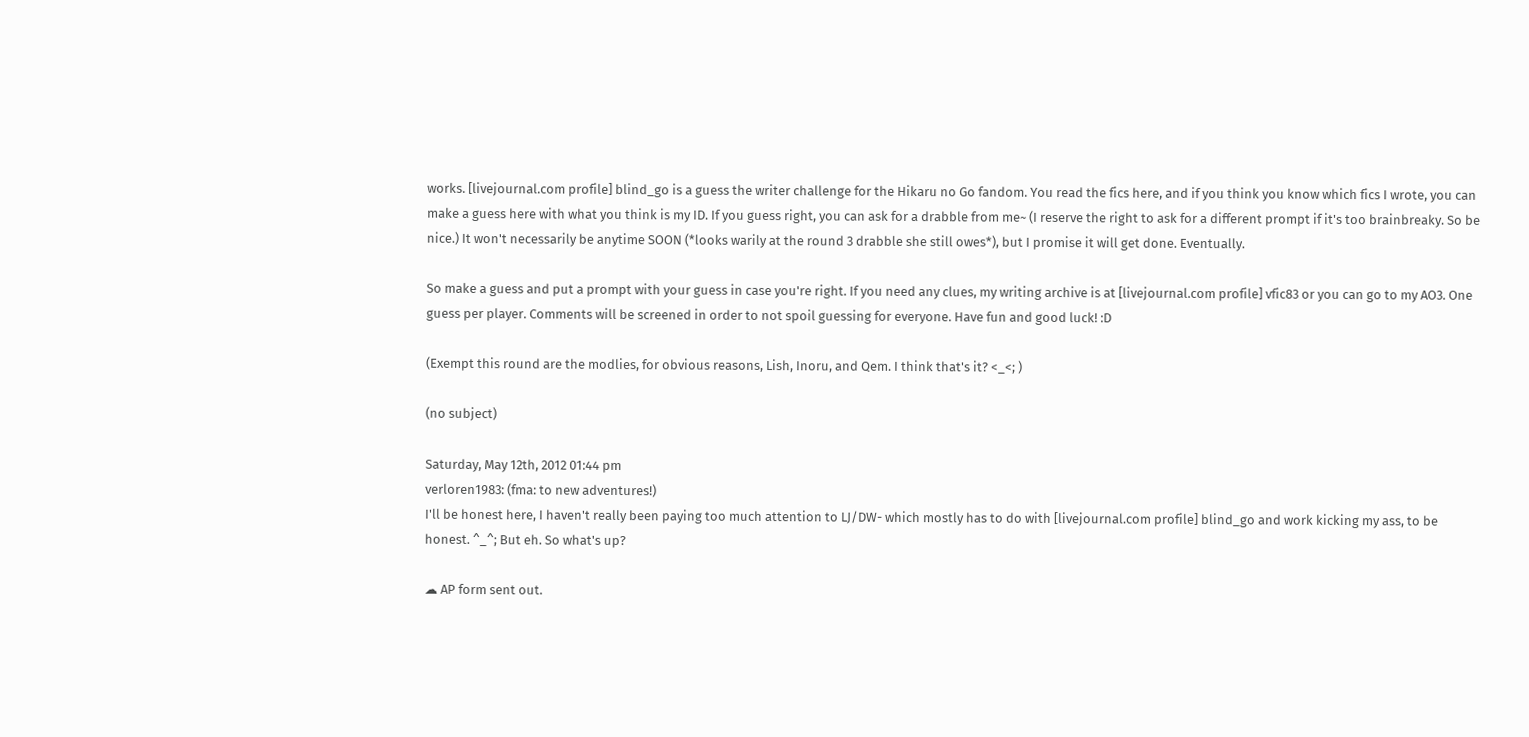works. [livejournal.com profile] blind_go is a guess the writer challenge for the Hikaru no Go fandom. You read the fics here, and if you think you know which fics I wrote, you can make a guess here with what you think is my ID. If you guess right, you can ask for a drabble from me~ (I reserve the right to ask for a different prompt if it's too brainbreaky. So be nice.) It won't necessarily be anytime SOON (*looks warily at the round 3 drabble she still owes*), but I promise it will get done. Eventually.

So make a guess and put a prompt with your guess in case you're right. If you need any clues, my writing archive is at [livejournal.com profile] vfic83 or you can go to my AO3. One guess per player. Comments will be screened in order to not spoil guessing for everyone. Have fun and good luck! :D

(Exempt this round are the modlies, for obvious reasons, Lish, Inoru, and Qem. I think that's it? <_<; )

(no subject)

Saturday, May 12th, 2012 01:44 pm
verloren1983: (fma: to new adventures!)
I'll be honest here, I haven't really been paying too much attention to LJ/DW- which mostly has to do with [livejournal.com profile] blind_go and work kicking my ass, to be honest. ^_^; But eh. So what's up?

☁ AP form sent out.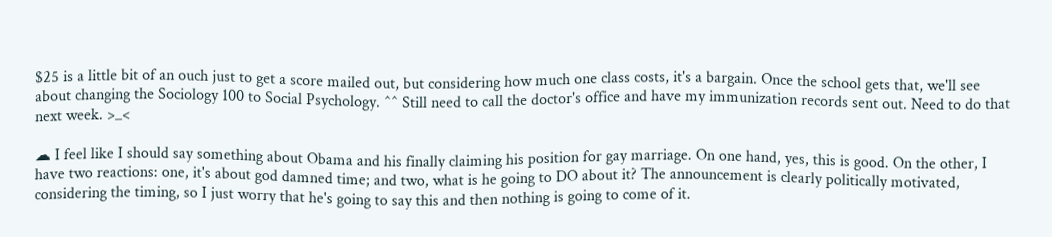$25 is a little bit of an ouch just to get a score mailed out, but considering how much one class costs, it's a bargain. Once the school gets that, we'll see about changing the Sociology 100 to Social Psychology. ^^ Still need to call the doctor's office and have my immunization records sent out. Need to do that next week. >_<

☁ I feel like I should say something about Obama and his finally claiming his position for gay marriage. On one hand, yes, this is good. On the other, I have two reactions: one, it's about god damned time; and two, what is he going to DO about it? The announcement is clearly politically motivated, considering the timing, so I just worry that he's going to say this and then nothing is going to come of it.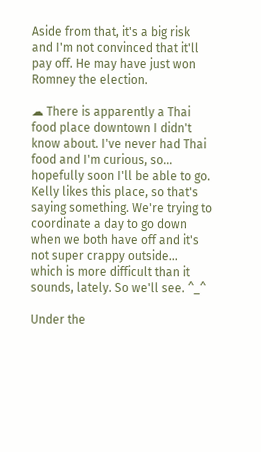Aside from that, it's a big risk and I'm not convinced that it'll pay off. He may have just won Romney the election.

☁ There is apparently a Thai food place downtown I didn't know about. I've never had Thai food and I'm curious, so... hopefully soon I'll be able to go. Kelly likes this place, so that's saying something. We're trying to coordinate a day to go down when we both have off and it's not super crappy outside... which is more difficult than it sounds, lately. So we'll see. ^_^

Under the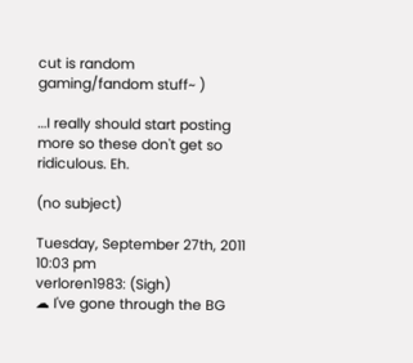cut is random gaming/fandom stuff~ )

...I really should start posting more so these don't get so ridiculous. Eh.

(no subject)

Tuesday, September 27th, 2011 10:03 pm
verloren1983: (Sigh)
☁ I've gone through the BG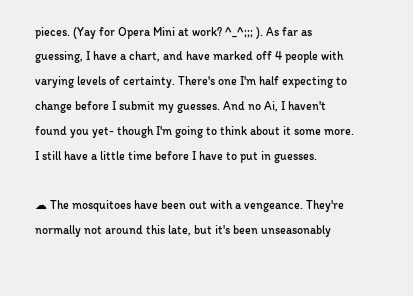pieces. (Yay for Opera Mini at work? ^_^;;; ). As far as guessing, I have a chart, and have marked off 4 people with varying levels of certainty. There's one I'm half expecting to change before I submit my guesses. And no Ai, I haven't found you yet- though I'm going to think about it some more. I still have a little time before I have to put in guesses.

☁ The mosquitoes have been out with a vengeance. They're normally not around this late, but it's been unseasonably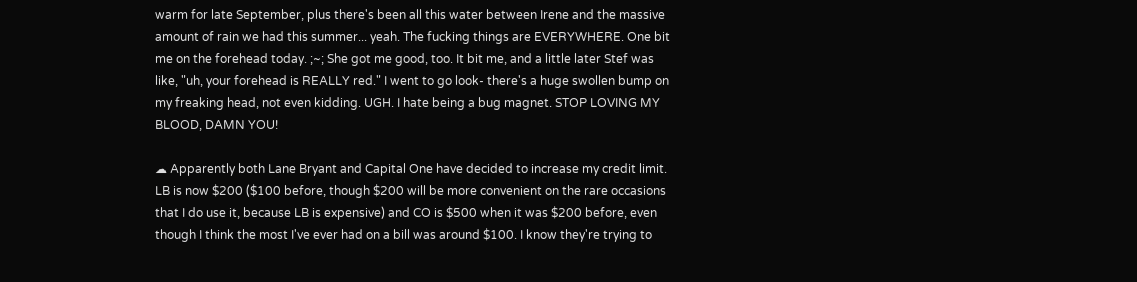warm for late September, plus there's been all this water between Irene and the massive amount of rain we had this summer... yeah. The fucking things are EVERYWHERE. One bit me on the forehead today. ;~; She got me good, too. It bit me, and a little later Stef was like, "uh, your forehead is REALLY red." I went to go look- there's a huge swollen bump on my freaking head, not even kidding. UGH. I hate being a bug magnet. STOP LOVING MY BLOOD, DAMN YOU!

☁ Apparently both Lane Bryant and Capital One have decided to increase my credit limit. LB is now $200 ($100 before, though $200 will be more convenient on the rare occasions that I do use it, because LB is expensive) and CO is $500 when it was $200 before, even though I think the most I've ever had on a bill was around $100. I know they're trying to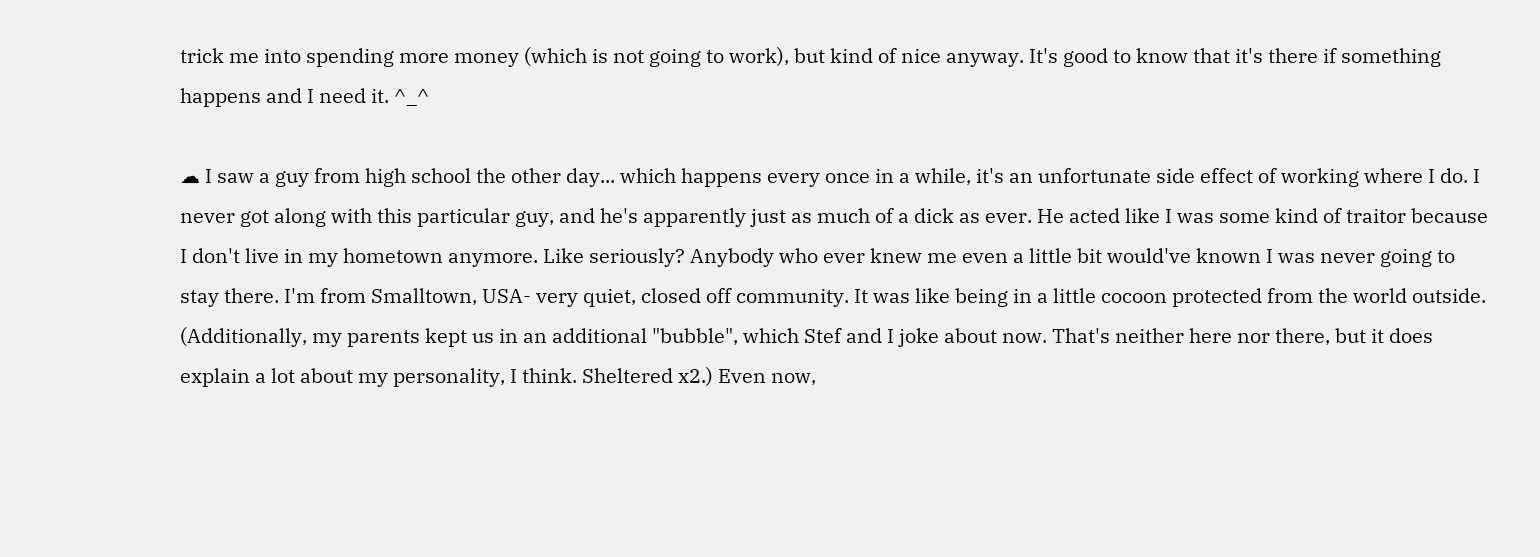trick me into spending more money (which is not going to work), but kind of nice anyway. It's good to know that it's there if something happens and I need it. ^_^

☁ I saw a guy from high school the other day... which happens every once in a while, it's an unfortunate side effect of working where I do. I never got along with this particular guy, and he's apparently just as much of a dick as ever. He acted like I was some kind of traitor because I don't live in my hometown anymore. Like seriously? Anybody who ever knew me even a little bit would've known I was never going to stay there. I'm from Smalltown, USA- very quiet, closed off community. It was like being in a little cocoon protected from the world outside. (Additionally, my parents kept us in an additional "bubble", which Stef and I joke about now. That's neither here nor there, but it does explain a lot about my personality, I think. Sheltered x2.) Even now,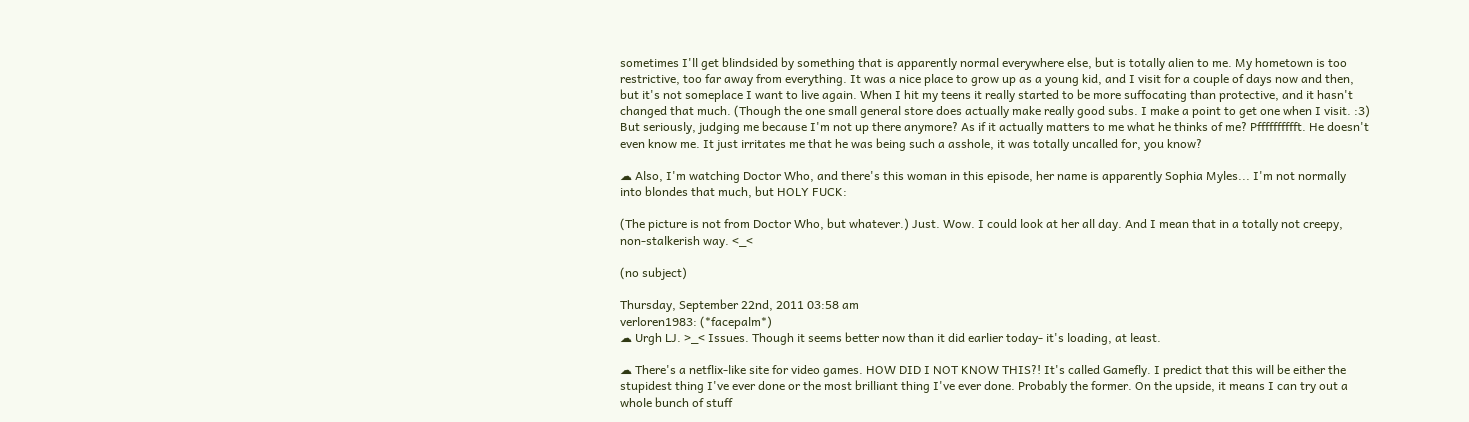sometimes I'll get blindsided by something that is apparently normal everywhere else, but is totally alien to me. My hometown is too restrictive, too far away from everything. It was a nice place to grow up as a young kid, and I visit for a couple of days now and then, but it's not someplace I want to live again. When I hit my teens it really started to be more suffocating than protective, and it hasn't changed that much. (Though the one small general store does actually make really good subs. I make a point to get one when I visit. :3) But seriously, judging me because I'm not up there anymore? As if it actually matters to me what he thinks of me? Pfffffffffft. He doesn't even know me. It just irritates me that he was being such a asshole, it was totally uncalled for, you know?

☁ Also, I'm watching Doctor Who, and there's this woman in this episode, her name is apparently Sophia Myles... I'm not normally into blondes that much, but HOLY FUCK:

(The picture is not from Doctor Who, but whatever.) Just. Wow. I could look at her all day. And I mean that in a totally not creepy, non-stalkerish way. <_<

(no subject)

Thursday, September 22nd, 2011 03:58 am
verloren1983: (*facepalm*)
☁ Urgh LJ. >_< Issues. Though it seems better now than it did earlier today- it's loading, at least.

☁ There's a netflix-like site for video games. HOW DID I NOT KNOW THIS?! It's called Gamefly. I predict that this will be either the stupidest thing I've ever done or the most brilliant thing I've ever done. Probably the former. On the upside, it means I can try out a whole bunch of stuff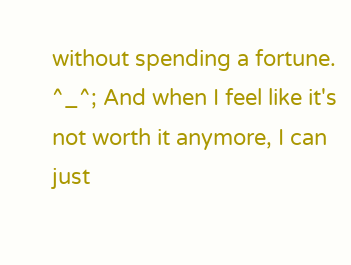without spending a fortune. ^_^; And when I feel like it's not worth it anymore, I can just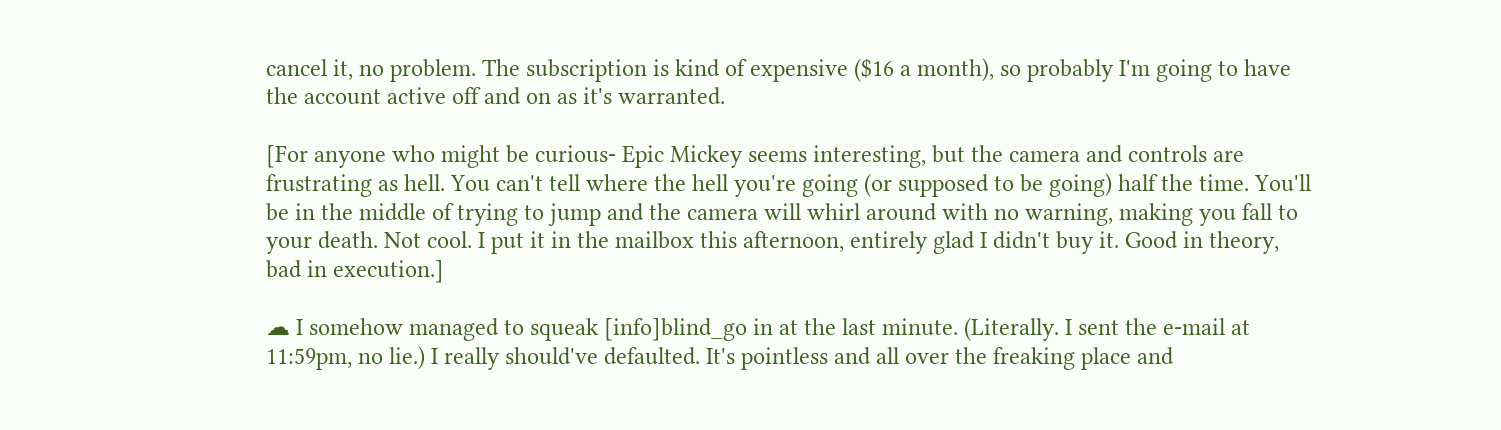cancel it, no problem. The subscription is kind of expensive ($16 a month), so probably I'm going to have the account active off and on as it's warranted.

[For anyone who might be curious- Epic Mickey seems interesting, but the camera and controls are frustrating as hell. You can't tell where the hell you're going (or supposed to be going) half the time. You'll be in the middle of trying to jump and the camera will whirl around with no warning, making you fall to your death. Not cool. I put it in the mailbox this afternoon, entirely glad I didn't buy it. Good in theory, bad in execution.]

☁ I somehow managed to squeak [info]blind_go in at the last minute. (Literally. I sent the e-mail at 11:59pm, no lie.) I really should've defaulted. It's pointless and all over the freaking place and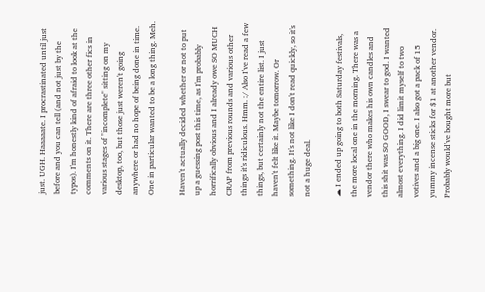just. UGH. Haaaaate. I procrastinated until just before and you can tell (and not just by the typos). I'm honestly kind of afraid to look at the comments on it. There are three other fics in various stages of "incomplete" sitting on my desktop, too, but those just weren't going anywhere or had no hope of being done in time. One in particular wanted to be a long thing. Meh.

Haven't actually decided whether or not to put up a guessing post this time, as I'm probably horrifically obvious and I already owe SO MUCH CRAP from previous rounds and various other things it's ridiculous. Hmm. :/ Also I've read a few things, but certainly not the entire list. I just haven't felt like it. Maybe tomorrow. Or something. It's not like I don't read quickly, so it's not a huge deal.

☁ I ended up going to both Saturday festivals, the more local one in the morning. There was a vendor there who makes his own candles and this shit was SO GOOD, I swear to god. I wanted almost everything. I did limit myself to two votives and a big one. I also got a pack of 15 yummy incense sticks for $1 at another vendor. Probably would've bought more but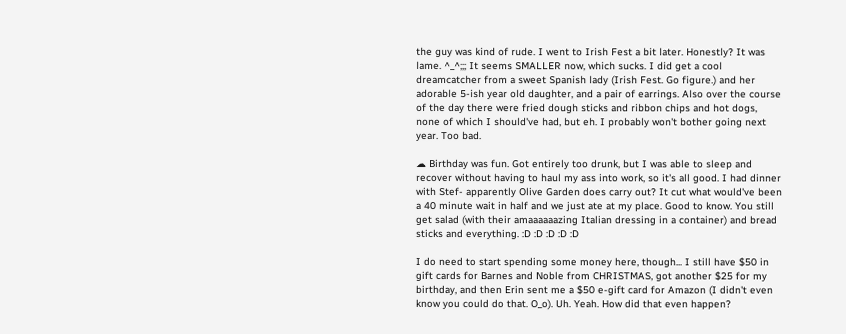the guy was kind of rude. I went to Irish Fest a bit later. Honestly? It was lame. ^_^;;; It seems SMALLER now, which sucks. I did get a cool dreamcatcher from a sweet Spanish lady (Irish Fest. Go figure.) and her adorable 5-ish year old daughter, and a pair of earrings. Also over the course of the day there were fried dough sticks and ribbon chips and hot dogs, none of which I should've had, but eh. I probably won't bother going next year. Too bad.

☁ Birthday was fun. Got entirely too drunk, but I was able to sleep and recover without having to haul my ass into work, so it's all good. I had dinner with Stef- apparently Olive Garden does carry out? It cut what would've been a 40 minute wait in half and we just ate at my place. Good to know. You still get salad (with their amaaaaaazing Italian dressing in a container) and bread sticks and everything. :D :D :D :D :D

I do need to start spending some money here, though... I still have $50 in gift cards for Barnes and Noble from CHRISTMAS, got another $25 for my birthday, and then Erin sent me a $50 e-gift card for Amazon (I didn't even know you could do that. O_o). Uh. Yeah. How did that even happen?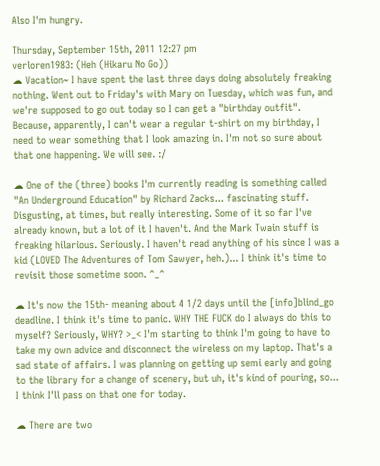Also I'm hungry.

Thursday, September 15th, 2011 12:27 pm
verloren1983: (Heh (Hikaru No Go))
☁ Vacation~ I have spent the last three days doing absolutely freaking nothing. Went out to Friday's with Mary on Tuesday, which was fun, and we're supposed to go out today so I can get a "birthday outfit". Because, apparently, I can't wear a regular t-shirt on my birthday, I need to wear something that I look amazing in. I'm not so sure about that one happening. We will see. :/

☁ One of the (three) books I'm currently reading is something called "An Underground Education" by Richard Zacks... fascinating stuff. Disgusting, at times, but really interesting. Some of it so far I've already known, but a lot of it I haven't. And the Mark Twain stuff is freaking hilarious. Seriously. I haven't read anything of his since I was a kid (LOVED The Adventures of Tom Sawyer, heh.)... I think it's time to revisit those sometime soon. ^_^

☁ It's now the 15th- meaning about 4 1/2 days until the [info]blind_go deadline. I think it's time to panic. WHY THE FUCK do I always do this to myself? Seriously, WHY? >_< I'm starting to think I'm going to have to take my own advice and disconnect the wireless on my laptop. That's a sad state of affairs. I was planning on getting up semi early and going to the library for a change of scenery, but uh, it's kind of pouring, so... I think I'll pass on that one for today.

☁ There are two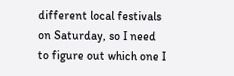different local festivals on Saturday, so I need to figure out which one I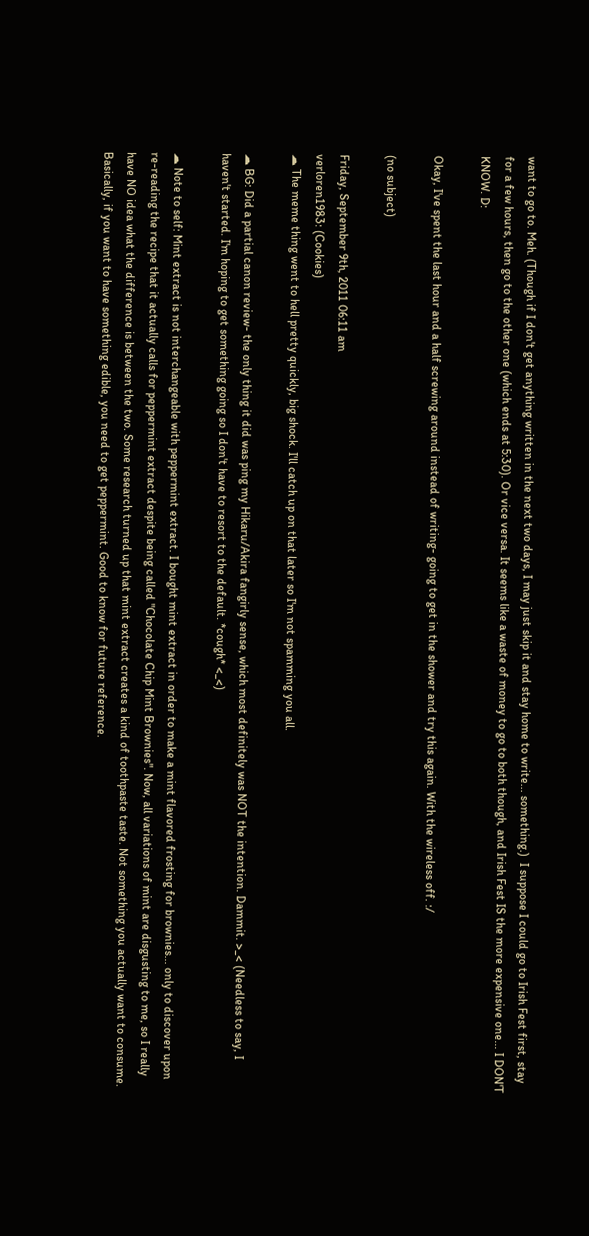want to go to. Meh. (Though if I don't get anything written in the next two days, I may just skip it and stay home to write... something.)  I suppose I could go to Irish Fest first, stay for a few hours, then go to the other one (which ends at 5:30). Or vice versa. It seems like a waste of money to go to both though, and Irish Fest IS the more expensive one... I DON'T KNOW. D:

Okay, I've spent the last hour and a half screwing around instead of writing- going to get in the shower and try this again. With the wireless off. :/

(no subject)

Friday, September 9th, 2011 06:11 am
verloren1983: (Cookies)
☁ The meme thing went to hell pretty quickly, big shock. I'll catch up on that later so I'm not spamming you all.

☁ BG: Did a partial canon review- the only thing it did was ping my Hikaru/Akira fangirly sense, which most definitely was NOT the intention. Dammit. >_< (Needless to say, I haven't started. I'm hoping to get something going so I don't have to resort to the default. *cough* <_<)

☁ Note to self: Mint extract is not interchangeable with peppermint extract. I bought mint extract in order to make a mint flavored frosting for brownies... only to discover upon re-reading the recipe that it actually calls for peppermint extract despite being called "Chocolate Chip Mint Brownies". Now, all variations of mint are disgusting to me, so I really have NO idea what the difference is between the two. Some research turned up that mint extract creates a kind of toothpaste taste. Not something you actually want to consume. Basically, if you want to have something edible, you need to get peppermint. Good to know for future reference.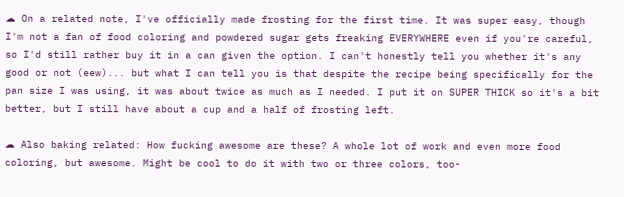☁ On a related note, I've officially made frosting for the first time. It was super easy, though I'm not a fan of food coloring and powdered sugar gets freaking EVERYWHERE even if you're careful, so I'd still rather buy it in a can given the option. I can't honestly tell you whether it's any good or not (eew)... but what I can tell you is that despite the recipe being specifically for the pan size I was using, it was about twice as much as I needed. I put it on SUPER THICK so it's a bit better, but I still have about a cup and a half of frosting left.

☁ Also baking related: How fucking awesome are these? A whole lot of work and even more food coloring, but awesome. Might be cool to do it with two or three colors, too-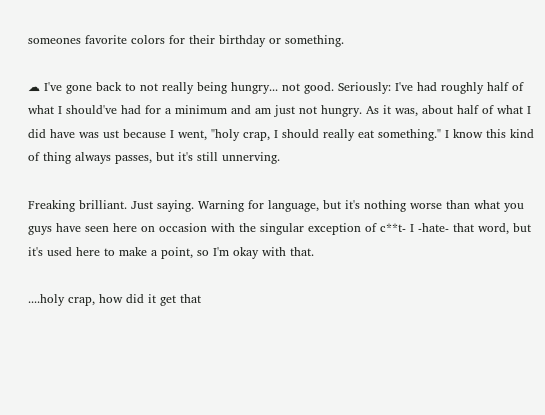someones favorite colors for their birthday or something.

☁ I've gone back to not really being hungry... not good. Seriously: I've had roughly half of what I should've had for a minimum and am just not hungry. As it was, about half of what I did have was ust because I went, "holy crap, I should really eat something." I know this kind of thing always passes, but it's still unnerving.

Freaking brilliant. Just saying. Warning for language, but it's nothing worse than what you guys have seen here on occasion with the singular exception of c**t- I -hate- that word, but it's used here to make a point, so I'm okay with that.

....holy crap, how did it get that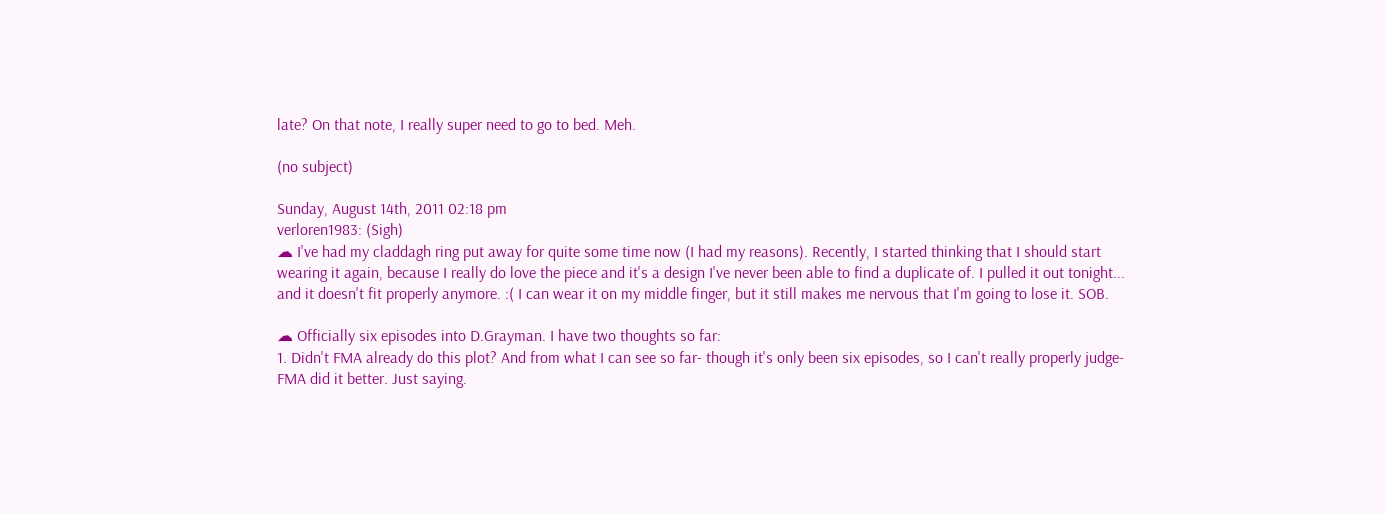late? On that note, I really super need to go to bed. Meh.

(no subject)

Sunday, August 14th, 2011 02:18 pm
verloren1983: (Sigh)
☁ I've had my claddagh ring put away for quite some time now (I had my reasons). Recently, I started thinking that I should start wearing it again, because I really do love the piece and it's a design I've never been able to find a duplicate of. I pulled it out tonight... and it doesn't fit properly anymore. :( I can wear it on my middle finger, but it still makes me nervous that I'm going to lose it. SOB.

☁ Officially six episodes into D.Grayman. I have two thoughts so far:
1. Didn't FMA already do this plot? And from what I can see so far- though it's only been six episodes, so I can't really properly judge- FMA did it better. Just saying.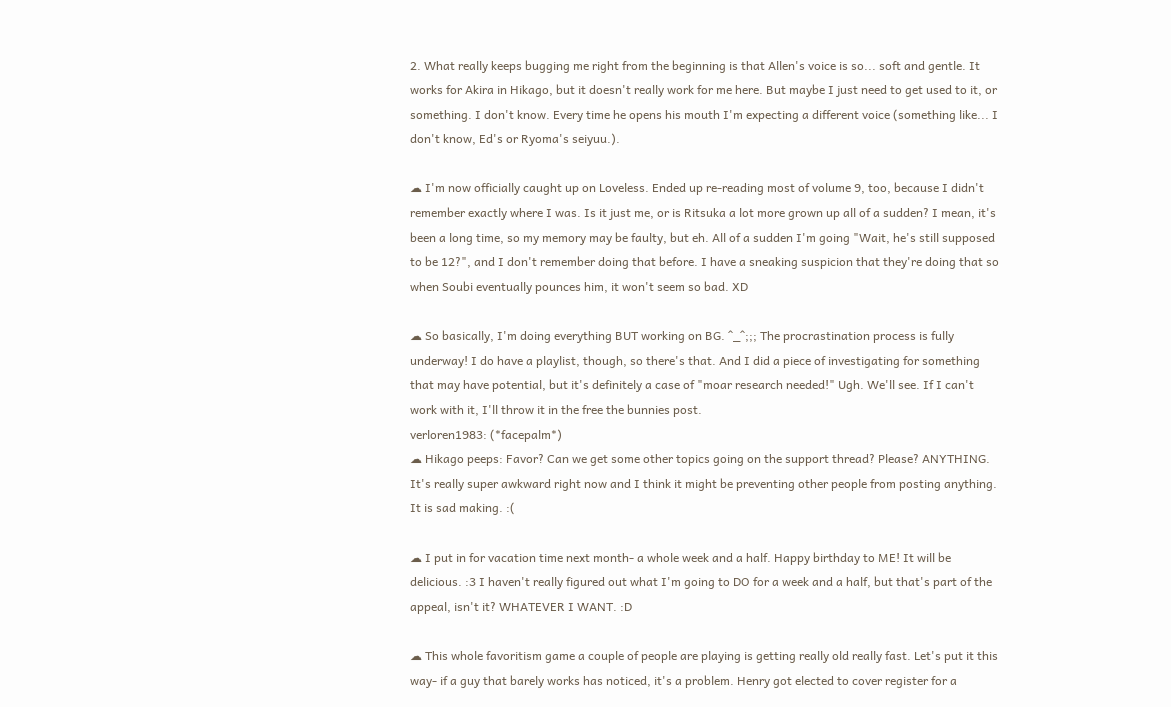2. What really keeps bugging me right from the beginning is that Allen's voice is so... soft and gentle. It works for Akira in Hikago, but it doesn't really work for me here. But maybe I just need to get used to it, or something. I don't know. Every time he opens his mouth I'm expecting a different voice (something like... I don't know, Ed's or Ryoma's seiyuu.).

☁ I'm now officially caught up on Loveless. Ended up re-reading most of volume 9, too, because I didn't remember exactly where I was. Is it just me, or is Ritsuka a lot more grown up all of a sudden? I mean, it's been a long time, so my memory may be faulty, but eh. All of a sudden I'm going "Wait, he's still supposed to be 12?", and I don't remember doing that before. I have a sneaking suspicion that they're doing that so when Soubi eventually pounces him, it won't seem so bad. XD

☁ So basically, I'm doing everything BUT working on BG. ^_^;;; The procrastination process is fully underway! I do have a playlist, though, so there's that. And I did a piece of investigating for something that may have potential, but it's definitely a case of "moar research needed!" Ugh. We'll see. If I can't work with it, I'll throw it in the free the bunnies post.
verloren1983: (*facepalm*)
☁ Hikago peeps: Favor? Can we get some other topics going on the support thread? Please? ANYTHING. It's really super awkward right now and I think it might be preventing other people from posting anything. It is sad making. :(

☁ I put in for vacation time next month- a whole week and a half. Happy birthday to ME! It will be delicious. :3 I haven't really figured out what I'm going to DO for a week and a half, but that's part of the appeal, isn't it? WHATEVER I WANT. :D

☁ This whole favoritism game a couple of people are playing is getting really old really fast. Let's put it this way- if a guy that barely works has noticed, it's a problem. Henry got elected to cover register for a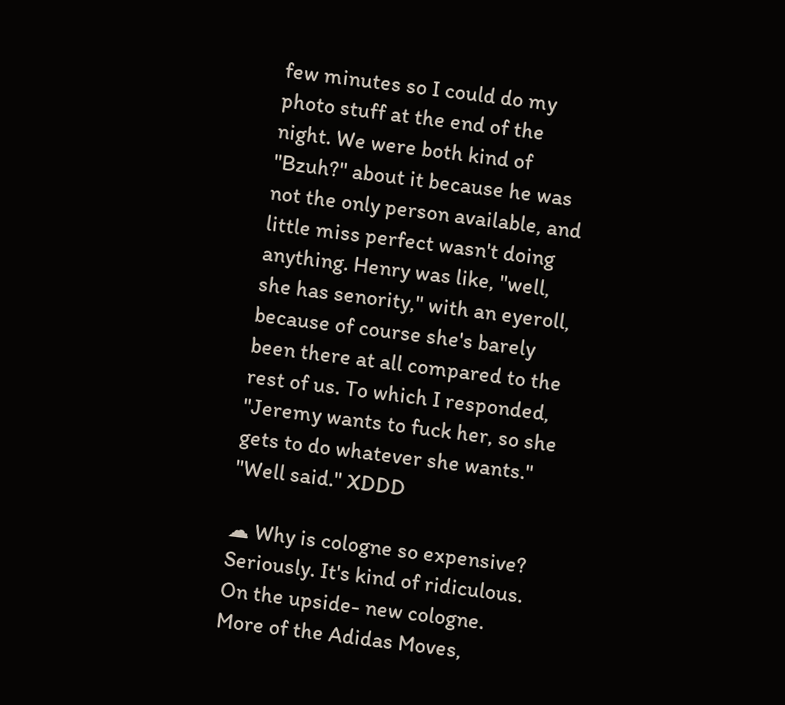few minutes so I could do my photo stuff at the end of the night. We were both kind of "Bzuh?" about it because he was not the only person available, and little miss perfect wasn't doing anything. Henry was like, "well, she has senority," with an eyeroll, because of course she's barely been there at all compared to the rest of us. To which I responded, "Jeremy wants to fuck her, so she gets to do whatever she wants."   "Well said." XDDD

☁ Why is cologne so expensive? Seriously. It's kind of ridiculous. On the upside- new cologne. More of the Adidas Moves,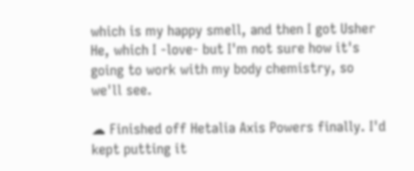which is my happy smell, and then I got Usher He, which I -love- but I'm not sure how it's going to work with my body chemistry, so we'll see.

☁ Finished off Hetalia Axis Powers finally. I'd kept putting it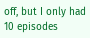off, but I only had 10 episodes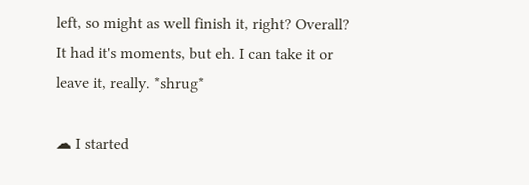left, so might as well finish it, right? Overall? It had it's moments, but eh. I can take it or leave it, really. *shrug*

☁ I started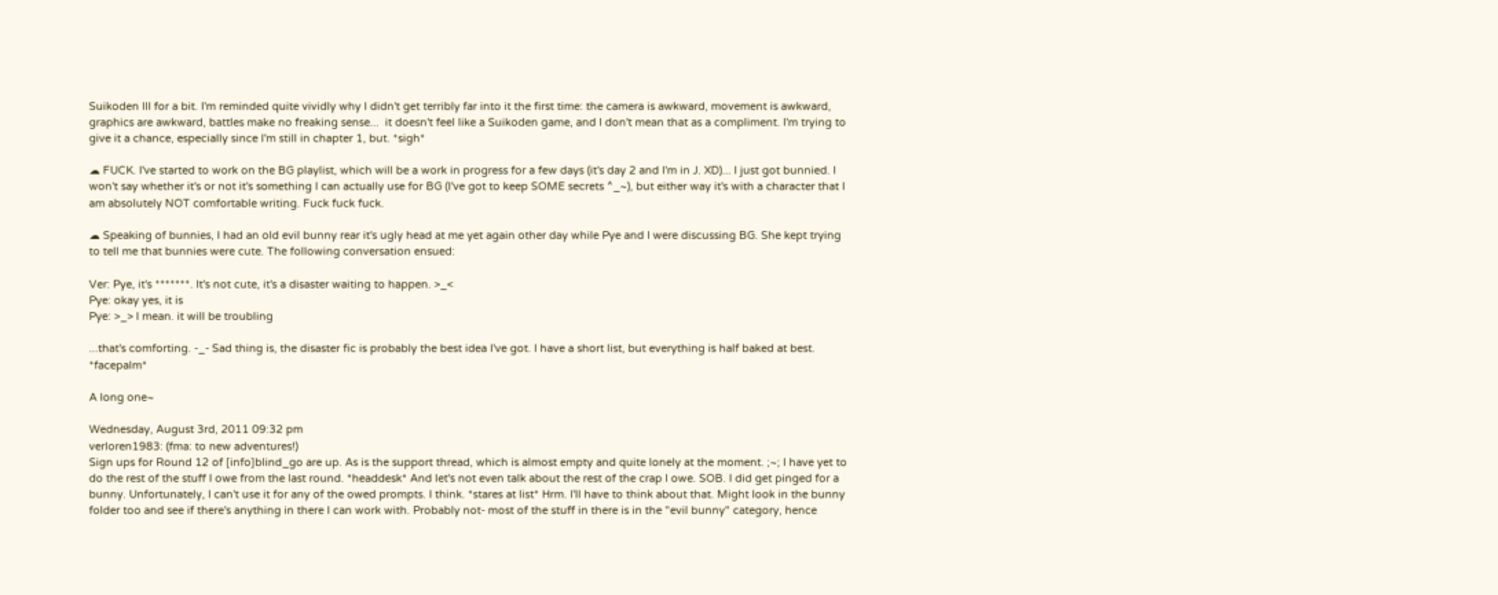Suikoden III for a bit. I'm reminded quite vividly why I didn't get terribly far into it the first time: the camera is awkward, movement is awkward, graphics are awkward, battles make no freaking sense...  it doesn't feel like a Suikoden game, and I don't mean that as a compliment. I'm trying to give it a chance, especially since I'm still in chapter 1, but. *sigh*

☁ FUCK. I've started to work on the BG playlist, which will be a work in progress for a few days (it's day 2 and I'm in J. XD)... I just got bunnied. I won't say whether it's or not it's something I can actually use for BG (I've got to keep SOME secrets ^_~), but either way it's with a character that I am absolutely NOT comfortable writing. Fuck fuck fuck.

☁ Speaking of bunnies, I had an old evil bunny rear it's ugly head at me yet again other day while Pye and I were discussing BG. She kept trying to tell me that bunnies were cute. The following conversation ensued:

Ver: Pye, it's *******. It's not cute, it's a disaster waiting to happen. >_<
Pye: okay yes, it is
Pye: >_> I mean. it will be troubling

...that's comforting. -_- Sad thing is, the disaster fic is probably the best idea I've got. I have a short list, but everything is half baked at best. *facepalm*

A long one~

Wednesday, August 3rd, 2011 09:32 pm
verloren1983: (fma: to new adventures!)
Sign ups for Round 12 of [info]blind_go are up. As is the support thread, which is almost empty and quite lonely at the moment. ;~; I have yet to do the rest of the stuff I owe from the last round. *headdesk* And let's not even talk about the rest of the crap I owe. SOB. I did get pinged for a bunny. Unfortunately, I can't use it for any of the owed prompts. I think. *stares at list* Hrm. I'll have to think about that. Might look in the bunny folder too and see if there's anything in there I can work with. Probably not- most of the stuff in there is in the "evil bunny" category, hence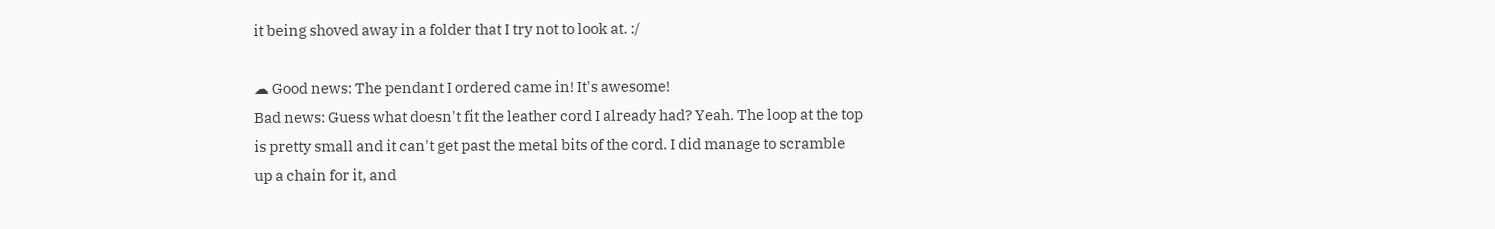it being shoved away in a folder that I try not to look at. :/

☁ Good news: The pendant I ordered came in! It's awesome!
Bad news: Guess what doesn't fit the leather cord I already had? Yeah. The loop at the top is pretty small and it can't get past the metal bits of the cord. I did manage to scramble up a chain for it, and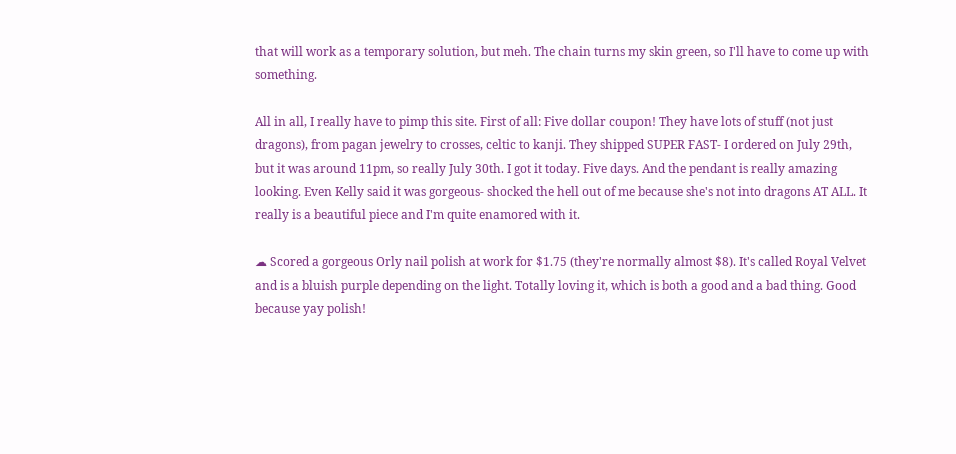that will work as a temporary solution, but meh. The chain turns my skin green, so I'll have to come up with something.

All in all, I really have to pimp this site. First of all: Five dollar coupon! They have lots of stuff (not just dragons), from pagan jewelry to crosses, celtic to kanji. They shipped SUPER FAST- I ordered on July 29th, but it was around 11pm, so really July 30th. I got it today. Five days. And the pendant is really amazing looking. Even Kelly said it was gorgeous- shocked the hell out of me because she's not into dragons AT ALL. It really is a beautiful piece and I'm quite enamored with it.

☁ Scored a gorgeous Orly nail polish at work for $1.75 (they're normally almost $8). It's called Royal Velvet and is a bluish purple depending on the light. Totally loving it, which is both a good and a bad thing. Good because yay polish!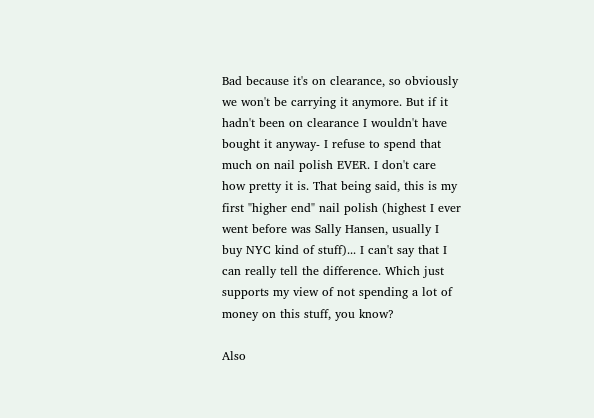Bad because it's on clearance, so obviously we won't be carrying it anymore. But if it hadn't been on clearance I wouldn't have bought it anyway- I refuse to spend that much on nail polish EVER. I don't care how pretty it is. That being said, this is my first "higher end" nail polish (highest I ever went before was Sally Hansen, usually I buy NYC kind of stuff)... I can't say that I can really tell the difference. Which just supports my view of not spending a lot of money on this stuff, you know?

Also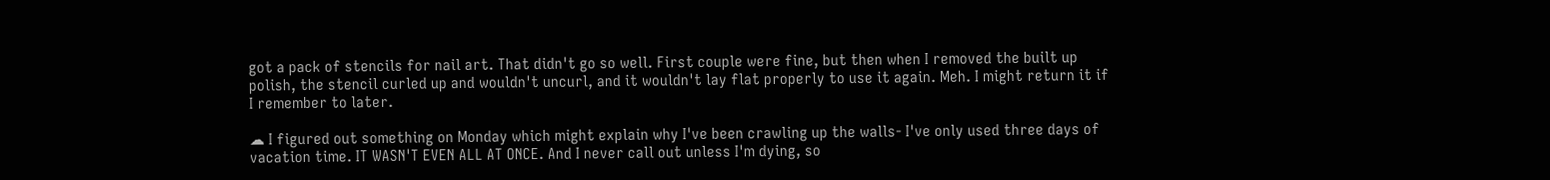got a pack of stencils for nail art. That didn't go so well. First couple were fine, but then when I removed the built up polish, the stencil curled up and wouldn't uncurl, and it wouldn't lay flat properly to use it again. Meh. I might return it if I remember to later.

☁ I figured out something on Monday which might explain why I've been crawling up the walls- I've only used three days of vacation time. IT WASN'T EVEN ALL AT ONCE. And I never call out unless I'm dying, so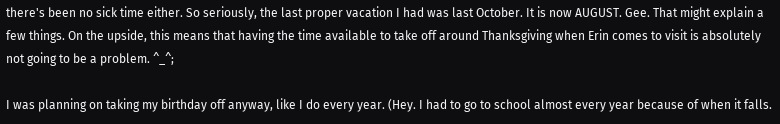there's been no sick time either. So seriously, the last proper vacation I had was last October. It is now AUGUST. Gee. That might explain a few things. On the upside, this means that having the time available to take off around Thanksgiving when Erin comes to visit is absolutely not going to be a problem. ^_^;

I was planning on taking my birthday off anyway, like I do every year. (Hey. I had to go to school almost every year because of when it falls.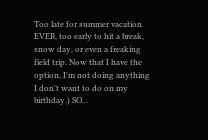Too late for summer vacation EVER, too early to hit a break, snow day, or even a freaking field trip. Now that I have the option, I'm not doing anything I don't want to do on my birthday.) SO...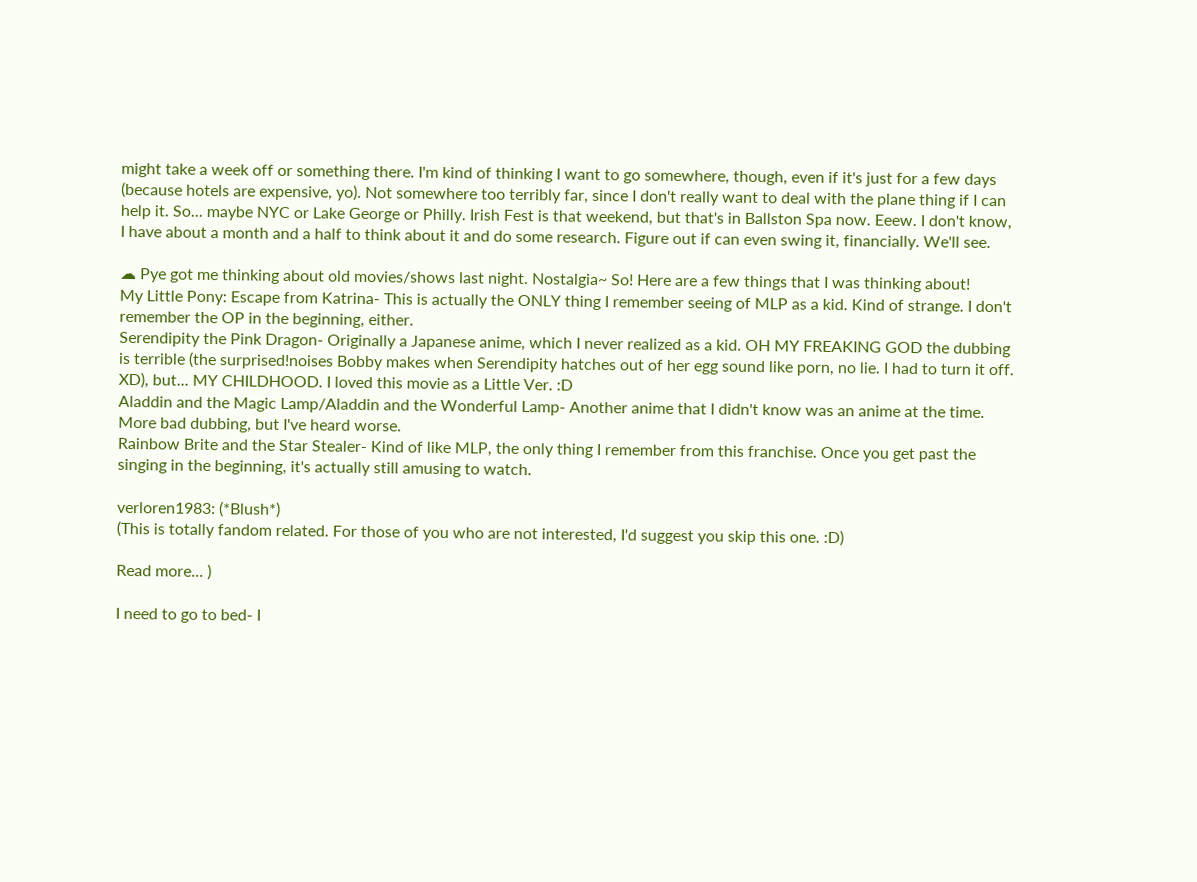might take a week off or something there. I'm kind of thinking I want to go somewhere, though, even if it's just for a few days (because hotels are expensive, yo). Not somewhere too terribly far, since I don't really want to deal with the plane thing if I can help it. So... maybe NYC or Lake George or Philly. Irish Fest is that weekend, but that's in Ballston Spa now. Eeew. I don't know, I have about a month and a half to think about it and do some research. Figure out if can even swing it, financially. We'll see.

☁ Pye got me thinking about old movies/shows last night. Nostalgia~ So! Here are a few things that I was thinking about!
My Little Pony: Escape from Katrina- This is actually the ONLY thing I remember seeing of MLP as a kid. Kind of strange. I don't remember the OP in the beginning, either.
Serendipity the Pink Dragon- Originally a Japanese anime, which I never realized as a kid. OH MY FREAKING GOD the dubbing is terrible (the surprised!noises Bobby makes when Serendipity hatches out of her egg sound like porn, no lie. I had to turn it off. XD), but... MY CHILDHOOD. I loved this movie as a Little Ver. :D
Aladdin and the Magic Lamp/Aladdin and the Wonderful Lamp- Another anime that I didn't know was an anime at the time. More bad dubbing, but I've heard worse.
Rainbow Brite and the Star Stealer- Kind of like MLP, the only thing I remember from this franchise. Once you get past the singing in the beginning, it's actually still amusing to watch.

verloren1983: (*Blush*)
(This is totally fandom related. For those of you who are not interested, I'd suggest you skip this one. :D)

Read more... )

I need to go to bed- I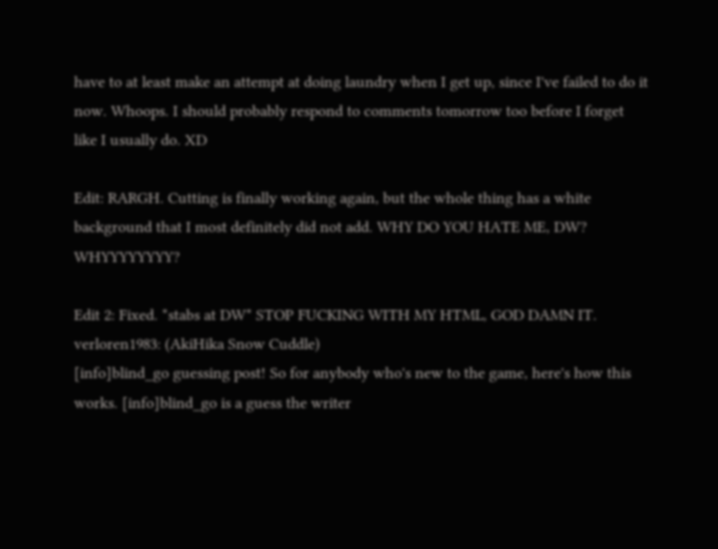have to at least make an attempt at doing laundry when I get up, since I've failed to do it now. Whoops. I should probably respond to comments tomorrow too before I forget like I usually do. XD

Edit: RARGH. Cutting is finally working again, but the whole thing has a white background that I most definitely did not add. WHY DO YOU HATE ME, DW? WHYYYYYYYY?

Edit 2: Fixed. *stabs at DW* STOP FUCKING WITH MY HTML, GOD DAMN IT.
verloren1983: (AkiHika Snow Cuddle)
[info]blind_go guessing post! So for anybody who's new to the game, here's how this works. [info]blind_go is a guess the writer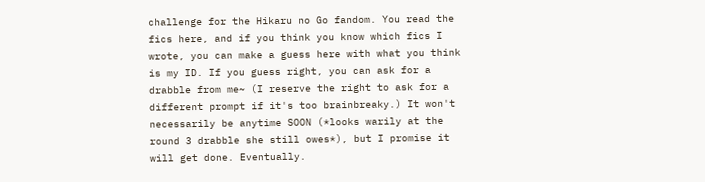challenge for the Hikaru no Go fandom. You read the fics here, and if you think you know which fics I wrote, you can make a guess here with what you think is my ID. If you guess right, you can ask for a drabble from me~ (I reserve the right to ask for a different prompt if it's too brainbreaky.) It won't necessarily be anytime SOON (*looks warily at the round 3 drabble she still owes*), but I promise it will get done. Eventually.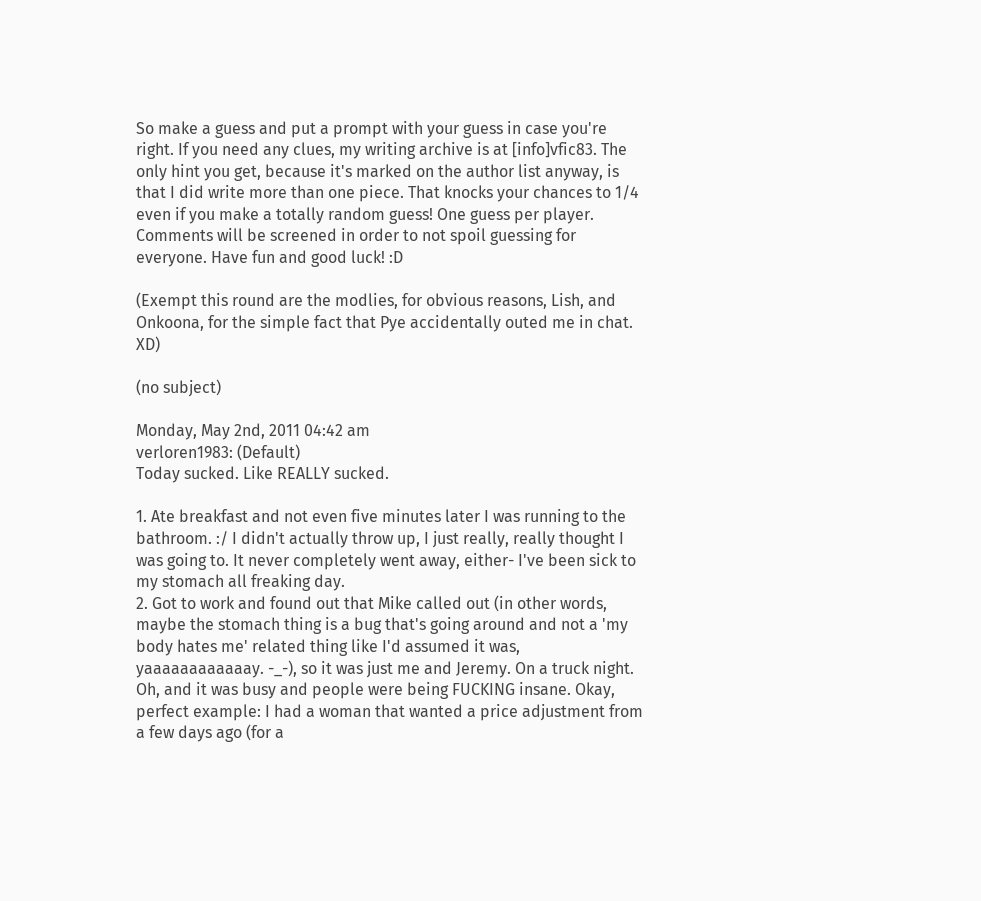So make a guess and put a prompt with your guess in case you're right. If you need any clues, my writing archive is at [info]vfic83. The only hint you get, because it's marked on the author list anyway, is that I did write more than one piece. That knocks your chances to 1/4 even if you make a totally random guess! One guess per player. Comments will be screened in order to not spoil guessing for everyone. Have fun and good luck! :D

(Exempt this round are the modlies, for obvious reasons, Lish, and Onkoona, for the simple fact that Pye accidentally outed me in chat. XD)

(no subject)

Monday, May 2nd, 2011 04:42 am
verloren1983: (Default)
Today sucked. Like REALLY sucked.

1. Ate breakfast and not even five minutes later I was running to the bathroom. :/ I didn't actually throw up, I just really, really thought I was going to. It never completely went away, either- I've been sick to my stomach all freaking day.
2. Got to work and found out that Mike called out (in other words, maybe the stomach thing is a bug that's going around and not a 'my body hates me' related thing like I'd assumed it was, yaaaaaaaaaaaay. -_-), so it was just me and Jeremy. On a truck night. Oh, and it was busy and people were being FUCKING insane. Okay, perfect example: I had a woman that wanted a price adjustment from a few days ago (for a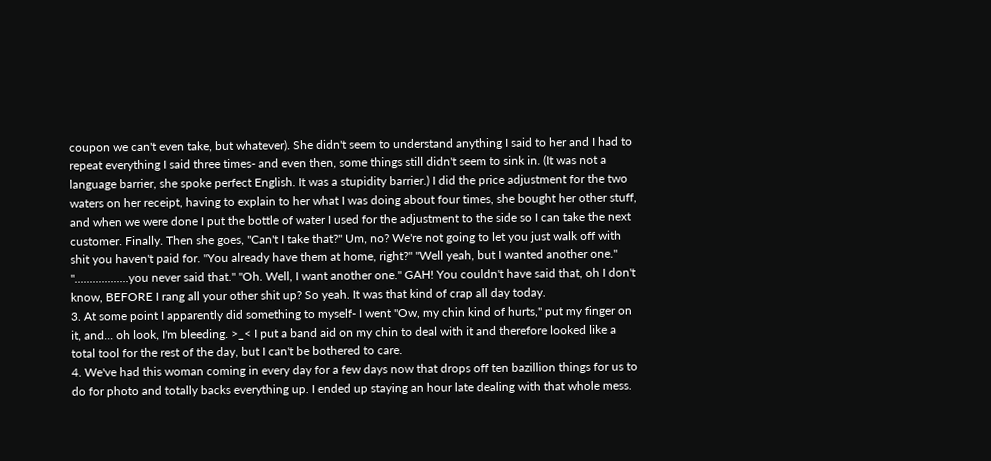coupon we can't even take, but whatever). She didn't seem to understand anything I said to her and I had to repeat everything I said three times- and even then, some things still didn't seem to sink in. (It was not a language barrier, she spoke perfect English. It was a stupidity barrier.) I did the price adjustment for the two waters on her receipt, having to explain to her what I was doing about four times, she bought her other stuff, and when we were done I put the bottle of water I used for the adjustment to the side so I can take the next customer. Finally. Then she goes, "Can't I take that?" Um, no? We're not going to let you just walk off with shit you haven't paid for. "You already have them at home, right?" "Well yeah, but I wanted another one." "..................you never said that." "Oh. Well, I want another one." GAH! You couldn't have said that, oh I don't know, BEFORE I rang all your other shit up? So yeah. It was that kind of crap all day today.
3. At some point I apparently did something to myself- I went "Ow, my chin kind of hurts," put my finger on it, and... oh look, I'm bleeding. >_< I put a band aid on my chin to deal with it and therefore looked like a total tool for the rest of the day, but I can't be bothered to care.
4. We've had this woman coming in every day for a few days now that drops off ten bazillion things for us to do for photo and totally backs everything up. I ended up staying an hour late dealing with that whole mess.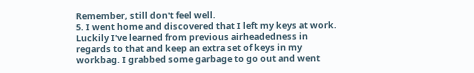Remember, still don't feel well.
5. I went home and discovered that I left my keys at work. Luckily I've learned from previous airheadedness in regards to that and keep an extra set of keys in my workbag. I grabbed some garbage to go out and went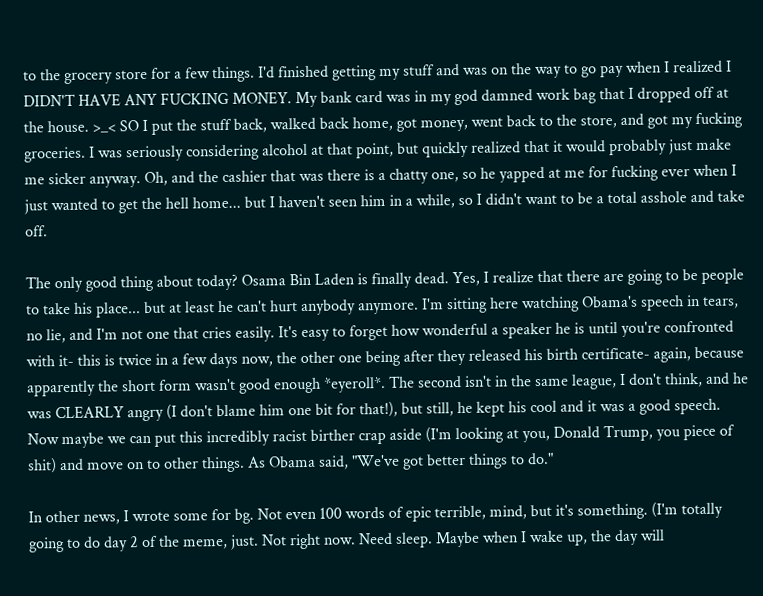to the grocery store for a few things. I'd finished getting my stuff and was on the way to go pay when I realized I DIDN'T HAVE ANY FUCKING MONEY. My bank card was in my god damned work bag that I dropped off at the house. >_< SO I put the stuff back, walked back home, got money, went back to the store, and got my fucking groceries. I was seriously considering alcohol at that point, but quickly realized that it would probably just make me sicker anyway. Oh, and the cashier that was there is a chatty one, so he yapped at me for fucking ever when I just wanted to get the hell home... but I haven't seen him in a while, so I didn't want to be a total asshole and take off.

The only good thing about today? Osama Bin Laden is finally dead. Yes, I realize that there are going to be people to take his place... but at least he can't hurt anybody anymore. I'm sitting here watching Obama's speech in tears, no lie, and I'm not one that cries easily. It's easy to forget how wonderful a speaker he is until you're confronted with it- this is twice in a few days now, the other one being after they released his birth certificate- again, because apparently the short form wasn't good enough *eyeroll*. The second isn't in the same league, I don't think, and he was CLEARLY angry (I don't blame him one bit for that!), but still, he kept his cool and it was a good speech. Now maybe we can put this incredibly racist birther crap aside (I'm looking at you, Donald Trump, you piece of shit) and move on to other things. As Obama said, "We've got better things to do."

In other news, I wrote some for bg. Not even 100 words of epic terrible, mind, but it's something. (I'm totally going to do day 2 of the meme, just. Not right now. Need sleep. Maybe when I wake up, the day will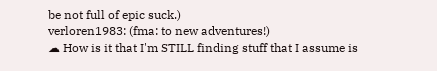be not full of epic suck.)
verloren1983: (fma: to new adventures!)
☁ How is it that I'm STILL finding stuff that I assume is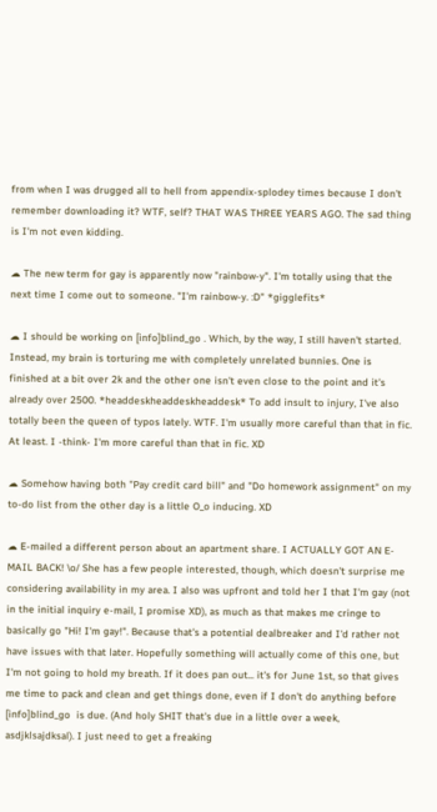from when I was drugged all to hell from appendix-splodey times because I don't remember downloading it? WTF, self? THAT WAS THREE YEARS AGO. The sad thing is I'm not even kidding.

☁ The new term for gay is apparently now "rainbow-y". I'm totally using that the next time I come out to someone. "I'm rainbow-y. :D" *gigglefits*

☁ I should be working on [info]blind_go . Which, by the way, I still haven't started. Instead, my brain is torturing me with completely unrelated bunnies. One is finished at a bit over 2k and the other one isn't even close to the point and it's already over 2500. *headdeskheaddeskheaddesk* To add insult to injury, I've also totally been the queen of typos lately. WTF. I'm usually more careful than that in fic. At least. I -think- I'm more careful than that in fic. XD

☁ Somehow having both "Pay credit card bill" and "Do homework assignment" on my to-do list from the other day is a little O_o inducing. XD

☁ E-mailed a different person about an apartment share. I ACTUALLY GOT AN E-MAIL BACK! \o/ She has a few people interested, though, which doesn't surprise me considering availability in my area. I also was upfront and told her I that I'm gay (not in the initial inquiry e-mail, I promise XD), as much as that makes me cringe to basically go "Hi! I'm gay!". Because that's a potential dealbreaker and I'd rather not have issues with that later. Hopefully something will actually come of this one, but I'm not going to hold my breath. If it does pan out... it's for June 1st, so that gives me time to pack and clean and get things done, even if I don't do anything before [info]blind_go  is due. (And holy SHIT that's due in a little over a week, asdjklsajdksal). I just need to get a freaking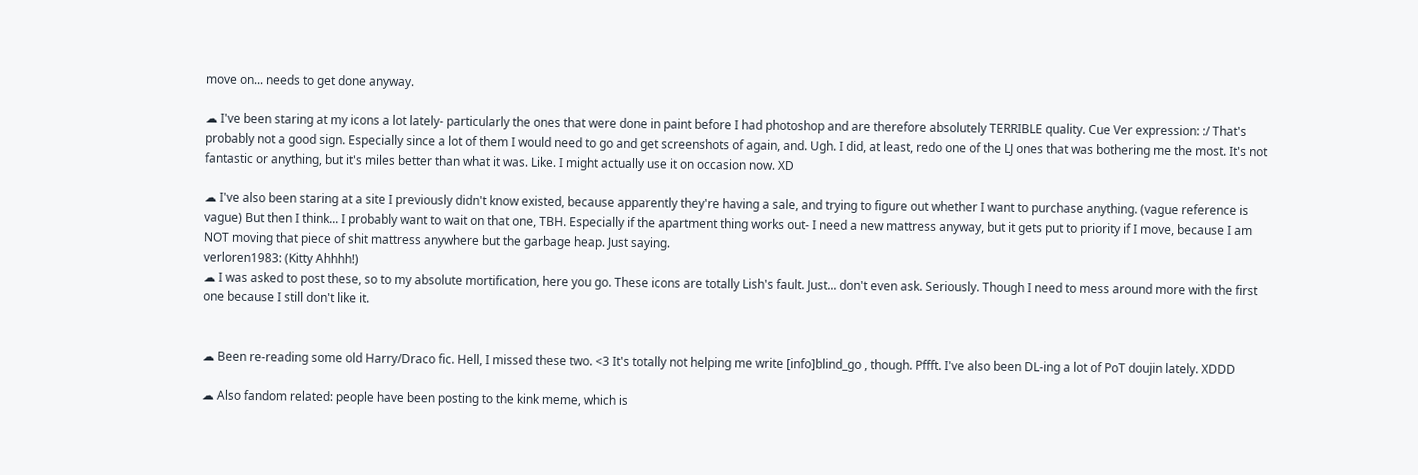move on... needs to get done anyway.

☁ I've been staring at my icons a lot lately- particularly the ones that were done in paint before I had photoshop and are therefore absolutely TERRIBLE quality. Cue Ver expression: :/ That's probably not a good sign. Especially since a lot of them I would need to go and get screenshots of again, and. Ugh. I did, at least, redo one of the LJ ones that was bothering me the most. It's not fantastic or anything, but it's miles better than what it was. Like. I might actually use it on occasion now. XD

☁ I've also been staring at a site I previously didn't know existed, because apparently they're having a sale, and trying to figure out whether I want to purchase anything. (vague reference is vague) But then I think... I probably want to wait on that one, TBH. Especially if the apartment thing works out- I need a new mattress anyway, but it gets put to priority if I move, because I am NOT moving that piece of shit mattress anywhere but the garbage heap. Just saying.
verloren1983: (Kitty Ahhhh!)
☁ I was asked to post these, so to my absolute mortification, here you go. These icons are totally Lish's fault. Just... don't even ask. Seriously. Though I need to mess around more with the first one because I still don't like it.


☁ Been re-reading some old Harry/Draco fic. Hell, I missed these two. <3 It's totally not helping me write [info]blind_go , though. Pffft. I've also been DL-ing a lot of PoT doujin lately. XDDD

☁ Also fandom related: people have been posting to the kink meme, which is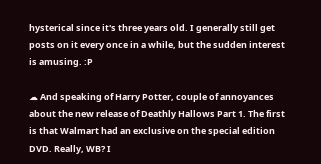hysterical since it's three years old. I generally still get posts on it every once in a while, but the sudden interest is amusing. :P

☁ And speaking of Harry Potter, couple of annoyances about the new release of Deathly Hallows Part 1. The first is that Walmart had an exclusive on the special edition DVD. Really, WB? I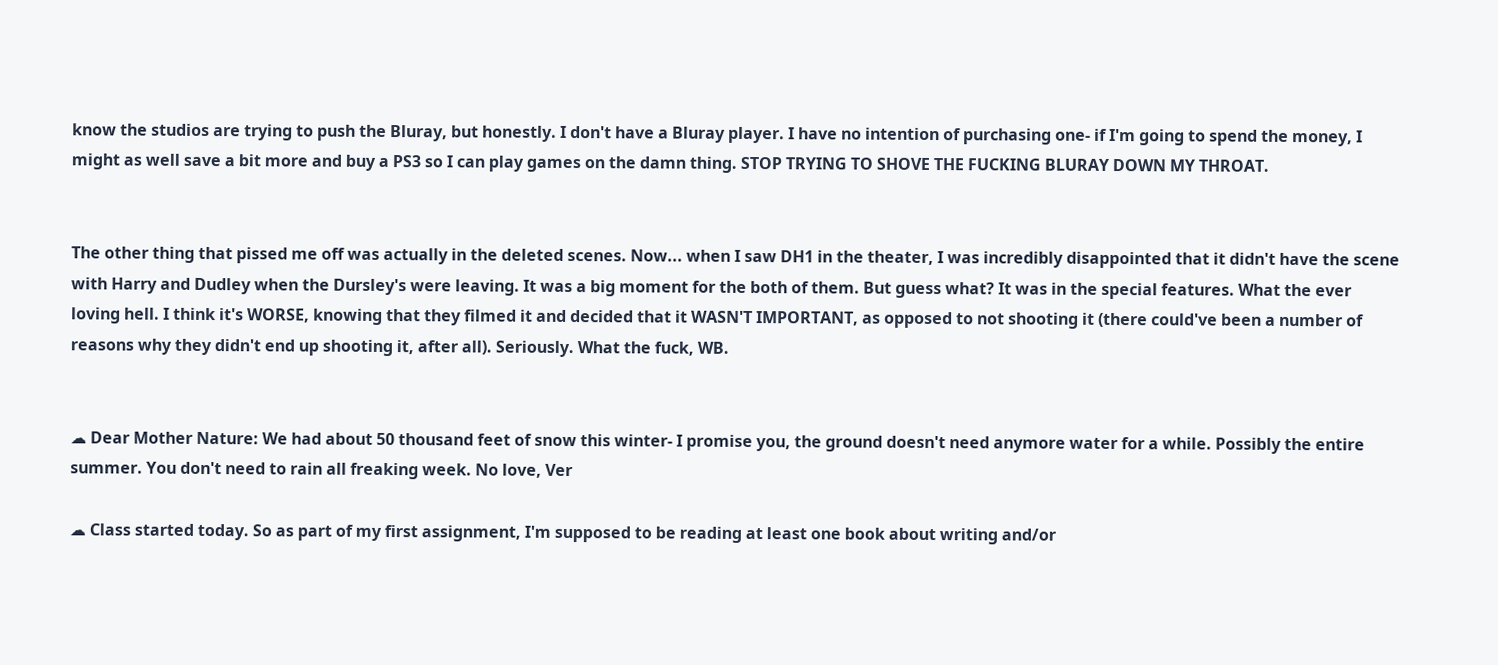know the studios are trying to push the Bluray, but honestly. I don't have a Bluray player. I have no intention of purchasing one- if I'm going to spend the money, I might as well save a bit more and buy a PS3 so I can play games on the damn thing. STOP TRYING TO SHOVE THE FUCKING BLURAY DOWN MY THROAT.


The other thing that pissed me off was actually in the deleted scenes. Now... when I saw DH1 in the theater, I was incredibly disappointed that it didn't have the scene with Harry and Dudley when the Dursley's were leaving. It was a big moment for the both of them. But guess what? It was in the special features. What the ever loving hell. I think it's WORSE, knowing that they filmed it and decided that it WASN'T IMPORTANT, as opposed to not shooting it (there could've been a number of reasons why they didn't end up shooting it, after all). Seriously. What the fuck, WB.


☁ Dear Mother Nature: We had about 50 thousand feet of snow this winter- I promise you, the ground doesn't need anymore water for a while. Possibly the entire summer. You don't need to rain all freaking week. No love, Ver

☁ Class started today. So as part of my first assignment, I'm supposed to be reading at least one book about writing and/or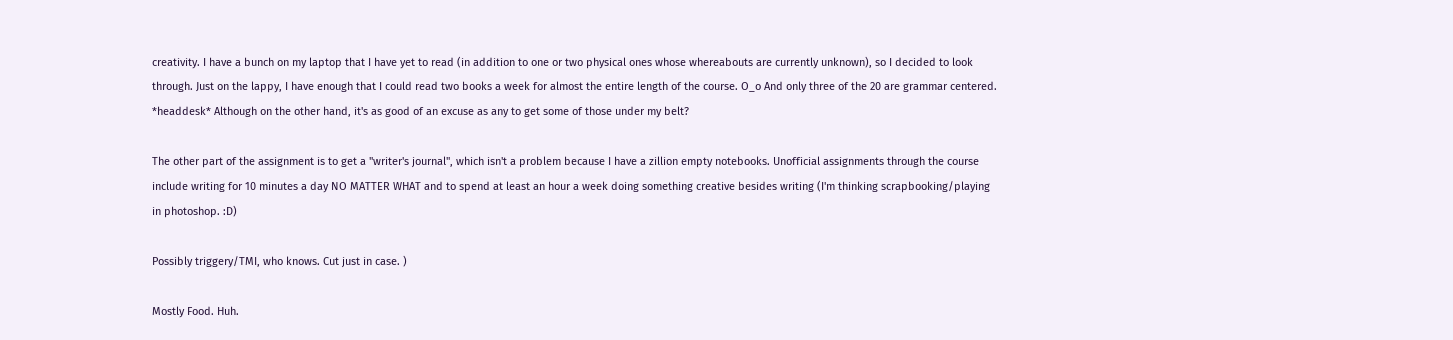creativity. I have a bunch on my laptop that I have yet to read (in addition to one or two physical ones whose whereabouts are currently unknown), so I decided to look through. Just on the lappy, I have enough that I could read two books a week for almost the entire length of the course. O_o And only three of the 20 are grammar centered. *headdesk* Although on the other hand, it's as good of an excuse as any to get some of those under my belt?

The other part of the assignment is to get a "writer's journal", which isn't a problem because I have a zillion empty notebooks. Unofficial assignments through the course include writing for 10 minutes a day NO MATTER WHAT and to spend at least an hour a week doing something creative besides writing (I'm thinking scrapbooking/playing in photoshop. :D)

Possibly triggery/TMI, who knows. Cut just in case. )

Mostly Food. Huh.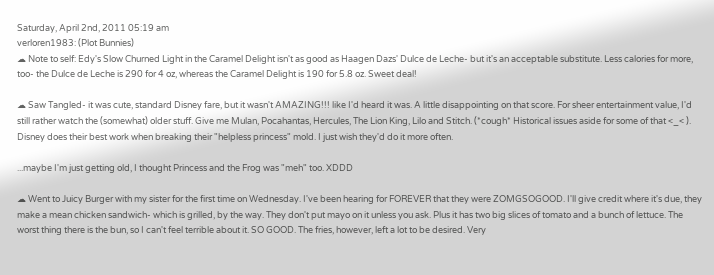Saturday, April 2nd, 2011 05:19 am
verloren1983: (Plot Bunnies)
☁ Note to self: Edy's Slow Churned Light in the Caramel Delight isn't as good as Haagen Dazs' Dulce de Leche- but it's an acceptable substitute. Less calories for more, too- the Dulce de Leche is 290 for 4 oz, whereas the Caramel Delight is 190 for 5.8 oz. Sweet deal!

☁ Saw Tangled- it was cute, standard Disney fare, but it wasn't AMAZING!!! like I'd heard it was. A little disappointing on that score. For sheer entertainment value, I'd still rather watch the (somewhat) older stuff. Give me Mulan, Pocahantas, Hercules, The Lion King, Lilo and Stitch. (*cough* Historical issues aside for some of that <_< ). Disney does their best work when breaking their "helpless princess" mold. I just wish they'd do it more often.

...maybe I'm just getting old, I thought Princess and the Frog was "meh" too. XDDD

☁ Went to Juicy Burger with my sister for the first time on Wednesday. I've been hearing for FOREVER that they were ZOMGSOGOOD. I'll give credit where it's due, they make a mean chicken sandwich- which is grilled, by the way. They don't put mayo on it unless you ask. Plus it has two big slices of tomato and a bunch of lettuce. The worst thing there is the bun, so I can't feel terrible about it. SO GOOD. The fries, however, left a lot to be desired. Very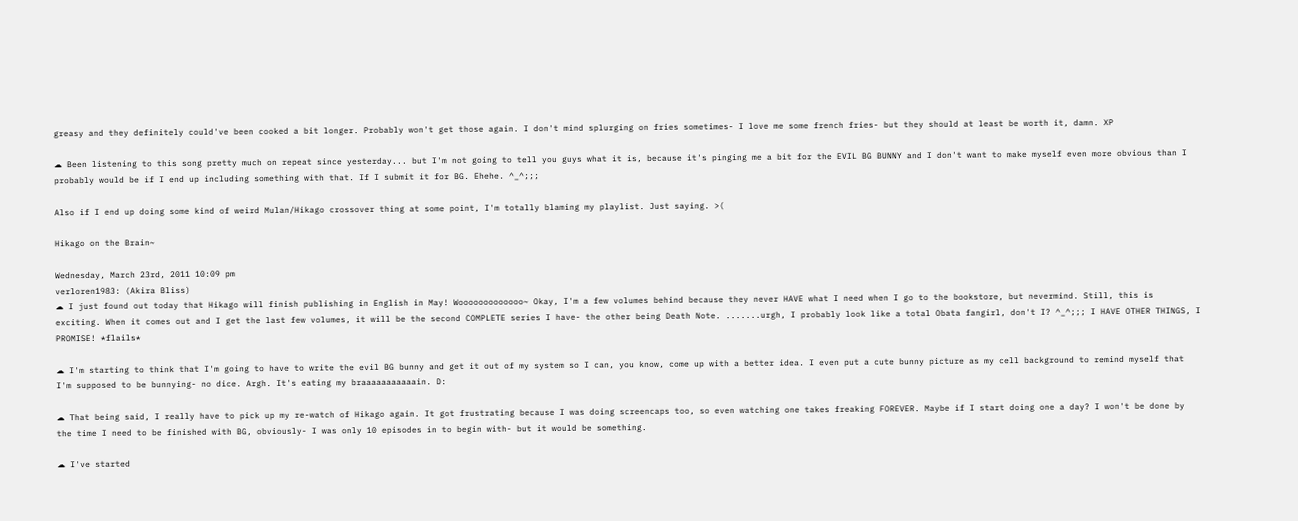greasy and they definitely could've been cooked a bit longer. Probably won't get those again. I don't mind splurging on fries sometimes- I love me some french fries- but they should at least be worth it, damn. XP

☁ Been listening to this song pretty much on repeat since yesterday... but I'm not going to tell you guys what it is, because it's pinging me a bit for the EVIL BG BUNNY and I don't want to make myself even more obvious than I probably would be if I end up including something with that. If I submit it for BG. Ehehe. ^_^;;;

Also if I end up doing some kind of weird Mulan/Hikago crossover thing at some point, I'm totally blaming my playlist. Just saying. >(

Hikago on the Brain~

Wednesday, March 23rd, 2011 10:09 pm
verloren1983: (Akira Bliss)
☁ I just found out today that Hikago will finish publishing in English in May! Wooooooooooooo~ Okay, I'm a few volumes behind because they never HAVE what I need when I go to the bookstore, but nevermind. Still, this is exciting. When it comes out and I get the last few volumes, it will be the second COMPLETE series I have- the other being Death Note. .......urgh, I probably look like a total Obata fangirl, don't I? ^_^;;; I HAVE OTHER THINGS, I PROMISE! *flails*

☁ I'm starting to think that I'm going to have to write the evil BG bunny and get it out of my system so I can, you know, come up with a better idea. I even put a cute bunny picture as my cell background to remind myself that I'm supposed to be bunnying- no dice. Argh. It's eating my braaaaaaaaaaain. D:

☁ That being said, I really have to pick up my re-watch of Hikago again. It got frustrating because I was doing screencaps too, so even watching one takes freaking FOREVER. Maybe if I start doing one a day? I won't be done by the time I need to be finished with BG, obviously- I was only 10 episodes in to begin with- but it would be something.

☁ I've started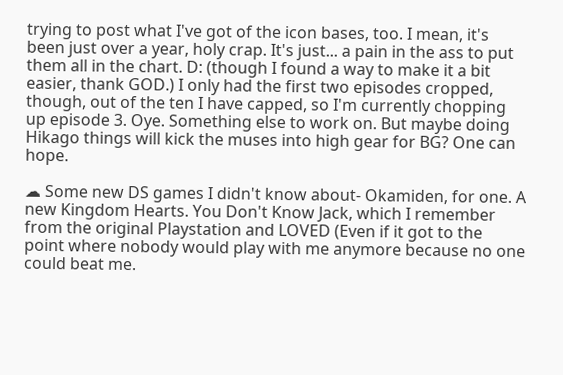trying to post what I've got of the icon bases, too. I mean, it's been just over a year, holy crap. It's just... a pain in the ass to put them all in the chart. D: (though I found a way to make it a bit easier, thank GOD.) I only had the first two episodes cropped, though, out of the ten I have capped, so I'm currently chopping up episode 3. Oye. Something else to work on. But maybe doing Hikago things will kick the muses into high gear for BG? One can hope.

☁ Some new DS games I didn't know about- Okamiden, for one. A new Kingdom Hearts. You Don't Know Jack, which I remember from the original Playstation and LOVED (Even if it got to the point where nobody would play with me anymore because no one could beat me.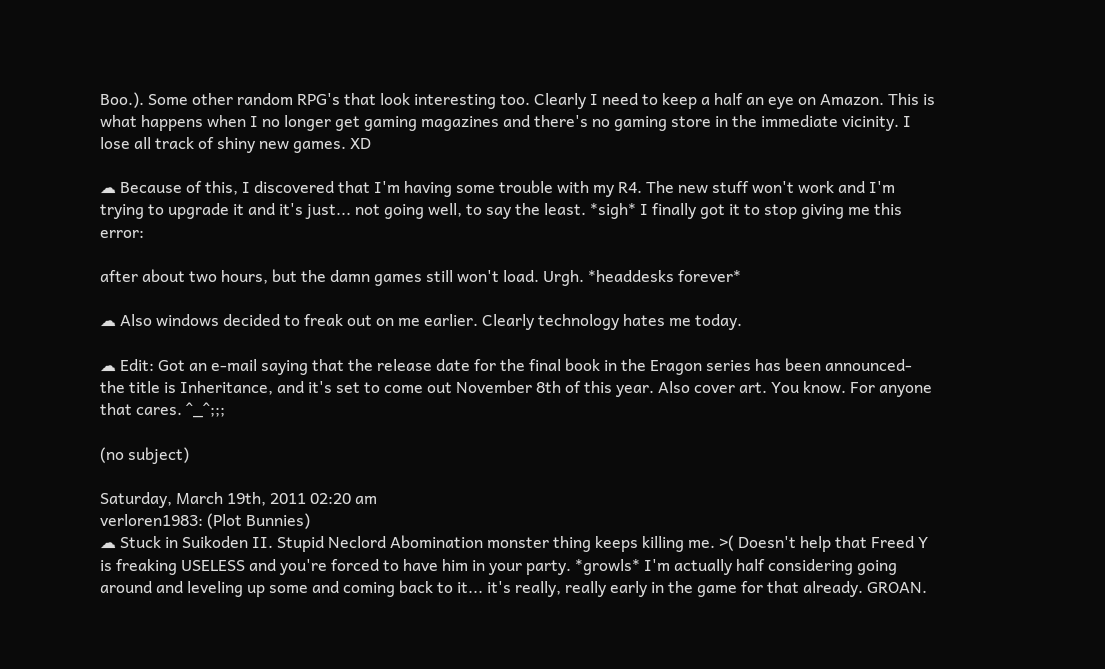Boo.). Some other random RPG's that look interesting too. Clearly I need to keep a half an eye on Amazon. This is what happens when I no longer get gaming magazines and there's no gaming store in the immediate vicinity. I lose all track of shiny new games. XD

☁ Because of this, I discovered that I'm having some trouble with my R4. The new stuff won't work and I'm trying to upgrade it and it's just... not going well, to say the least. *sigh* I finally got it to stop giving me this error:

after about two hours, but the damn games still won't load. Urgh. *headdesks forever*

☁ Also windows decided to freak out on me earlier. Clearly technology hates me today.

☁ Edit: Got an e-mail saying that the release date for the final book in the Eragon series has been announced- the title is Inheritance, and it's set to come out November 8th of this year. Also cover art. You know. For anyone that cares. ^_^;;;

(no subject)

Saturday, March 19th, 2011 02:20 am
verloren1983: (Plot Bunnies)
☁ Stuck in Suikoden II. Stupid Neclord Abomination monster thing keeps killing me. >( Doesn't help that Freed Y is freaking USELESS and you're forced to have him in your party. *growls* I'm actually half considering going around and leveling up some and coming back to it... it's really, really early in the game for that already. GROAN.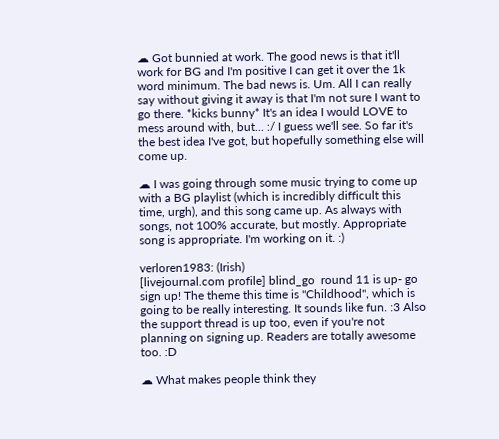☁ Got bunnied at work. The good news is that it'll work for BG and I'm positive I can get it over the 1k word minimum. The bad news is. Um. All I can really say without giving it away is that I'm not sure I want to go there. *kicks bunny* It's an idea I would LOVE to mess around with, but... :/ I guess we'll see. So far it's the best idea I've got, but hopefully something else will come up.

☁ I was going through some music trying to come up with a BG playlist (which is incredibly difficult this time, urgh), and this song came up. As always with songs, not 100% accurate, but mostly. Appropriate song is appropriate. I'm working on it. :)

verloren1983: (Irish)
[livejournal.com profile] blind_go  round 11 is up- go sign up! The theme this time is "Childhood", which is going to be really interesting. It sounds like fun. :3 Also the support thread is up too, even if you're not planning on signing up. Readers are totally awesome too. :D

☁ What makes people think they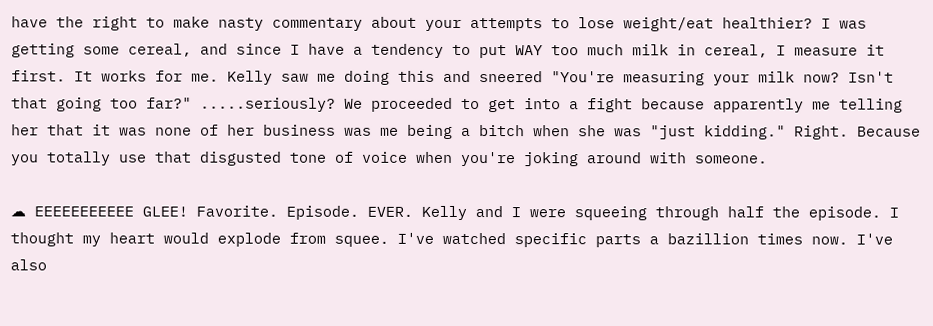have the right to make nasty commentary about your attempts to lose weight/eat healthier? I was getting some cereal, and since I have a tendency to put WAY too much milk in cereal, I measure it first. It works for me. Kelly saw me doing this and sneered "You're measuring your milk now? Isn't that going too far?" .....seriously? We proceeded to get into a fight because apparently me telling her that it was none of her business was me being a bitch when she was "just kidding." Right. Because you totally use that disgusted tone of voice when you're joking around with someone.

☁ EEEEEEEEEEE GLEE! Favorite. Episode. EVER. Kelly and I were squeeing through half the episode. I thought my heart would explode from squee. I've watched specific parts a bazillion times now. I've also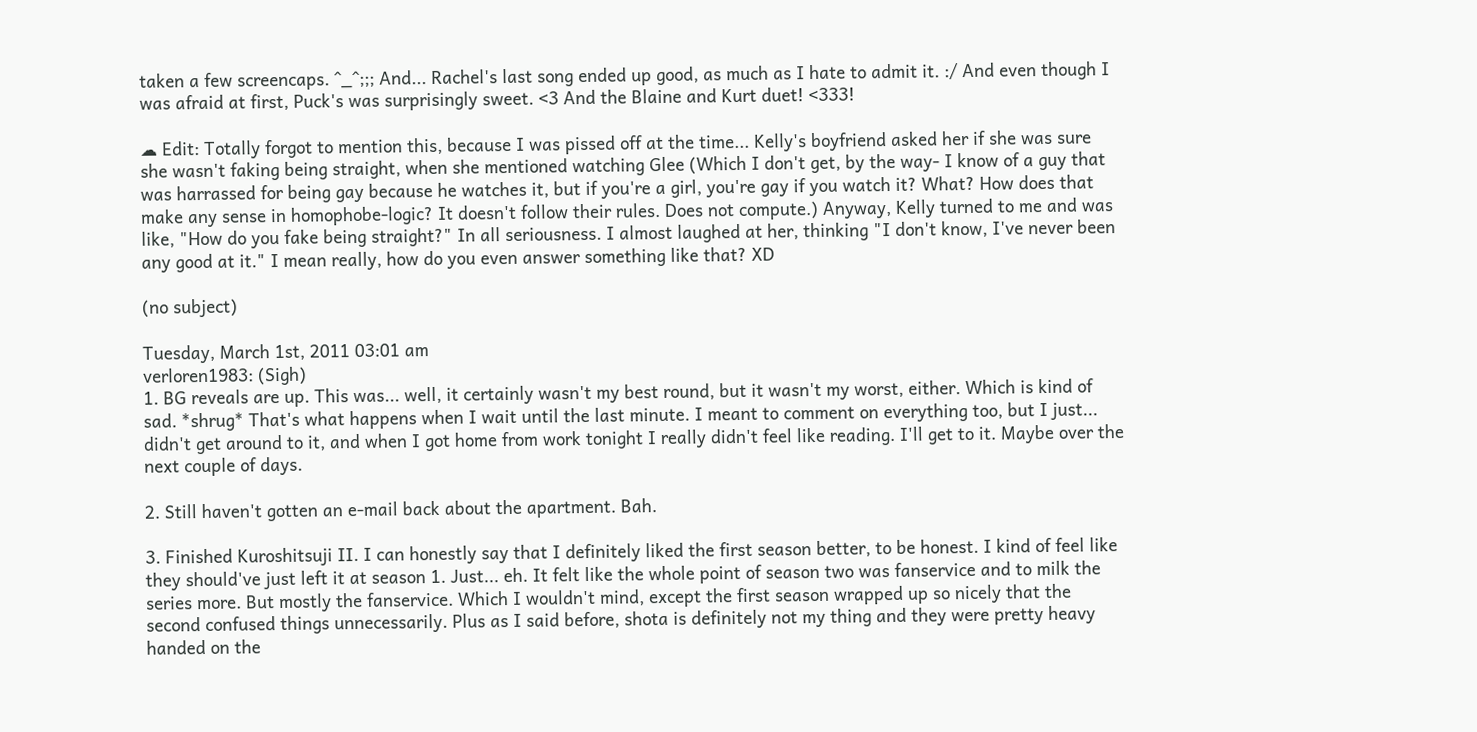taken a few screencaps. ^_^;;; And... Rachel's last song ended up good, as much as I hate to admit it. :/ And even though I was afraid at first, Puck's was surprisingly sweet. <3 And the Blaine and Kurt duet! <333!

☁ Edit: Totally forgot to mention this, because I was pissed off at the time... Kelly's boyfriend asked her if she was sure she wasn't faking being straight, when she mentioned watching Glee (Which I don't get, by the way- I know of a guy that was harrassed for being gay because he watches it, but if you're a girl, you're gay if you watch it? What? How does that make any sense in homophobe-logic? It doesn't follow their rules. Does not compute.) Anyway, Kelly turned to me and was like, "How do you fake being straight?" In all seriousness. I almost laughed at her, thinking "I don't know, I've never been any good at it." I mean really, how do you even answer something like that? XD

(no subject)

Tuesday, March 1st, 2011 03:01 am
verloren1983: (Sigh)
1. BG reveals are up. This was... well, it certainly wasn't my best round, but it wasn't my worst, either. Which is kind of sad. *shrug* That's what happens when I wait until the last minute. I meant to comment on everything too, but I just... didn't get around to it, and when I got home from work tonight I really didn't feel like reading. I'll get to it. Maybe over the next couple of days.

2. Still haven't gotten an e-mail back about the apartment. Bah.

3. Finished Kuroshitsuji II. I can honestly say that I definitely liked the first season better, to be honest. I kind of feel like they should've just left it at season 1. Just... eh. It felt like the whole point of season two was fanservice and to milk the series more. But mostly the fanservice. Which I wouldn't mind, except the first season wrapped up so nicely that the second confused things unnecessarily. Plus as I said before, shota is definitely not my thing and they were pretty heavy handed on the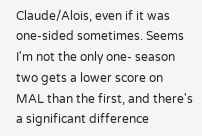Claude/Alois, even if it was one-sided sometimes. Seems I'm not the only one- season two gets a lower score on MAL than the first, and there's a significant difference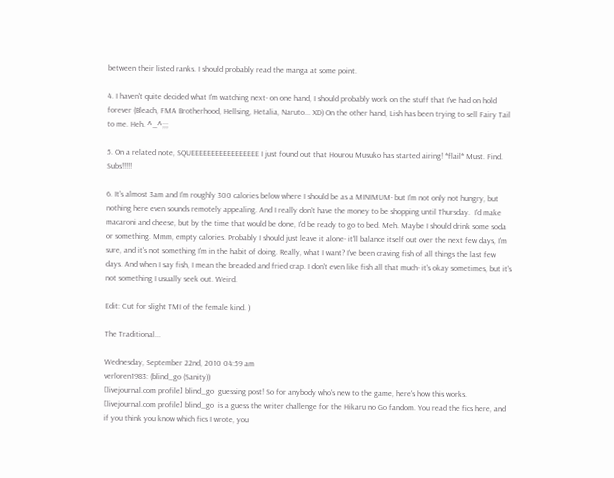between their listed ranks. I should probably read the manga at some point.

4. I haven't quite decided what I'm watching next- on one hand, I should probably work on the stuff that I've had on hold forever (Bleach, FMA Brotherhood, Hellsing, Hetalia, Naruto... XD) On the other hand, Lish has been trying to sell Fairy Tail to me. Heh. ^_^;;;

5. On a related note, SQUEEEEEEEEEEEEEEEEE I just found out that Hourou Musuko has started airing! *flail* Must. Find. Subs!!!!!

6. It's almost 3am and I'm roughly 300 calories below where I should be as a MINIMUM- but I'm not only not hungry, but nothing here even sounds remotely appealing. And I really don't have the money to be shopping until Thursday.  I'd make macaroni and cheese, but by the time that would be done, I'd be ready to go to bed. Meh. Maybe I should drink some soda or something. Mmm, empty calories. Probably I should just leave it alone- it'll balance itself out over the next few days, I'm sure, and it's not something I'm in the habit of doing. Really, what I want? I've been craving fish of all things the last few days. And when I say fish, I mean the breaded and fried crap. I don't even like fish all that much- it's okay sometimes, but it's not something I usually seek out. Weird.

Edit: Cut for slight TMI of the female kind. )

The Traditional...

Wednesday, September 22nd, 2010 04:59 am
verloren1983: (blind_go (Sanity))
[livejournal.com profile] blind_go  guessing post! So for anybody who's new to the game, here's how this works. [livejournal.com profile] blind_go  is a guess the writer challenge for the Hikaru no Go fandom. You read the fics here, and if you think you know which fics I wrote, you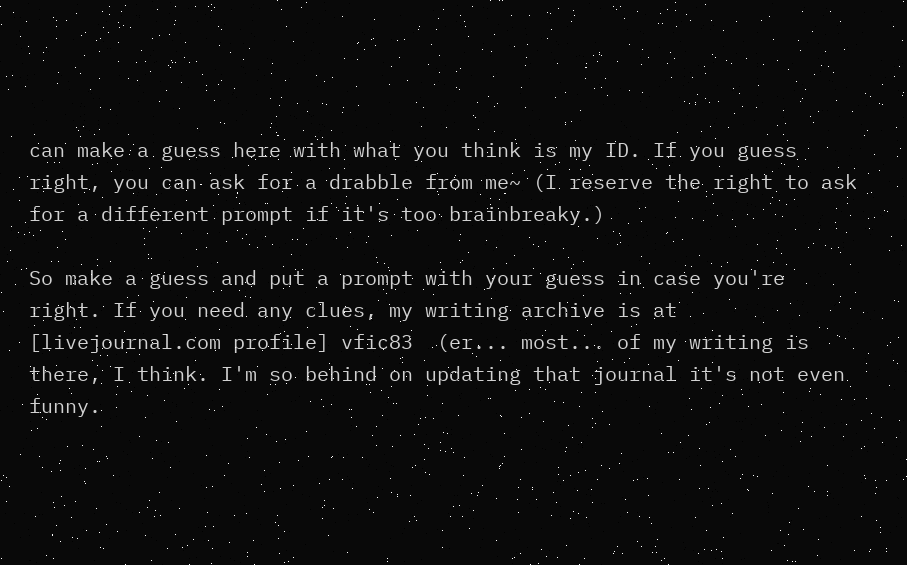can make a guess here with what you think is my ID. If you guess right, you can ask for a drabble from me~ (I reserve the right to ask for a different prompt if it's too brainbreaky.)

So make a guess and put a prompt with your guess in case you're right. If you need any clues, my writing archive is at [livejournal.com profile] vfic83  (er... most... of my writing is there, I think. I'm so behind on updating that journal it's not even funny.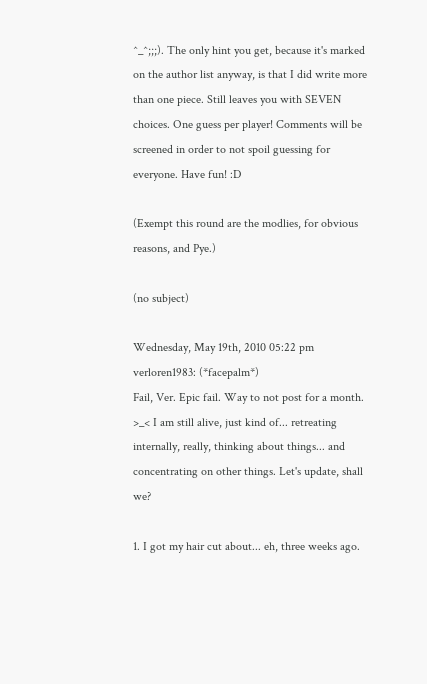^_^;;;). The only hint you get, because it's marked on the author list anyway, is that I did write more than one piece. Still leaves you with SEVEN choices. One guess per player! Comments will be screened in order to not spoil guessing for everyone. Have fun! :D

(Exempt this round are the modlies, for obvious reasons, and Pye.)

(no subject)

Wednesday, May 19th, 2010 05:22 pm
verloren1983: (*facepalm*)
Fail, Ver. Epic fail. Way to not post for a month. >_< I am still alive, just kind of... retreating internally, really, thinking about things... and concentrating on other things. Let's update, shall we?

1. I got my hair cut about... eh, three weeks ago.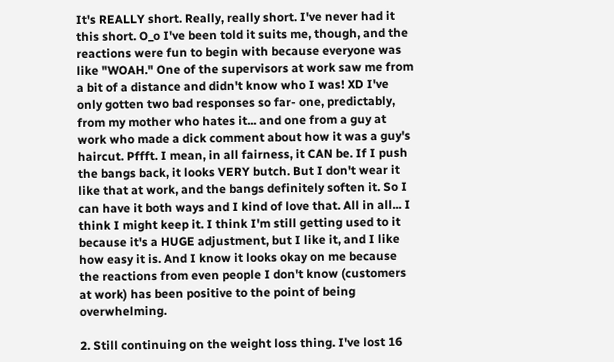It's REALLY short. Really, really short. I've never had it this short. O_o I've been told it suits me, though, and the reactions were fun to begin with because everyone was like "WOAH." One of the supervisors at work saw me from a bit of a distance and didn't know who I was! XD I've only gotten two bad responses so far- one, predictably, from my mother who hates it... and one from a guy at work who made a dick comment about how it was a guy's haircut. Pffft. I mean, in all fairness, it CAN be. If I push the bangs back, it looks VERY butch. But I don't wear it like that at work, and the bangs definitely soften it. So I can have it both ways and I kind of love that. All in all... I think I might keep it. I think I'm still getting used to it because it's a HUGE adjustment, but I like it, and I like how easy it is. And I know it looks okay on me because the reactions from even people I don't know (customers at work) has been positive to the point of being overwhelming.

2. Still continuing on the weight loss thing. I've lost 16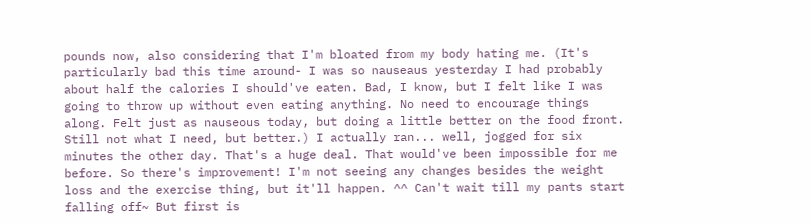pounds now, also considering that I'm bloated from my body hating me. (It's particularly bad this time around- I was so nauseaus yesterday I had probably about half the calories I should've eaten. Bad, I know, but I felt like I was going to throw up without even eating anything. No need to encourage things along. Felt just as nauseous today, but doing a little better on the food front. Still not what I need, but better.) I actually ran... well, jogged for six minutes the other day. That's a huge deal. That would've been impossible for me before. So there's improvement! I'm not seeing any changes besides the weight loss and the exercise thing, but it'll happen. ^^ Can't wait till my pants start falling off~ But first is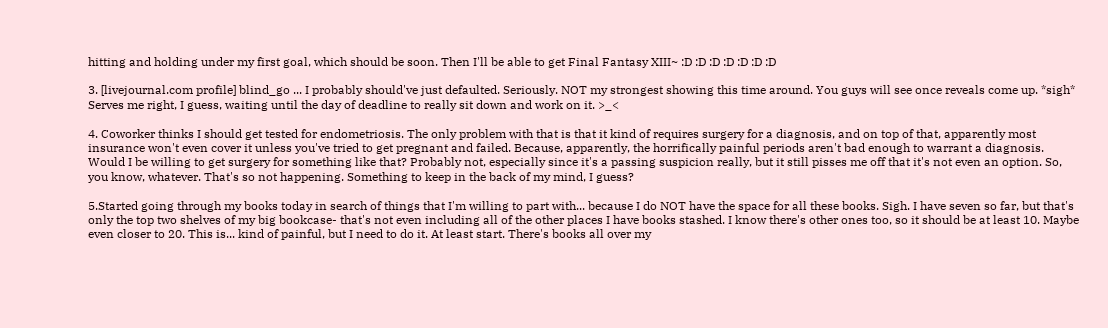hitting and holding under my first goal, which should be soon. Then I'll be able to get Final Fantasy XIII~ :D :D :D :D :D :D :D

3. [livejournal.com profile] blind_go ... I probably should've just defaulted. Seriously. NOT my strongest showing this time around. You guys will see once reveals come up. *sigh* Serves me right, I guess, waiting until the day of deadline to really sit down and work on it. >_<

4. Coworker thinks I should get tested for endometriosis. The only problem with that is that it kind of requires surgery for a diagnosis, and on top of that, apparently most insurance won't even cover it unless you've tried to get pregnant and failed. Because, apparently, the horrifically painful periods aren't bad enough to warrant a diagnosis. Would I be willing to get surgery for something like that? Probably not, especially since it's a passing suspicion really, but it still pisses me off that it's not even an option. So, you know, whatever. That's so not happening. Something to keep in the back of my mind, I guess?

5.Started going through my books today in search of things that I'm willing to part with... because I do NOT have the space for all these books. Sigh. I have seven so far, but that's only the top two shelves of my big bookcase- that's not even including all of the other places I have books stashed. I know there's other ones too, so it should be at least 10. Maybe even closer to 20. This is... kind of painful, but I need to do it. At least start. There's books all over my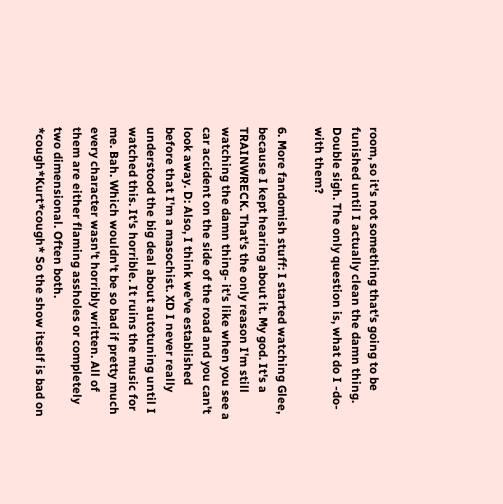room, so it's not something that's going to be funished until I actually clean the damn thing. Double sigh. The only question is, what do I -do- with them?

6. More fandomish stuff: I started watching Glee, because I kept hearing about it. My god. It's a TRAINWRECK. That's the only reason I'm still watching the damn thing- it's like when you see a car accident on the side of the road and you can't look away. D: Also, I think we've established before that I'm a masochist. XD I never really understood the big deal about autotuning until I watched this. It's horrible. It ruins the music for me. Bah. Which wouldn't be so bad if pretty much every character wasn't horribly written. All of them are either flaming assholes or completely two dimensional. Often both. *cough*Kurt*cough* So the show itself is bad on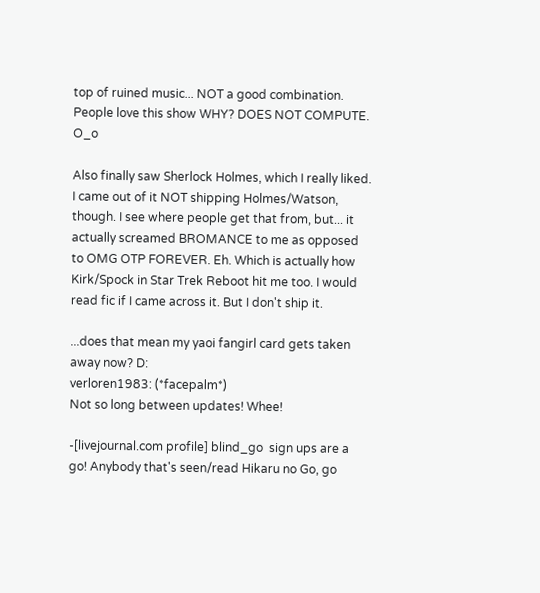top of ruined music... NOT a good combination. People love this show WHY? DOES NOT COMPUTE. O_o

Also finally saw Sherlock Holmes, which I really liked. I came out of it NOT shipping Holmes/Watson, though. I see where people get that from, but... it actually screamed BROMANCE to me as opposed to OMG OTP FOREVER. Eh. Which is actually how Kirk/Spock in Star Trek Reboot hit me too. I would read fic if I came across it. But I don't ship it.

...does that mean my yaoi fangirl card gets taken away now? D:
verloren1983: (*facepalm*)
Not so long between updates! Whee!

-[livejournal.com profile] blind_go  sign ups are a go! Anybody that's seen/read Hikaru no Go, go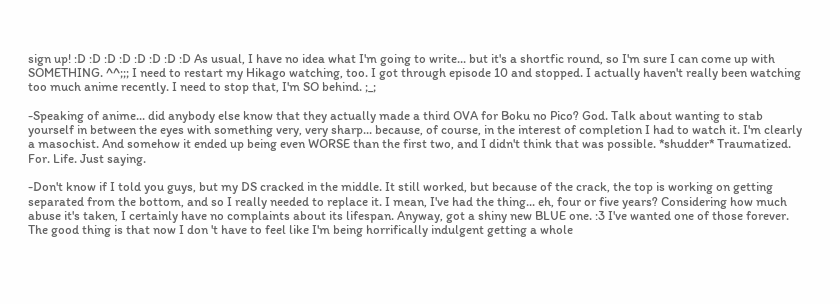sign up! :D :D :D :D :D :D :D :D As usual, I have no idea what I'm going to write... but it's a shortfic round, so I'm sure I can come up with SOMETHING. ^^;;; I need to restart my Hikago watching, too. I got through episode 10 and stopped. I actually haven't really been watching too much anime recently. I need to stop that, I'm SO behind. ;_;

-Speaking of anime... did anybody else know that they actually made a third OVA for Boku no Pico? God. Talk about wanting to stab yourself in between the eyes with something very, very sharp... because, of course, in the interest of completion I had to watch it. I'm clearly a masochist. And somehow it ended up being even WORSE than the first two, and I didn't think that was possible. *shudder* Traumatized. For. Life. Just saying.

-Don't know if I told you guys, but my DS cracked in the middle. It still worked, but because of the crack, the top is working on getting separated from the bottom, and so I really needed to replace it. I mean, I've had the thing... eh, four or five years? Considering how much abuse it's taken, I certainly have no complaints about its lifespan. Anyway, got a shiny new BLUE one. :3 I've wanted one of those forever. The good thing is that now I don 't have to feel like I'm being horrifically indulgent getting a whole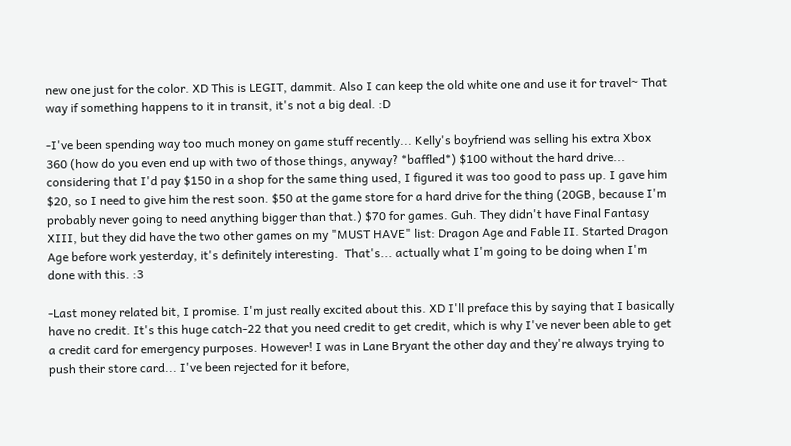new one just for the color. XD This is LEGIT, dammit. Also I can keep the old white one and use it for travel~ That way if something happens to it in transit, it's not a big deal. :D

-I've been spending way too much money on game stuff recently... Kelly's boyfriend was selling his extra Xbox 360 (how do you even end up with two of those things, anyway? *baffled*) $100 without the hard drive... considering that I'd pay $150 in a shop for the same thing used, I figured it was too good to pass up. I gave him $20, so I need to give him the rest soon. $50 at the game store for a hard drive for the thing (20GB, because I'm probably never going to need anything bigger than that.) $70 for games. Guh. They didn't have Final Fantasy XIII, but they did have the two other games on my "MUST HAVE" list: Dragon Age and Fable II. Started Dragon Age before work yesterday, it's definitely interesting.  That's... actually what I'm going to be doing when I'm done with this. :3

-Last money related bit, I promise. I'm just really excited about this. XD I'll preface this by saying that I basically have no credit. It's this huge catch-22 that you need credit to get credit, which is why I've never been able to get a credit card for emergency purposes. However! I was in Lane Bryant the other day and they're always trying to push their store card... I've been rejected for it before,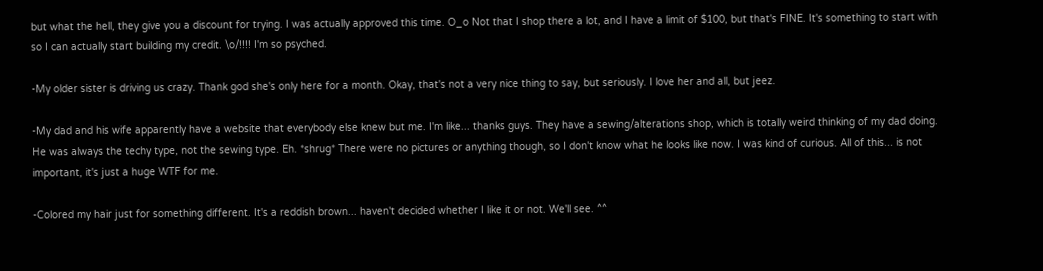but what the hell, they give you a discount for trying. I was actually approved this time. O_o Not that I shop there a lot, and I have a limit of $100, but that's FINE. It's something to start with so I can actually start building my credit. \o/!!!! I'm so psyched.

-My older sister is driving us crazy. Thank god she's only here for a month. Okay, that's not a very nice thing to say, but seriously. I love her and all, but jeez.

-My dad and his wife apparently have a website that everybody else knew but me. I'm like... thanks guys. They have a sewing/alterations shop, which is totally weird thinking of my dad doing. He was always the techy type, not the sewing type. Eh. *shrug* There were no pictures or anything though, so I don't know what he looks like now. I was kind of curious. All of this... is not important, it's just a huge WTF for me.

-Colored my hair just for something different. It's a reddish brown... haven't decided whether I like it or not. We'll see. ^^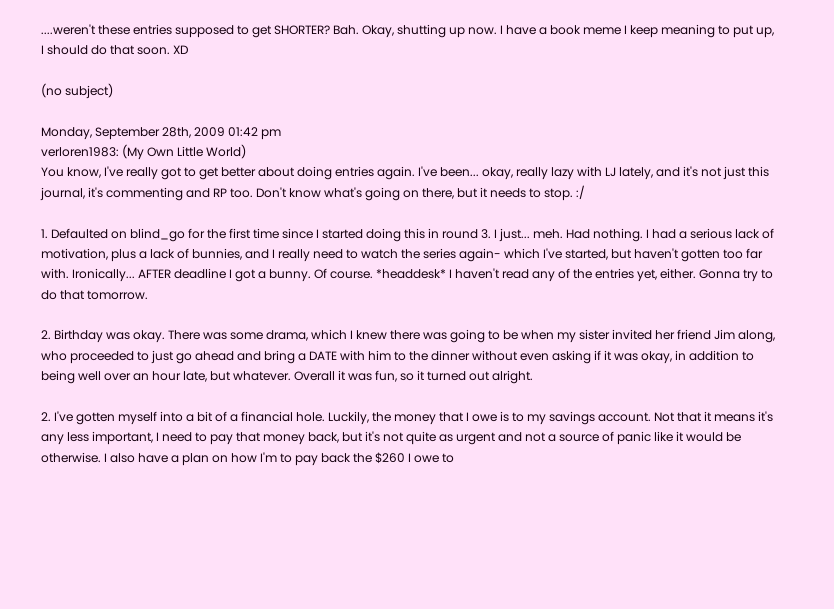....weren't these entries supposed to get SHORTER? Bah. Okay, shutting up now. I have a book meme I keep meaning to put up, I should do that soon. XD

(no subject)

Monday, September 28th, 2009 01:42 pm
verloren1983: (My Own Little World)
You know, I've really got to get better about doing entries again. I've been... okay, really lazy with LJ lately, and it's not just this journal, it's commenting and RP too. Don't know what's going on there, but it needs to stop. :/

1. Defaulted on blind_go for the first time since I started doing this in round 3. I just... meh. Had nothing. I had a serious lack of motivation, plus a lack of bunnies, and I really need to watch the series again- which I've started, but haven't gotten too far with. Ironically... AFTER deadline I got a bunny. Of course. *headdesk* I haven't read any of the entries yet, either. Gonna try to do that tomorrow.

2. Birthday was okay. There was some drama, which I knew there was going to be when my sister invited her friend Jim along, who proceeded to just go ahead and bring a DATE with him to the dinner without even asking if it was okay, in addition to being well over an hour late, but whatever. Overall it was fun, so it turned out alright.

2. I've gotten myself into a bit of a financial hole. Luckily, the money that I owe is to my savings account. Not that it means it's any less important, I need to pay that money back, but it's not quite as urgent and not a source of panic like it would be otherwise. I also have a plan on how I'm to pay back the $260 I owe to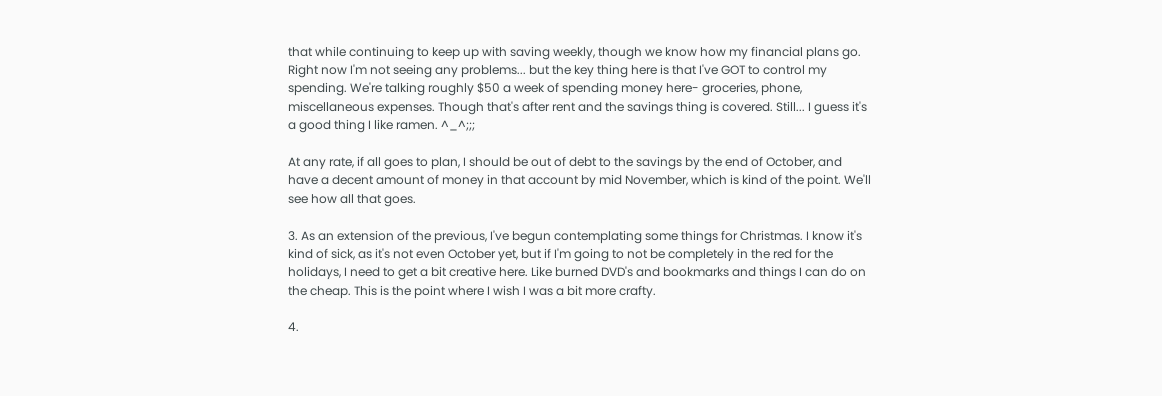that while continuing to keep up with saving weekly, though we know how my financial plans go. Right now I'm not seeing any problems... but the key thing here is that I've GOT to control my spending. We're talking roughly $50 a week of spending money here- groceries, phone, miscellaneous expenses. Though that's after rent and the savings thing is covered. Still... I guess it's a good thing I like ramen. ^_^;;;

At any rate, if all goes to plan, I should be out of debt to the savings by the end of October, and have a decent amount of money in that account by mid November, which is kind of the point. We'll see how all that goes.

3. As an extension of the previous, I've begun contemplating some things for Christmas. I know it's kind of sick, as it's not even October yet, but if I'm going to not be completely in the red for the holidays, I need to get a bit creative here. Like burned DVD's and bookmarks and things I can do on the cheap. This is the point where I wish I was a bit more crafty.

4.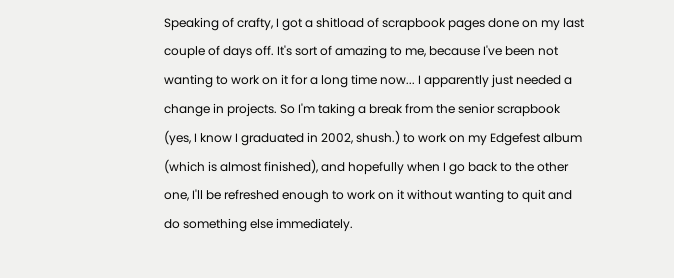Speaking of crafty, I got a shitload of scrapbook pages done on my last couple of days off. It's sort of amazing to me, because I've been not wanting to work on it for a long time now... I apparently just needed a change in projects. So I'm taking a break from the senior scrapbook (yes, I know I graduated in 2002, shush.) to work on my Edgefest album (which is almost finished), and hopefully when I go back to the other one, I'll be refreshed enough to work on it without wanting to quit and do something else immediately.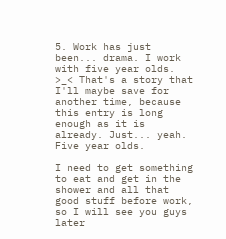5. Work has just been... drama. I work with five year olds. >_< That's a story that I'll maybe save for another time, because this entry is long enough as it is already. Just... yeah. Five year olds.

I need to get something to eat and get in the shower and all that good stuff before work, so I will see you guys later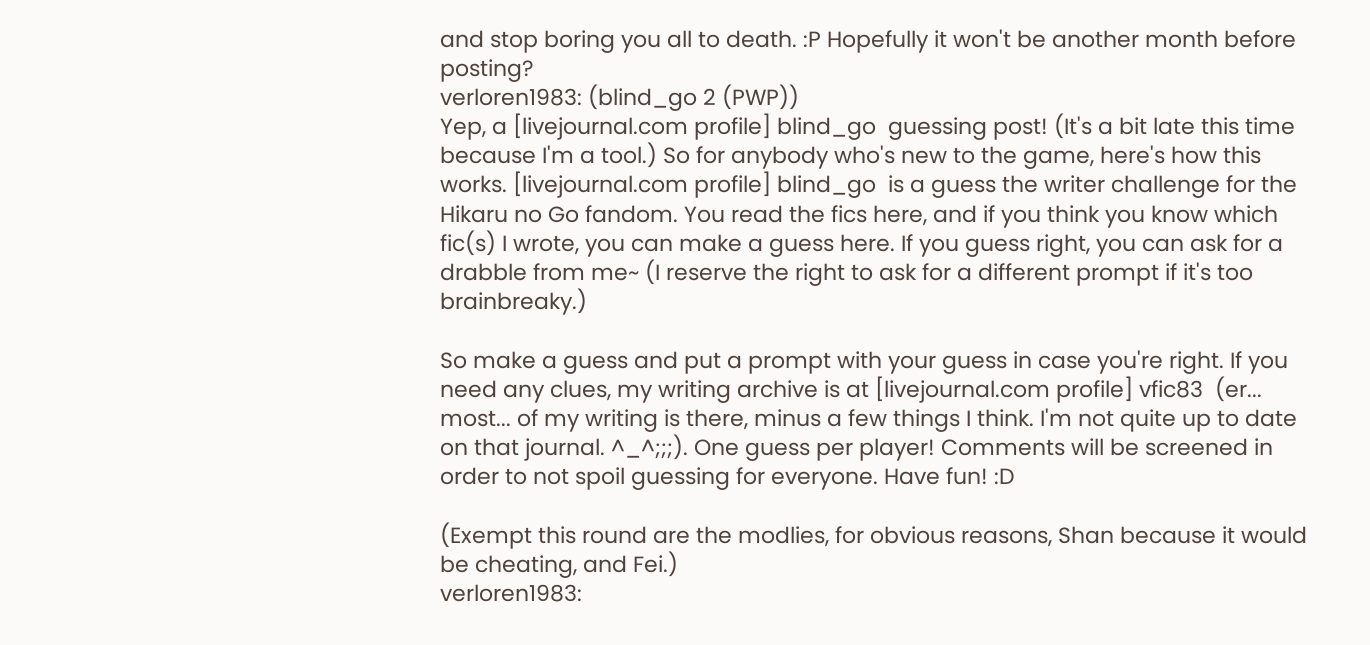and stop boring you all to death. :P Hopefully it won't be another month before posting?
verloren1983: (blind_go 2 (PWP))
Yep, a [livejournal.com profile] blind_go  guessing post! (It's a bit late this time because I'm a tool.) So for anybody who's new to the game, here's how this works. [livejournal.com profile] blind_go  is a guess the writer challenge for the Hikaru no Go fandom. You read the fics here, and if you think you know which fic(s) I wrote, you can make a guess here. If you guess right, you can ask for a drabble from me~ (I reserve the right to ask for a different prompt if it's too brainbreaky.)

So make a guess and put a prompt with your guess in case you're right. If you need any clues, my writing archive is at [livejournal.com profile] vfic83  (er... most... of my writing is there, minus a few things I think. I'm not quite up to date on that journal. ^_^;;;). One guess per player! Comments will be screened in order to not spoil guessing for everyone. Have fun! :D

(Exempt this round are the modlies, for obvious reasons, Shan because it would be cheating, and Fei.)
verloren1983: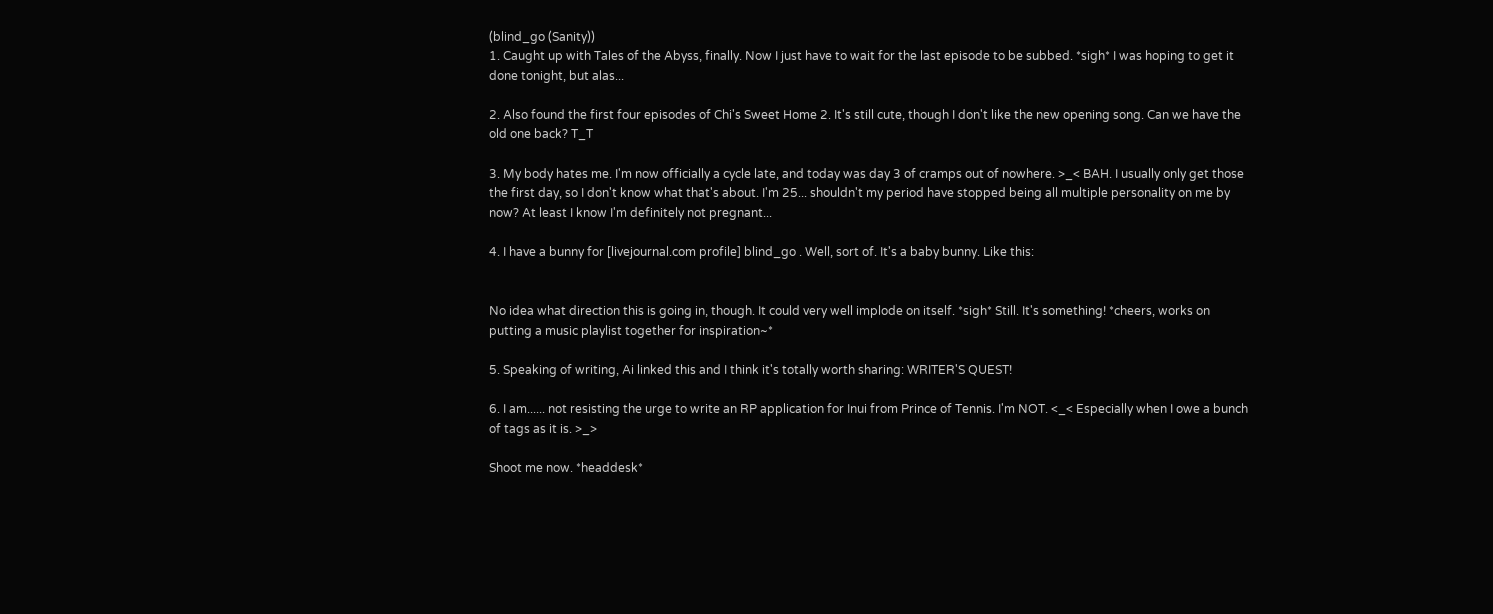(blind_go (Sanity))
1. Caught up with Tales of the Abyss, finally. Now I just have to wait for the last episode to be subbed. *sigh* I was hoping to get it done tonight, but alas...

2. Also found the first four episodes of Chi's Sweet Home 2. It's still cute, though I don't like the new opening song. Can we have the old one back? T_T

3. My body hates me. I'm now officially a cycle late, and today was day 3 of cramps out of nowhere. >_< BAH. I usually only get those the first day, so I don't know what that's about. I'm 25... shouldn't my period have stopped being all multiple personality on me by now? At least I know I'm definitely not pregnant...

4. I have a bunny for [livejournal.com profile] blind_go . Well, sort of. It's a baby bunny. Like this:


No idea what direction this is going in, though. It could very well implode on itself. *sigh* Still. It's something! *cheers, works on putting a music playlist together for inspiration~*

5. Speaking of writing, Ai linked this and I think it's totally worth sharing: WRITER'S QUEST!

6. I am...... not resisting the urge to write an RP application for Inui from Prince of Tennis. I'm NOT. <_< Especially when I owe a bunch of tags as it is. >_>

Shoot me now. *headdesk*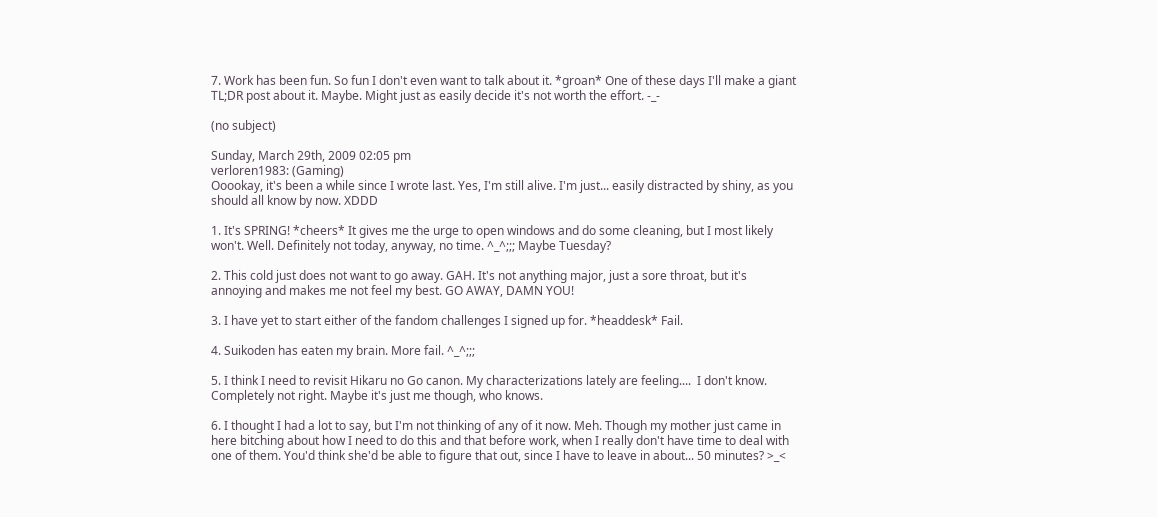7. Work has been fun. So fun I don't even want to talk about it. *groan* One of these days I'll make a giant TL;DR post about it. Maybe. Might just as easily decide it's not worth the effort. -_-

(no subject)

Sunday, March 29th, 2009 02:05 pm
verloren1983: (Gaming)
Ooookay, it's been a while since I wrote last. Yes, I'm still alive. I'm just... easily distracted by shiny, as you should all know by now. XDDD

1. It's SPRING! *cheers* It gives me the urge to open windows and do some cleaning, but I most likely won't. Well. Definitely not today, anyway, no time. ^_^;;; Maybe Tuesday?

2. This cold just does not want to go away. GAH. It's not anything major, just a sore throat, but it's annoying and makes me not feel my best. GO AWAY, DAMN YOU!

3. I have yet to start either of the fandom challenges I signed up for. *headdesk* Fail.

4. Suikoden has eaten my brain. More fail. ^_^;;;

5. I think I need to revisit Hikaru no Go canon. My characterizations lately are feeling....  I don't know. Completely not right. Maybe it's just me though, who knows.

6. I thought I had a lot to say, but I'm not thinking of any of it now. Meh. Though my mother just came in here bitching about how I need to do this and that before work, when I really don't have time to deal with one of them. You'd think she'd be able to figure that out, since I have to leave in about... 50 minutes? >_<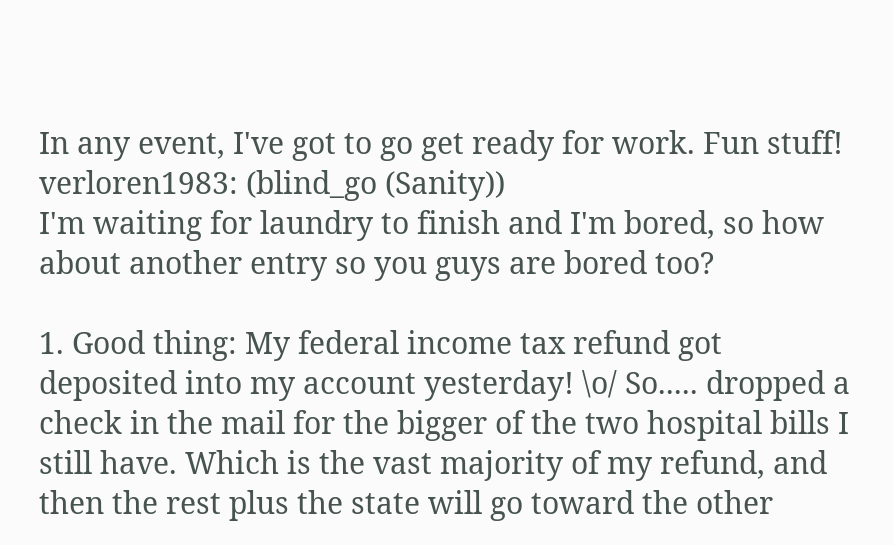In any event, I've got to go get ready for work. Fun stuff!
verloren1983: (blind_go (Sanity))
I'm waiting for laundry to finish and I'm bored, so how about another entry so you guys are bored too?

1. Good thing: My federal income tax refund got deposited into my account yesterday! \o/ So..... dropped a check in the mail for the bigger of the two hospital bills I still have. Which is the vast majority of my refund, and then the rest plus the state will go toward the other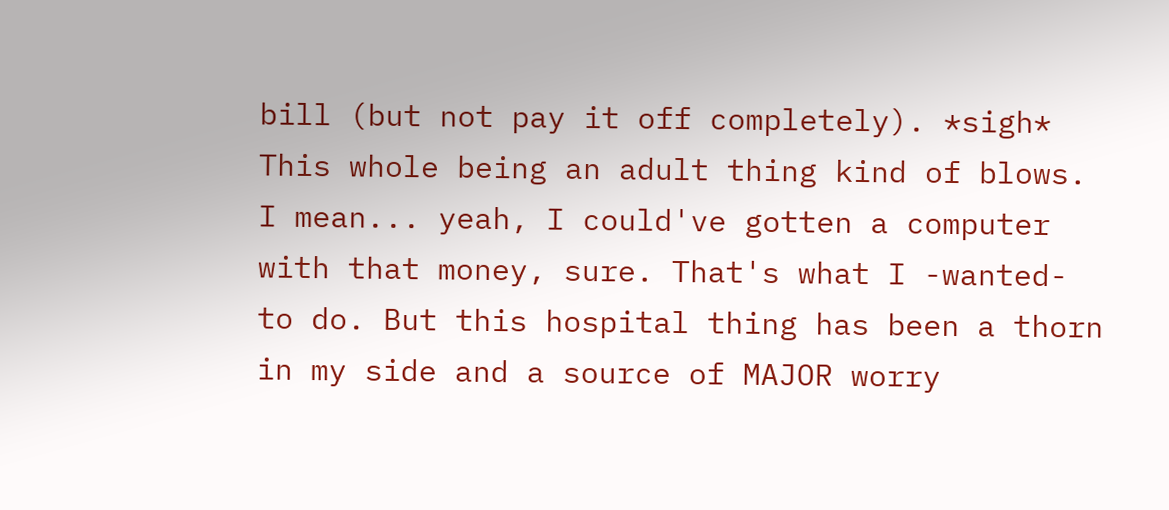bill (but not pay it off completely). *sigh* This whole being an adult thing kind of blows. I mean... yeah, I could've gotten a computer with that money, sure. That's what I -wanted- to do. But this hospital thing has been a thorn in my side and a source of MAJOR worry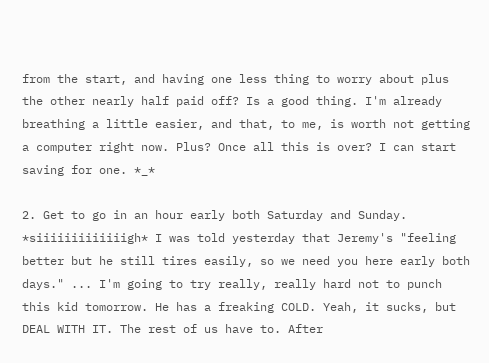from the start, and having one less thing to worry about plus the other nearly half paid off? Is a good thing. I'm already breathing a little easier, and that, to me, is worth not getting a computer right now. Plus? Once all this is over? I can start saving for one. *_*

2. Get to go in an hour early both Saturday and Sunday. *siiiiiiiiiiiiigh* I was told yesterday that Jeremy's "feeling better but he still tires easily, so we need you here early both days." ... I'm going to try really, really hard not to punch this kid tomorrow. He has a freaking COLD. Yeah, it sucks, but DEAL WITH IT. The rest of us have to. After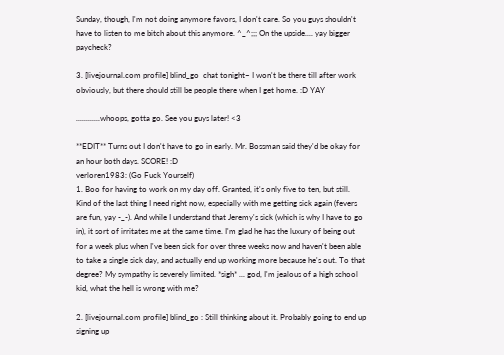Sunday, though, I'm not doing anymore favors, I don't care. So you guys shouldn't have to listen to me bitch about this anymore. ^_^;;; On the upside.... yay bigger paycheck?

3. [livejournal.com profile] blind_go  chat tonight~ I won't be there till after work obviously, but there should still be people there when I get home. :D YAY

............whoops, gotta go. See you guys later! <3

**EDIT** Turns out I don't have to go in early. Mr. Bossman said they'd be okay for an hour both days. SCORE! :D
verloren1983: (Go Fuck Yourself)
1. Boo for having to work on my day off. Granted, it's only five to ten, but still. Kind of the last thing I need right now, especially with me getting sick again (fevers are fun, yay -_-). And while I understand that Jeremy's sick (which is why I have to go in), it sort of irritates me at the same time. I'm glad he has the luxury of being out for a week plus when I've been sick for over three weeks now and haven't been able to take a single sick day, and actually end up working more because he's out. To that degree? My sympathy is severely limited. *sigh* ... god, I'm jealous of a high school kid, what the hell is wrong with me?

2. [livejournal.com profile] blind_go : Still thinking about it. Probably going to end up signing up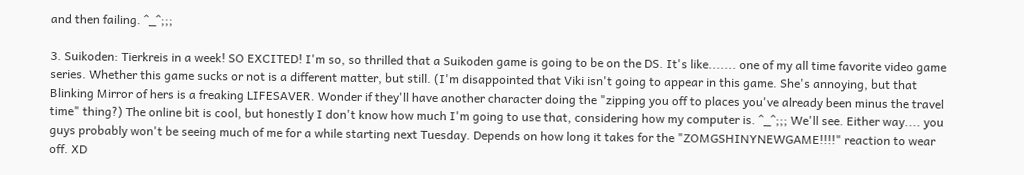and then failing. ^_^;;;

3. Suikoden: Tierkreis in a week! SO EXCITED! I'm so, so thrilled that a Suikoden game is going to be on the DS. It's like....... one of my all time favorite video game series. Whether this game sucks or not is a different matter, but still. (I'm disappointed that Viki isn't going to appear in this game. She's annoying, but that Blinking Mirror of hers is a freaking LIFESAVER. Wonder if they'll have another character doing the "zipping you off to places you've already been minus the travel time" thing?) The online bit is cool, but honestly I don't know how much I'm going to use that, considering how my computer is. ^_^;;; We'll see. Either way.... you guys probably won't be seeing much of me for a while starting next Tuesday. Depends on how long it takes for the "ZOMGSHINYNEWGAME!!!!" reaction to wear off. XD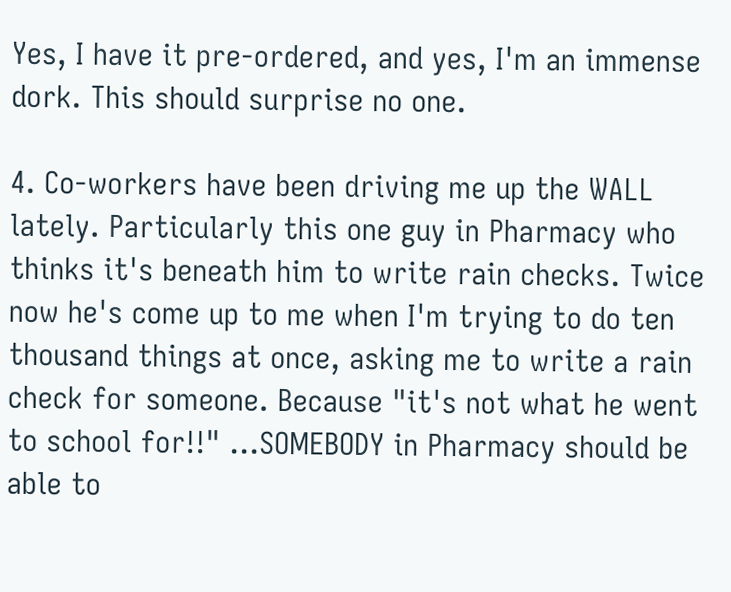Yes, I have it pre-ordered, and yes, I'm an immense dork. This should surprise no one.

4. Co-workers have been driving me up the WALL lately. Particularly this one guy in Pharmacy who thinks it's beneath him to write rain checks. Twice now he's come up to me when I'm trying to do ten thousand things at once, asking me to write a rain check for someone. Because "it's not what he went to school for!!" ...SOMEBODY in Pharmacy should be able to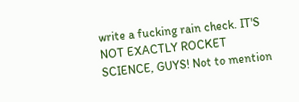write a fucking rain check. IT'S NOT EXACTLY ROCKET SCIENCE, GUYS! Not to mention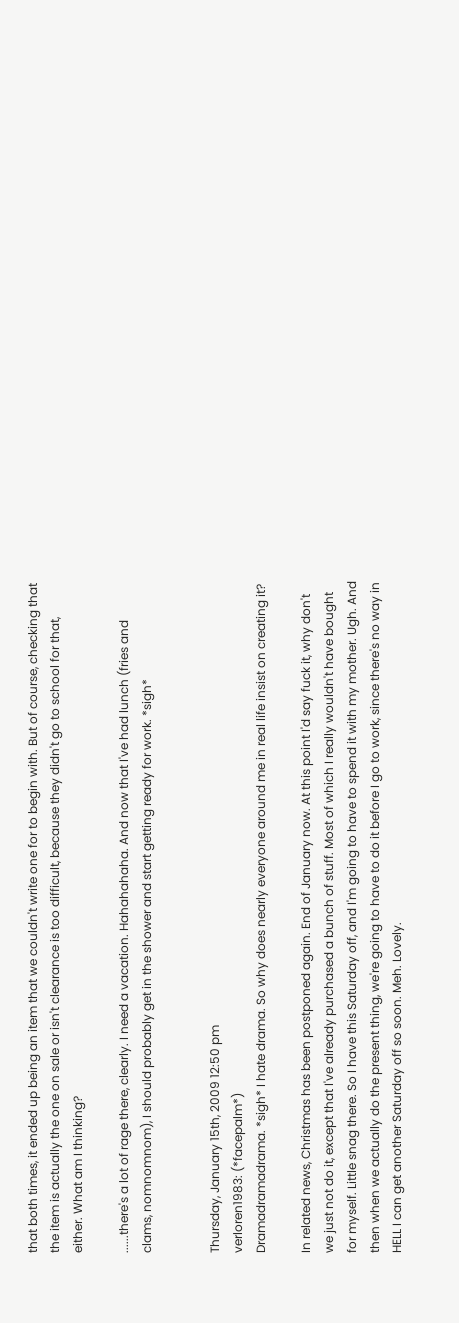that both times, it ended up being an item that we couldn't write one for to begin with. But of course, checking that the item is actually the one on sale or isn't clearance is too difficult, because they didn't go to school for that, either. What am I thinking?

......there's a lot of rage there, clearly. I need a vacation. Hahahahaha. And now that I've had lunch (fries and clams, nomnomnom), I should probably get in the shower and start getting ready for work. *sigh*


Thursday, January 15th, 2009 12:50 pm
verloren1983: (*facepalm*)
Dramadramadrama. *sigh* I hate drama. So why does nearly everyone around me in real life insist on creating it?

In related news, Christmas has been postponed again. End of January now. At this point I'd say fuck it, why don't we just not do it, except that I've already purchased a bunch of stuff. Most of which I really wouldn't have bought for myself. Little snag there. So I have this Saturday off, and I'm going to have to spend it with my mother. Ugh. And then when we actually do the present thing, we're going to have to do it before I go to work, since there's no way in HELL I can get another Saturday off so soon. Meh. Lovely.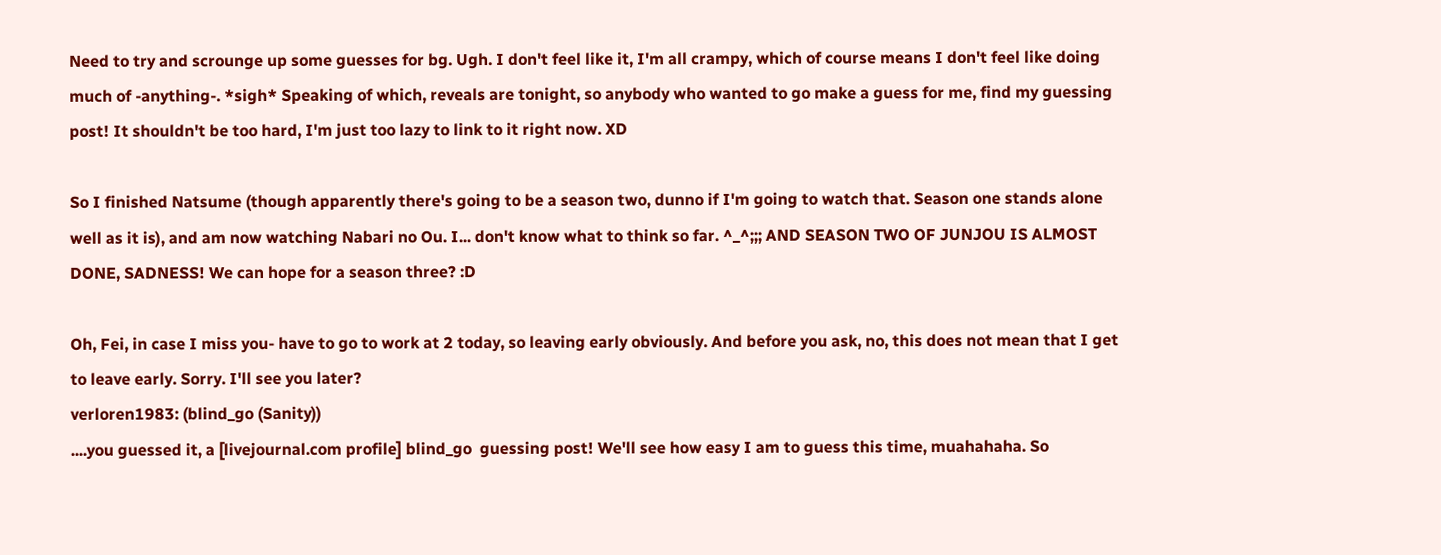Need to try and scrounge up some guesses for bg. Ugh. I don't feel like it, I'm all crampy, which of course means I don't feel like doing much of -anything-. *sigh* Speaking of which, reveals are tonight, so anybody who wanted to go make a guess for me, find my guessing post! It shouldn't be too hard, I'm just too lazy to link to it right now. XD

So I finished Natsume (though apparently there's going to be a season two, dunno if I'm going to watch that. Season one stands alone well as it is), and am now watching Nabari no Ou. I... don't know what to think so far. ^_^;;; AND SEASON TWO OF JUNJOU IS ALMOST DONE, SADNESS! We can hope for a season three? :D

Oh, Fei, in case I miss you- have to go to work at 2 today, so leaving early obviously. And before you ask, no, this does not mean that I get to leave early. Sorry. I'll see you later?
verloren1983: (blind_go (Sanity))
....you guessed it, a [livejournal.com profile] blind_go  guessing post! We'll see how easy I am to guess this time, muahahaha. So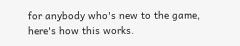for anybody who's new to the game, here's how this works.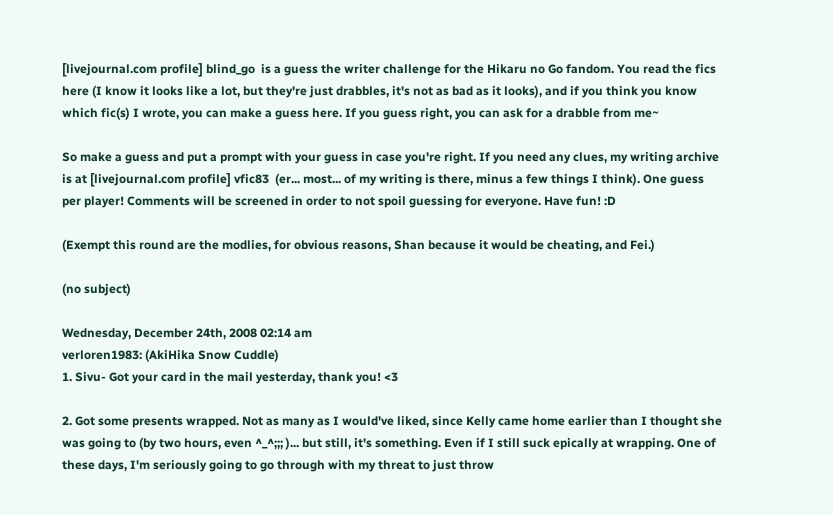[livejournal.com profile] blind_go  is a guess the writer challenge for the Hikaru no Go fandom. You read the fics here (I know it looks like a lot, but they're just drabbles, it's not as bad as it looks), and if you think you know which fic(s) I wrote, you can make a guess here. If you guess right, you can ask for a drabble from me~

So make a guess and put a prompt with your guess in case you're right. If you need any clues, my writing archive is at [livejournal.com profile] vfic83  (er... most... of my writing is there, minus a few things I think). One guess per player! Comments will be screened in order to not spoil guessing for everyone. Have fun! :D

(Exempt this round are the modlies, for obvious reasons, Shan because it would be cheating, and Fei.)

(no subject)

Wednesday, December 24th, 2008 02:14 am
verloren1983: (AkiHika Snow Cuddle)
1. Sivu- Got your card in the mail yesterday, thank you! <3

2. Got some presents wrapped. Not as many as I would've liked, since Kelly came home earlier than I thought she was going to (by two hours, even ^_^;;; )... but still, it's something. Even if I still suck epically at wrapping. One of these days, I'm seriously going to go through with my threat to just throw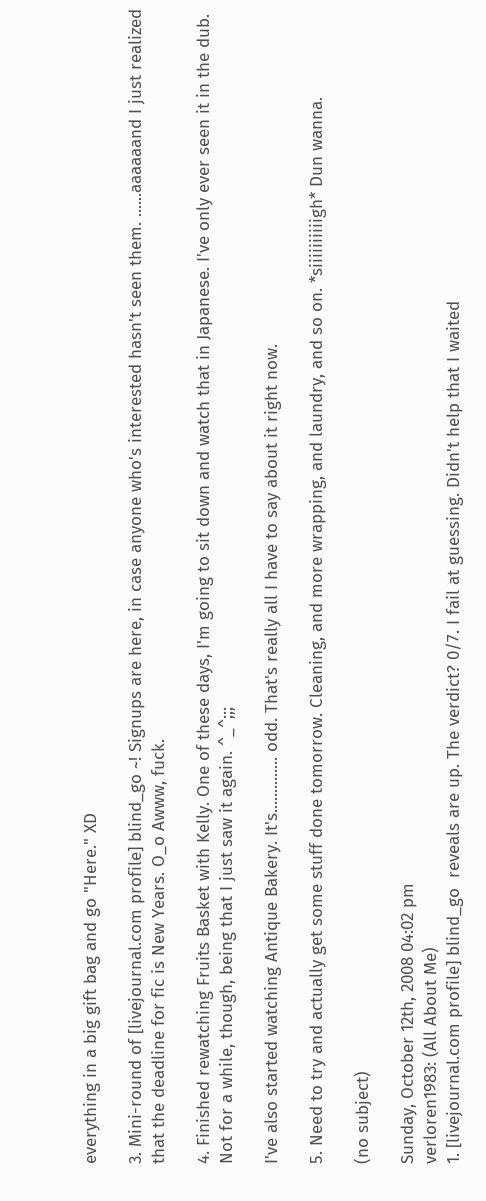everything in a big gift bag and go "Here." XD

3. Mini-round of [livejournal.com profile] blind_go ~! Signups are here, in case anyone who's interested hasn't seen them. ......aaaaaand I just realized that the deadline for fic is New Years. O_o Awww, fuck.

4. Finished rewatching Fruits Basket with Kelly. One of these days, I'm going to sit down and watch that in Japanese. I've only ever seen it in the dub. Not for a while, though, being that I just saw it again. ^_^;;;

I've also started watching Antique Bakery. It's.............. odd. That's really all I have to say about it right now.

5. Need to try and actually get some stuff done tomorrow. Cleaning, and more wrapping, and laundry, and so on. *siiiiiiiiiigh* Dun wanna.

(no subject)

Sunday, October 12th, 2008 04:02 pm
verloren1983: (All About Me)
1. [livejournal.com profile] blind_go  reveals are up. The verdict? 0/7. I fail at guessing. Didn't help that I waited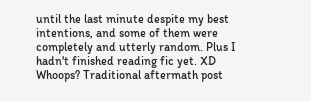until the last minute despite my best intentions, and some of them were completely and utterly random. Plus I hadn't finished reading fic yet. XD Whoops? Traditional aftermath post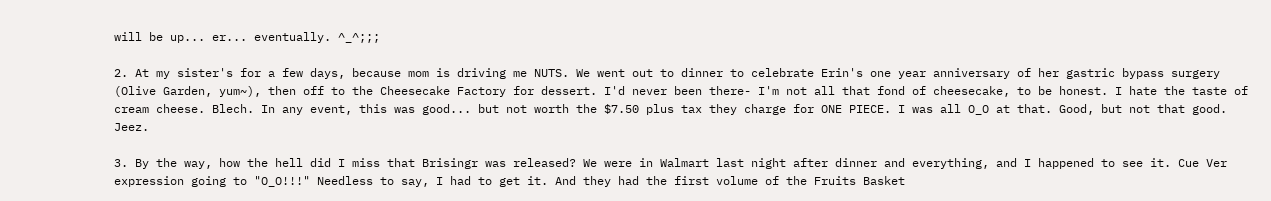will be up... er... eventually. ^_^;;;

2. At my sister's for a few days, because mom is driving me NUTS. We went out to dinner to celebrate Erin's one year anniversary of her gastric bypass surgery (Olive Garden, yum~), then off to the Cheesecake Factory for dessert. I'd never been there- I'm not all that fond of cheesecake, to be honest. I hate the taste of cream cheese. Blech. In any event, this was good... but not worth the $7.50 plus tax they charge for ONE PIECE. I was all O_O at that. Good, but not that good. Jeez.

3. By the way, how the hell did I miss that Brisingr was released? We were in Walmart last night after dinner and everything, and I happened to see it. Cue Ver expression going to "O_O!!!" Needless to say, I had to get it. And they had the first volume of the Fruits Basket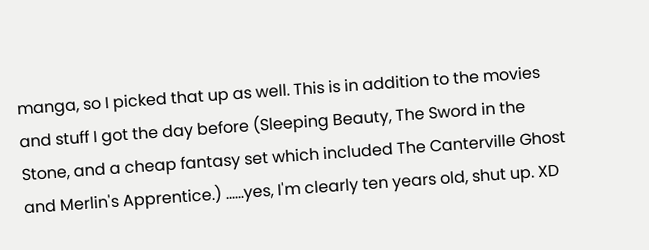manga, so I picked that up as well. This is in addition to the movies and stuff I got the day before (Sleeping Beauty, The Sword in the Stone, and a cheap fantasy set which included The Canterville Ghost and Merlin's Apprentice.) ......yes, I'm clearly ten years old, shut up. XD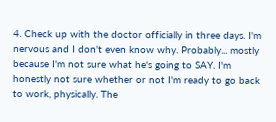4. Check up with the doctor officially in three days. I'm nervous and I don't even know why. Probably... mostly because I'm not sure what he's going to SAY. I'm honestly not sure whether or not I'm ready to go back to work, physically. The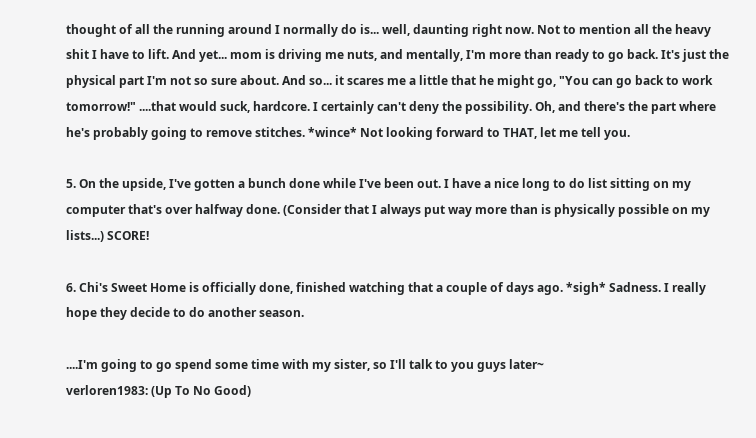thought of all the running around I normally do is... well, daunting right now. Not to mention all the heavy shit I have to lift. And yet... mom is driving me nuts, and mentally, I'm more than ready to go back. It's just the physical part I'm not so sure about. And so... it scares me a little that he might go, "You can go back to work tomorrow!" ....that would suck, hardcore. I certainly can't deny the possibility. Oh, and there's the part where he's probably going to remove stitches. *wince* Not looking forward to THAT, let me tell you.

5. On the upside, I've gotten a bunch done while I've been out. I have a nice long to do list sitting on my computer that's over halfway done. (Consider that I always put way more than is physically possible on my lists...) SCORE!

6. Chi's Sweet Home is officially done, finished watching that a couple of days ago. *sigh* Sadness. I really hope they decide to do another season.

....I'm going to go spend some time with my sister, so I'll talk to you guys later~
verloren1983: (Up To No Good)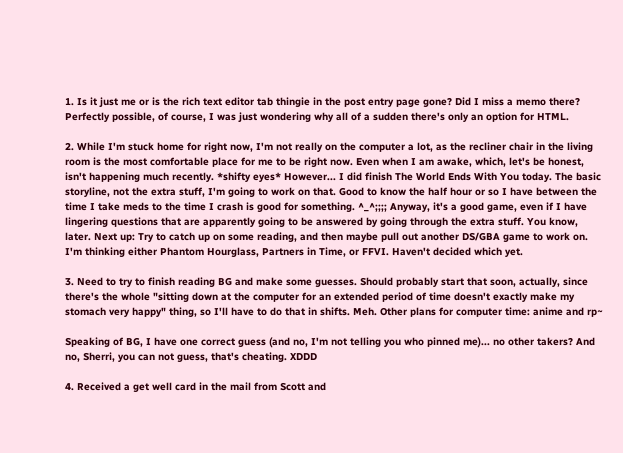1. Is it just me or is the rich text editor tab thingie in the post entry page gone? Did I miss a memo there? Perfectly possible, of course, I was just wondering why all of a sudden there's only an option for HTML.

2. While I'm stuck home for right now, I'm not really on the computer a lot, as the recliner chair in the living room is the most comfortable place for me to be right now. Even when I am awake, which, let's be honest, isn't happening much recently. *shifty eyes* However... I did finish The World Ends With You today. The basic storyline, not the extra stuff, I'm going to work on that. Good to know the half hour or so I have between the time I take meds to the time I crash is good for something. ^_^;;;; Anyway, it's a good game, even if I have lingering questions that are apparently going to be answered by going through the extra stuff. You know, later. Next up: Try to catch up on some reading, and then maybe pull out another DS/GBA game to work on. I'm thinking either Phantom Hourglass, Partners in Time, or FFVI. Haven't decided which yet.

3. Need to try to finish reading BG and make some guesses. Should probably start that soon, actually, since there's the whole "sitting down at the computer for an extended period of time doesn't exactly make my stomach very happy" thing, so I'll have to do that in shifts. Meh. Other plans for computer time: anime and rp~

Speaking of BG, I have one correct guess (and no, I'm not telling you who pinned me)... no other takers? And no, Sherri, you can not guess, that's cheating. XDDD

4. Received a get well card in the mail from Scott and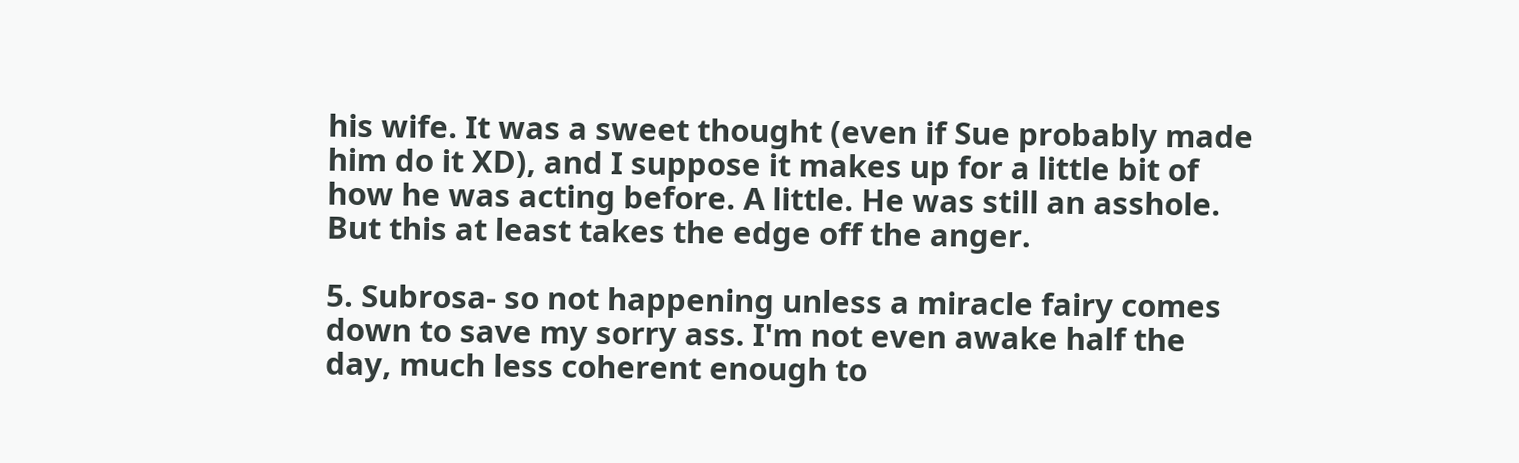his wife. It was a sweet thought (even if Sue probably made him do it XD), and I suppose it makes up for a little bit of how he was acting before. A little. He was still an asshole. But this at least takes the edge off the anger.

5. Subrosa- so not happening unless a miracle fairy comes down to save my sorry ass. I'm not even awake half the day, much less coherent enough to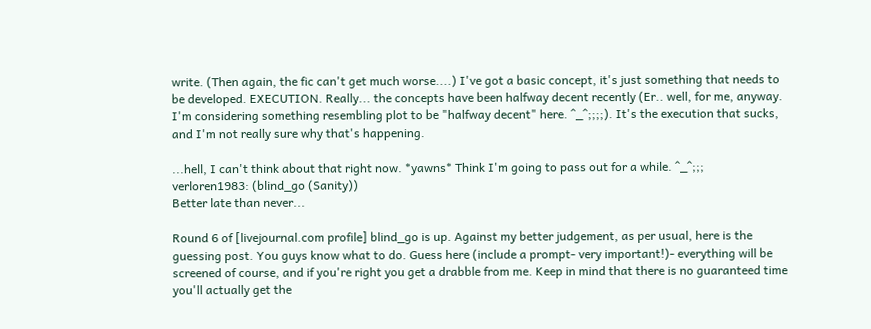write. (Then again, the fic can't get much worse....) I've got a basic concept, it's just something that needs to be developed. EXECUTION. Really... the concepts have been halfway decent recently (Er.. well, for me, anyway. I'm considering something resembling plot to be "halfway decent" here. ^_^;;;;). It's the execution that sucks, and I'm not really sure why that's happening.

...hell, I can't think about that right now. *yawns* Think I'm going to pass out for a while. ^_^;;;
verloren1983: (blind_go (Sanity))
Better late than never...

Round 6 of [livejournal.com profile] blind_go is up. Against my better judgement, as per usual, here is the guessing post. You guys know what to do. Guess here (include a prompt- very important!)- everything will be screened of course, and if you're right you get a drabble from me. Keep in mind that there is no guaranteed time you'll actually get the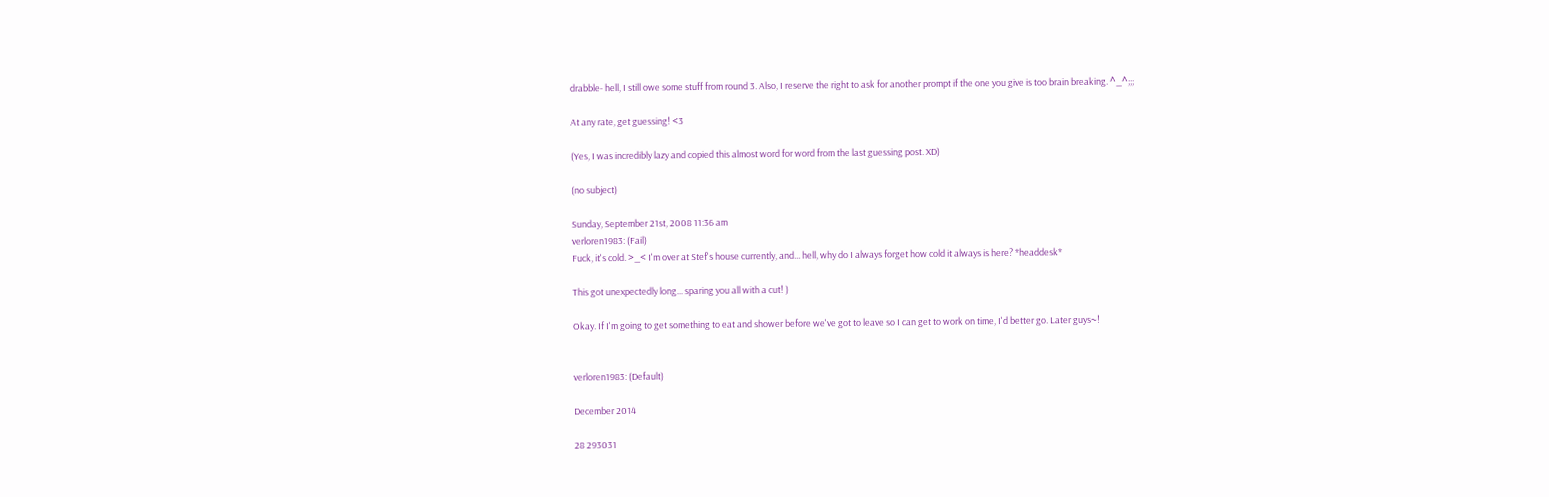drabble- hell, I still owe some stuff from round 3. Also, I reserve the right to ask for another prompt if the one you give is too brain breaking. ^_^;;;

At any rate, get guessing! <3

(Yes, I was incredibly lazy and copied this almost word for word from the last guessing post. XD)

(no subject)

Sunday, September 21st, 2008 11:36 am
verloren1983: (Fail)
Fuck, it's cold. >_< I'm over at Stef's house currently, and... hell, why do I always forget how cold it always is here? *headdesk*

This got unexpectedly long... sparing you all with a cut! )

Okay. If I'm going to get something to eat and shower before we've got to leave so I can get to work on time, I'd better go. Later guys~!


verloren1983: (Default)

December 2014

28 293031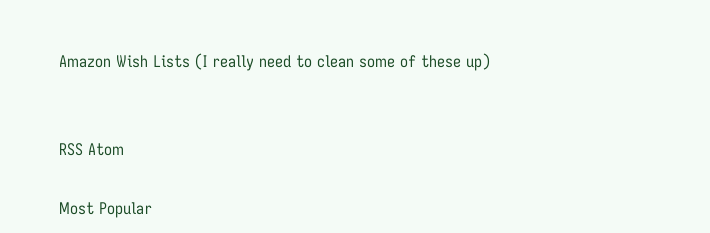Amazon Wish Lists (I really need to clean some of these up)


RSS Atom

Most Popular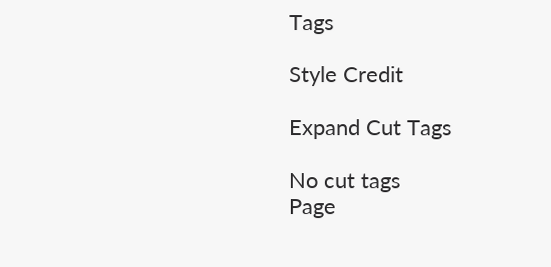Tags

Style Credit

Expand Cut Tags

No cut tags
Page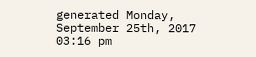generated Monday, September 25th, 2017 03:16 pm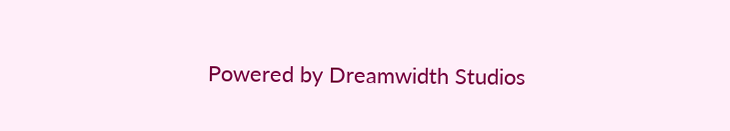Powered by Dreamwidth Studios